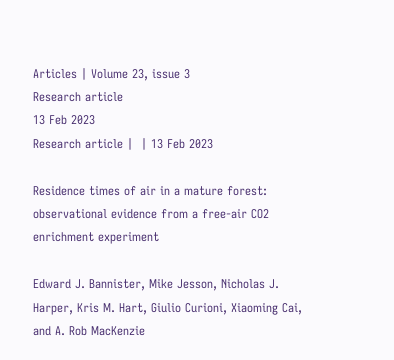Articles | Volume 23, issue 3
Research article
13 Feb 2023
Research article |  | 13 Feb 2023

Residence times of air in a mature forest: observational evidence from a free-air CO2 enrichment experiment

Edward J. Bannister, Mike Jesson, Nicholas J. Harper, Kris M. Hart, Giulio Curioni, Xiaoming Cai, and A. Rob MacKenzie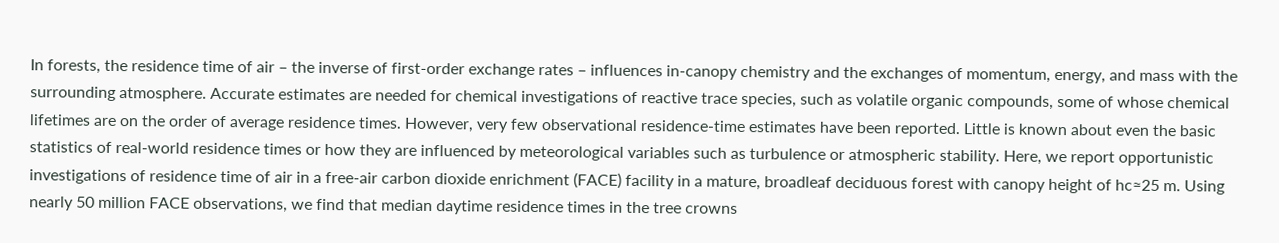In forests, the residence time of air – the inverse of first-order exchange rates – influences in-canopy chemistry and the exchanges of momentum, energy, and mass with the surrounding atmosphere. Accurate estimates are needed for chemical investigations of reactive trace species, such as volatile organic compounds, some of whose chemical lifetimes are on the order of average residence times. However, very few observational residence-time estimates have been reported. Little is known about even the basic statistics of real-world residence times or how they are influenced by meteorological variables such as turbulence or atmospheric stability. Here, we report opportunistic investigations of residence time of air in a free-air carbon dioxide enrichment (FACE) facility in a mature, broadleaf deciduous forest with canopy height of hc≈25 m. Using nearly 50 million FACE observations, we find that median daytime residence times in the tree crowns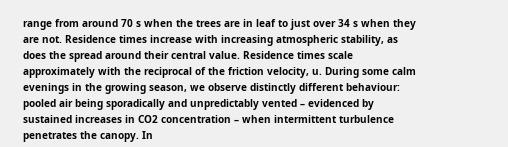range from around 70 s when the trees are in leaf to just over 34 s when they are not. Residence times increase with increasing atmospheric stability, as does the spread around their central value. Residence times scale approximately with the reciprocal of the friction velocity, u. During some calm evenings in the growing season, we observe distinctly different behaviour: pooled air being sporadically and unpredictably vented – evidenced by sustained increases in CO2 concentration – when intermittent turbulence penetrates the canopy. In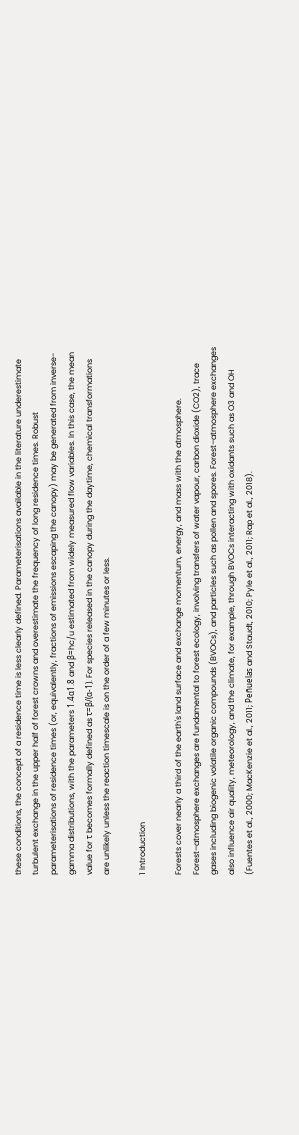these conditions, the concept of a residence time is less clearly defined. Parameterisations available in the literature underestimate turbulent exchange in the upper half of forest crowns and overestimate the frequency of long residence times. Robust parameterisations of residence times (or, equivalently, fractions of emissions escaping the canopy) may be generated from inverse-gamma distributions, with the parameters 1.4α1.8 and β=hc/u estimated from widely measured flow variables. In this case, the mean value for τ becomes formally defined as τ=β/(α-1). For species released in the canopy during the daytime, chemical transformations are unlikely unless the reaction timescale is on the order of a few minutes or less.

1 Introduction

Forests cover nearly a third of the earth's land surface and exchange momentum, energy, and mass with the atmosphere. Forest–atmosphere exchanges are fundamental to forest ecology, involving transfers of water vapour, carbon dioxide (CO2), trace gases including biogenic volatile organic compounds (BVOCs), and particles such as pollen and spores. Forest–atmosphere exchanges also influence air quality, meteorology, and the climate, for example, through BVOCs interacting with oxidants such as O3 and OH (Fuentes et al., 2000; MacKenzie et al., 2011; Peñuelas and Staudt, 2010; Pyle et al., 2011; Rap et al., 2018).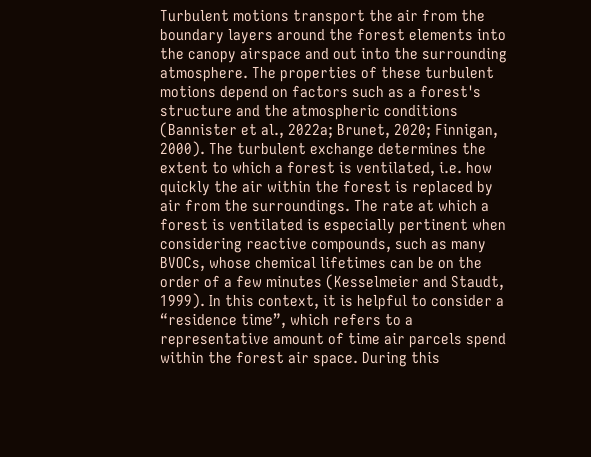Turbulent motions transport the air from the boundary layers around the forest elements into the canopy airspace and out into the surrounding atmosphere. The properties of these turbulent motions depend on factors such as a forest's structure and the atmospheric conditions (Bannister et al., 2022a; Brunet, 2020; Finnigan, 2000). The turbulent exchange determines the extent to which a forest is ventilated, i.e. how quickly the air within the forest is replaced by air from the surroundings. The rate at which a forest is ventilated is especially pertinent when considering reactive compounds, such as many BVOCs, whose chemical lifetimes can be on the order of a few minutes (Kesselmeier and Staudt, 1999). In this context, it is helpful to consider a “residence time”, which refers to a representative amount of time air parcels spend within the forest air space. During this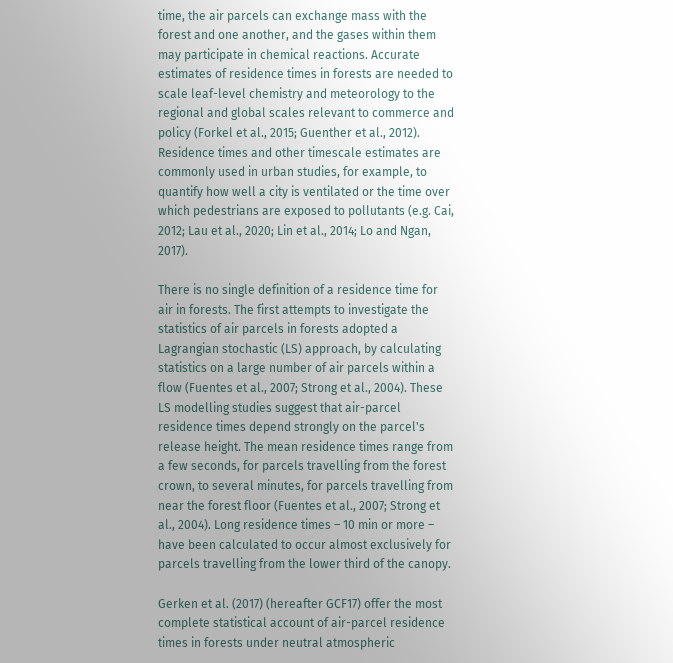time, the air parcels can exchange mass with the forest and one another, and the gases within them may participate in chemical reactions. Accurate estimates of residence times in forests are needed to scale leaf-level chemistry and meteorology to the regional and global scales relevant to commerce and policy (Forkel et al., 2015; Guenther et al., 2012). Residence times and other timescale estimates are commonly used in urban studies, for example, to quantify how well a city is ventilated or the time over which pedestrians are exposed to pollutants (e.g. Cai, 2012; Lau et al., 2020; Lin et al., 2014; Lo and Ngan, 2017).

There is no single definition of a residence time for air in forests. The first attempts to investigate the statistics of air parcels in forests adopted a Lagrangian stochastic (LS) approach, by calculating statistics on a large number of air parcels within a flow (Fuentes et al., 2007; Strong et al., 2004). These LS modelling studies suggest that air-parcel residence times depend strongly on the parcel's release height. The mean residence times range from a few seconds, for parcels travelling from the forest crown, to several minutes, for parcels travelling from near the forest floor (Fuentes et al., 2007; Strong et al., 2004). Long residence times – 10 min or more – have been calculated to occur almost exclusively for parcels travelling from the lower third of the canopy.

Gerken et al. (2017) (hereafter GCF17) offer the most complete statistical account of air-parcel residence times in forests under neutral atmospheric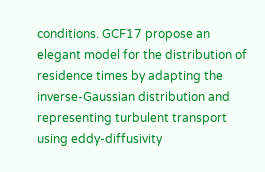conditions. GCF17 propose an elegant model for the distribution of residence times by adapting the inverse-Gaussian distribution and representing turbulent transport using eddy-diffusivity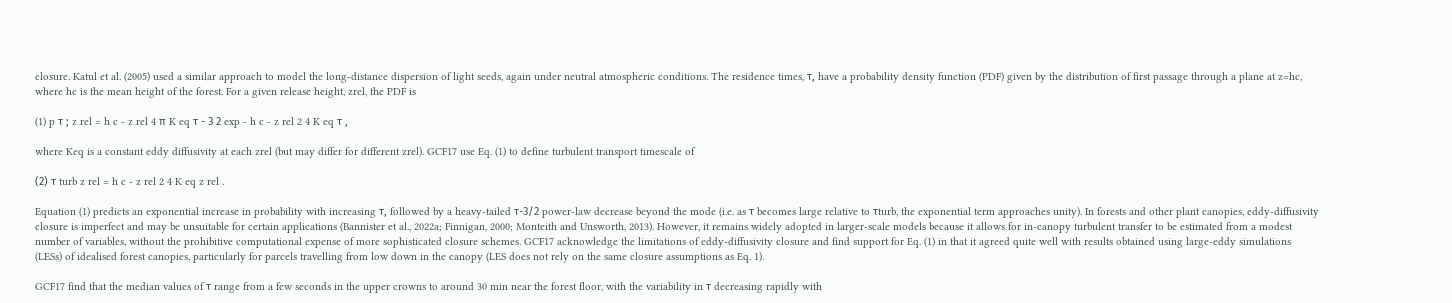closure. Katul et al. (2005) used a similar approach to model the long-distance dispersion of light seeds, again under neutral atmospheric conditions. The residence times, τ, have a probability density function (PDF) given by the distribution of first passage through a plane at z=hc, where hc is the mean height of the forest. For a given release height, zrel, the PDF is

(1) p τ ; z rel = h c - z rel 4 π K eq τ - 3 2 exp - h c - z rel 2 4 K eq τ ,

where Keq is a constant eddy diffusivity at each zrel (but may differ for different zrel). GCF17 use Eq. (1) to define turbulent transport timescale of

(2) τ turb z rel = h c - z rel 2 4 K eq z rel .

Equation (1) predicts an exponential increase in probability with increasing τ, followed by a heavy-tailed τ-3/2 power-law decrease beyond the mode (i.e. as τ becomes large relative to τturb, the exponential term approaches unity). In forests and other plant canopies, eddy-diffusivity closure is imperfect and may be unsuitable for certain applications (Bannister et al., 2022a; Finnigan, 2000; Monteith and Unsworth, 2013). However, it remains widely adopted in larger-scale models because it allows for in-canopy turbulent transfer to be estimated from a modest number of variables, without the prohibitive computational expense of more sophisticated closure schemes. GCF17 acknowledge the limitations of eddy-diffusivity closure and find support for Eq. (1) in that it agreed quite well with results obtained using large-eddy simulations (LESs) of idealised forest canopies, particularly for parcels travelling from low down in the canopy (LES does not rely on the same closure assumptions as Eq. 1).

GCF17 find that the median values of τ range from a few seconds in the upper crowns to around 30 min near the forest floor, with the variability in τ decreasing rapidly with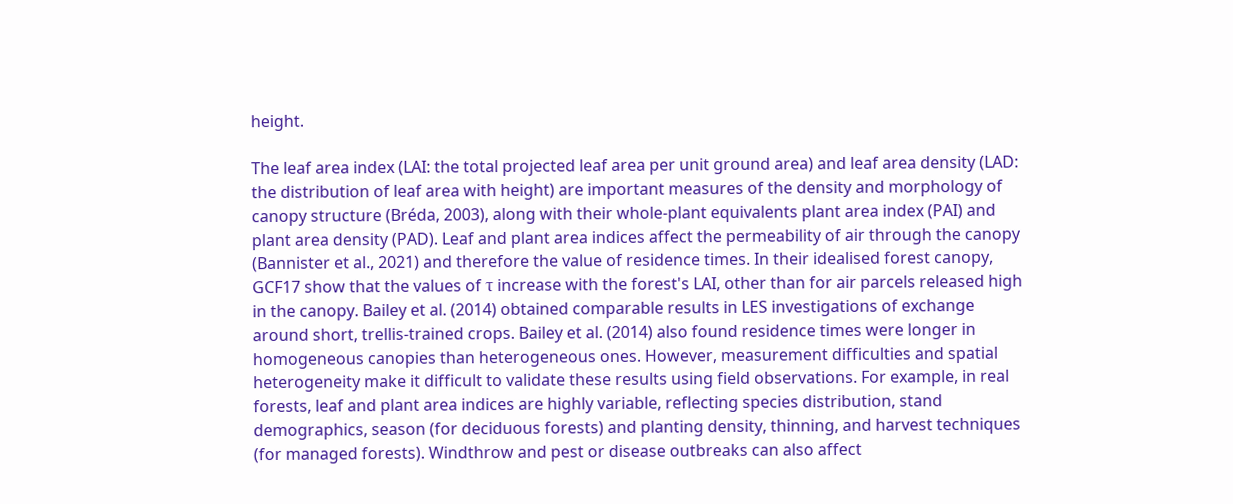height.

The leaf area index (LAI: the total projected leaf area per unit ground area) and leaf area density (LAD: the distribution of leaf area with height) are important measures of the density and morphology of canopy structure (Bréda, 2003), along with their whole-plant equivalents plant area index (PAI) and plant area density (PAD). Leaf and plant area indices affect the permeability of air through the canopy (Bannister et al., 2021) and therefore the value of residence times. In their idealised forest canopy, GCF17 show that the values of τ increase with the forest's LAI, other than for air parcels released high in the canopy. Bailey et al. (2014) obtained comparable results in LES investigations of exchange around short, trellis-trained crops. Bailey et al. (2014) also found residence times were longer in homogeneous canopies than heterogeneous ones. However, measurement difficulties and spatial heterogeneity make it difficult to validate these results using field observations. For example, in real forests, leaf and plant area indices are highly variable, reflecting species distribution, stand demographics, season (for deciduous forests) and planting density, thinning, and harvest techniques (for managed forests). Windthrow and pest or disease outbreaks can also affect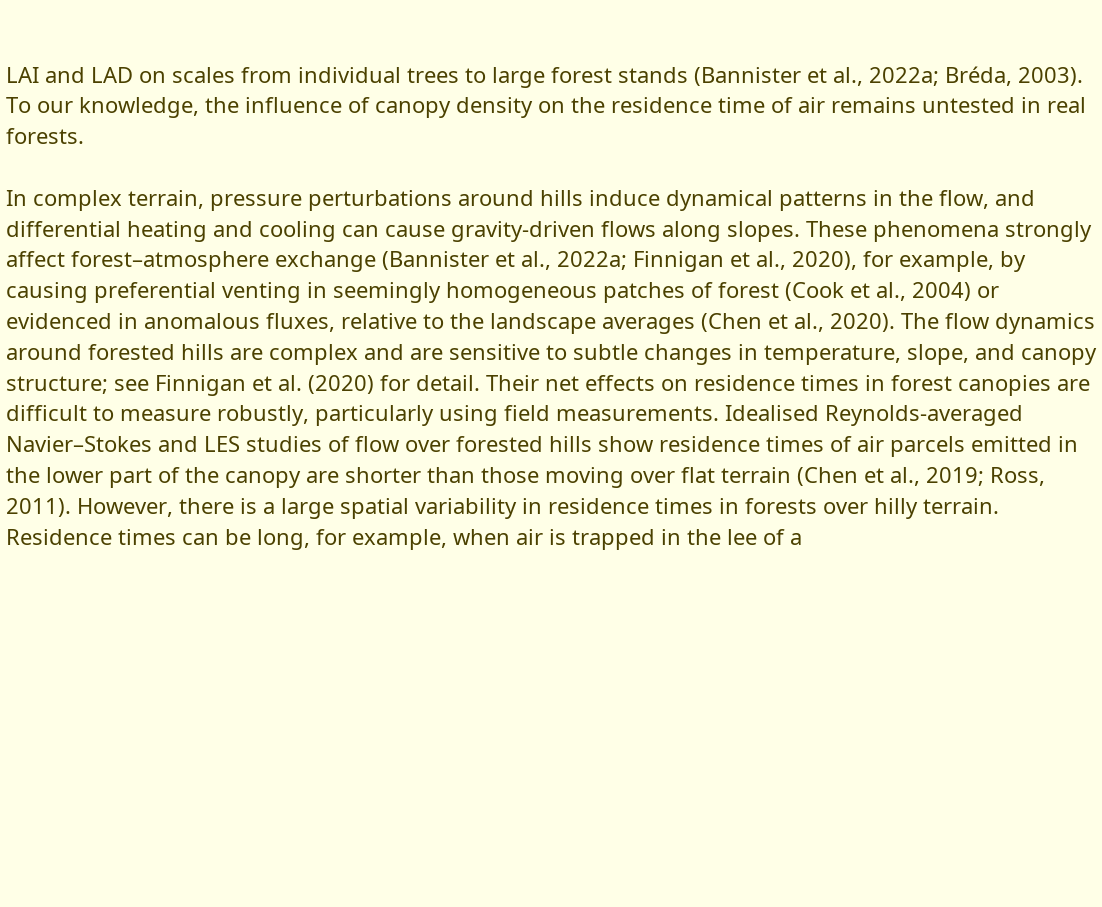LAI and LAD on scales from individual trees to large forest stands (Bannister et al., 2022a; Bréda, 2003). To our knowledge, the influence of canopy density on the residence time of air remains untested in real forests.

In complex terrain, pressure perturbations around hills induce dynamical patterns in the flow, and differential heating and cooling can cause gravity-driven flows along slopes. These phenomena strongly affect forest–atmosphere exchange (Bannister et al., 2022a; Finnigan et al., 2020), for example, by causing preferential venting in seemingly homogeneous patches of forest (Cook et al., 2004) or evidenced in anomalous fluxes, relative to the landscape averages (Chen et al., 2020). The flow dynamics around forested hills are complex and are sensitive to subtle changes in temperature, slope, and canopy structure; see Finnigan et al. (2020) for detail. Their net effects on residence times in forest canopies are difficult to measure robustly, particularly using field measurements. Idealised Reynolds-averaged Navier–Stokes and LES studies of flow over forested hills show residence times of air parcels emitted in the lower part of the canopy are shorter than those moving over flat terrain (Chen et al., 2019; Ross, 2011). However, there is a large spatial variability in residence times in forests over hilly terrain. Residence times can be long, for example, when air is trapped in the lee of a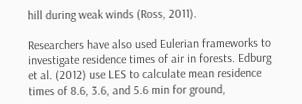hill during weak winds (Ross, 2011).

Researchers have also used Eulerian frameworks to investigate residence times of air in forests. Edburg et al. (2012) use LES to calculate mean residence times of 8.6, 3.6, and 5.6 min for ground,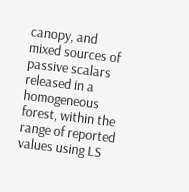canopy, and mixed sources of passive scalars released in a homogeneous forest, within the range of reported values using LS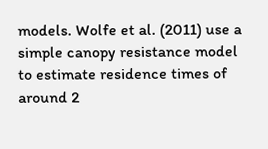models. Wolfe et al. (2011) use a simple canopy resistance model to estimate residence times of around 2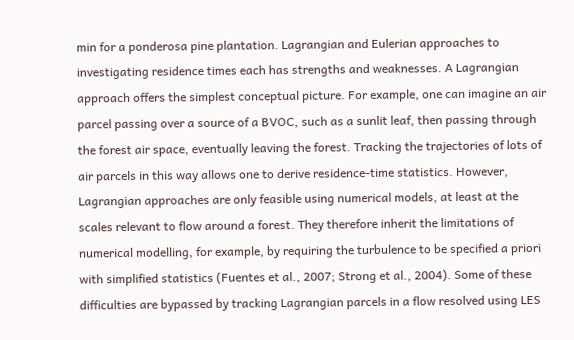min for a ponderosa pine plantation. Lagrangian and Eulerian approaches to investigating residence times each has strengths and weaknesses. A Lagrangian approach offers the simplest conceptual picture. For example, one can imagine an air parcel passing over a source of a BVOC, such as a sunlit leaf, then passing through the forest air space, eventually leaving the forest. Tracking the trajectories of lots of air parcels in this way allows one to derive residence-time statistics. However, Lagrangian approaches are only feasible using numerical models, at least at the scales relevant to flow around a forest. They therefore inherit the limitations of numerical modelling, for example, by requiring the turbulence to be specified a priori with simplified statistics (Fuentes et al., 2007; Strong et al., 2004). Some of these difficulties are bypassed by tracking Lagrangian parcels in a flow resolved using LES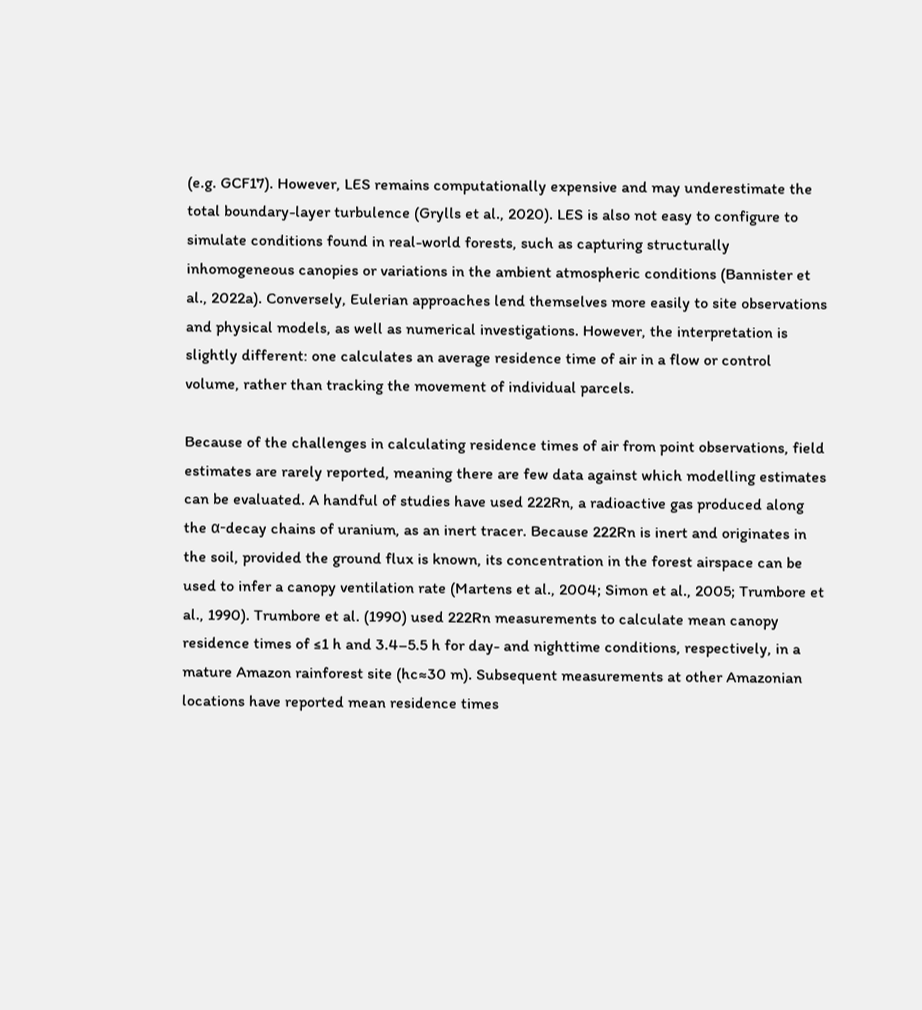(e.g. GCF17). However, LES remains computationally expensive and may underestimate the total boundary-layer turbulence (Grylls et al., 2020). LES is also not easy to configure to simulate conditions found in real-world forests, such as capturing structurally inhomogeneous canopies or variations in the ambient atmospheric conditions (Bannister et al., 2022a). Conversely, Eulerian approaches lend themselves more easily to site observations and physical models, as well as numerical investigations. However, the interpretation is slightly different: one calculates an average residence time of air in a flow or control volume, rather than tracking the movement of individual parcels.

Because of the challenges in calculating residence times of air from point observations, field estimates are rarely reported, meaning there are few data against which modelling estimates can be evaluated. A handful of studies have used 222Rn, a radioactive gas produced along the α-decay chains of uranium, as an inert tracer. Because 222Rn is inert and originates in the soil, provided the ground flux is known, its concentration in the forest airspace can be used to infer a canopy ventilation rate (Martens et al., 2004; Simon et al., 2005; Trumbore et al., 1990). Trumbore et al. (1990) used 222Rn measurements to calculate mean canopy residence times of ≤1 h and 3.4–5.5 h for day- and nighttime conditions, respectively, in a mature Amazon rainforest site (hc≈30 m). Subsequent measurements at other Amazonian locations have reported mean residence times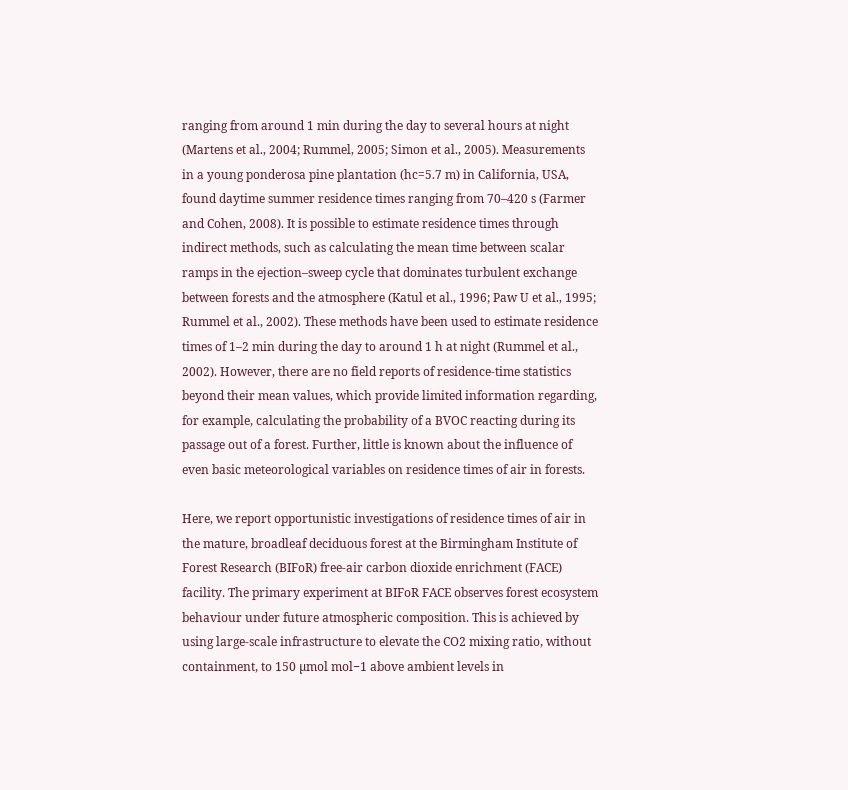ranging from around 1 min during the day to several hours at night (Martens et al., 2004; Rummel, 2005; Simon et al., 2005). Measurements in a young ponderosa pine plantation (hc=5.7 m) in California, USA, found daytime summer residence times ranging from 70–420 s (Farmer and Cohen, 2008). It is possible to estimate residence times through indirect methods, such as calculating the mean time between scalar ramps in the ejection–sweep cycle that dominates turbulent exchange between forests and the atmosphere (Katul et al., 1996; Paw U et al., 1995; Rummel et al., 2002). These methods have been used to estimate residence times of 1–2 min during the day to around 1 h at night (Rummel et al., 2002). However, there are no field reports of residence-time statistics beyond their mean values, which provide limited information regarding, for example, calculating the probability of a BVOC reacting during its passage out of a forest. Further, little is known about the influence of even basic meteorological variables on residence times of air in forests.

Here, we report opportunistic investigations of residence times of air in the mature, broadleaf deciduous forest at the Birmingham Institute of Forest Research (BIFoR) free-air carbon dioxide enrichment (FACE) facility. The primary experiment at BIFoR FACE observes forest ecosystem behaviour under future atmospheric composition. This is achieved by using large-scale infrastructure to elevate the CO2 mixing ratio, without containment, to 150 µmol mol−1 above ambient levels in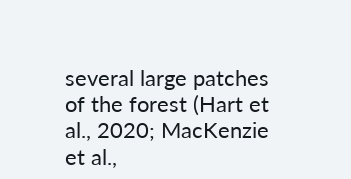several large patches of the forest (Hart et al., 2020; MacKenzie et al.,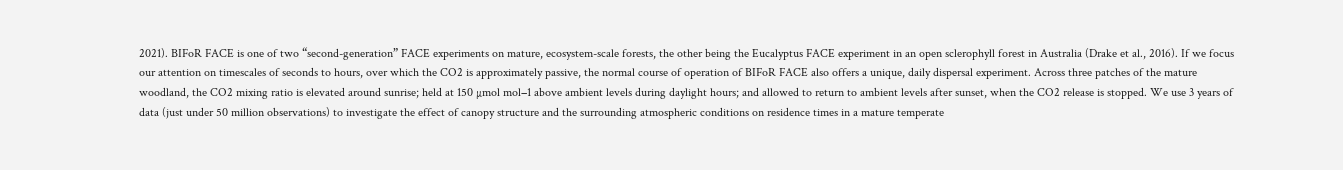2021). BIFoR FACE is one of two “second-generation” FACE experiments on mature, ecosystem-scale forests, the other being the Eucalyptus FACE experiment in an open sclerophyll forest in Australia (Drake et al., 2016). If we focus our attention on timescales of seconds to hours, over which the CO2 is approximately passive, the normal course of operation of BIFoR FACE also offers a unique, daily dispersal experiment. Across three patches of the mature woodland, the CO2 mixing ratio is elevated around sunrise; held at 150 µmol mol−1 above ambient levels during daylight hours; and allowed to return to ambient levels after sunset, when the CO2 release is stopped. We use 3 years of data (just under 50 million observations) to investigate the effect of canopy structure and the surrounding atmospheric conditions on residence times in a mature temperate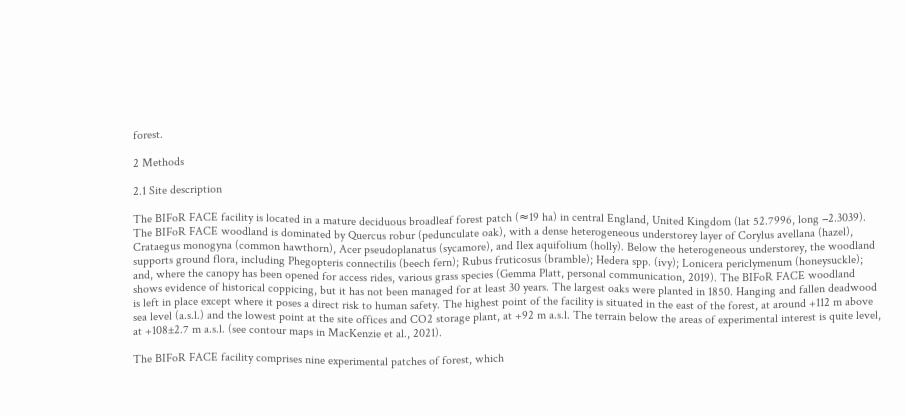forest.

2 Methods

2.1 Site description

The BIFoR FACE facility is located in a mature deciduous broadleaf forest patch (≈19 ha) in central England, United Kingdom (lat 52.7996, long −2.3039). The BIFoR FACE woodland is dominated by Quercus robur (pedunculate oak), with a dense heterogeneous understorey layer of Corylus avellana (hazel), Crataegus monogyna (common hawthorn), Acer pseudoplanatus (sycamore), and Ilex aquifolium (holly). Below the heterogeneous understorey, the woodland supports ground flora, including Phegopteris connectilis (beech fern); Rubus fruticosus (bramble); Hedera spp. (ivy); Lonicera periclymenum (honeysuckle); and, where the canopy has been opened for access rides, various grass species (Gemma Platt, personal communication, 2019). The BIFoR FACE woodland shows evidence of historical coppicing, but it has not been managed for at least 30 years. The largest oaks were planted in 1850. Hanging and fallen deadwood is left in place except where it poses a direct risk to human safety. The highest point of the facility is situated in the east of the forest, at around +112 m above sea level (a.s.l.) and the lowest point at the site offices and CO2 storage plant, at +92 m a.s.l. The terrain below the areas of experimental interest is quite level, at +108±2.7 m a.s.l. (see contour maps in MacKenzie et al., 2021).

The BIFoR FACE facility comprises nine experimental patches of forest, which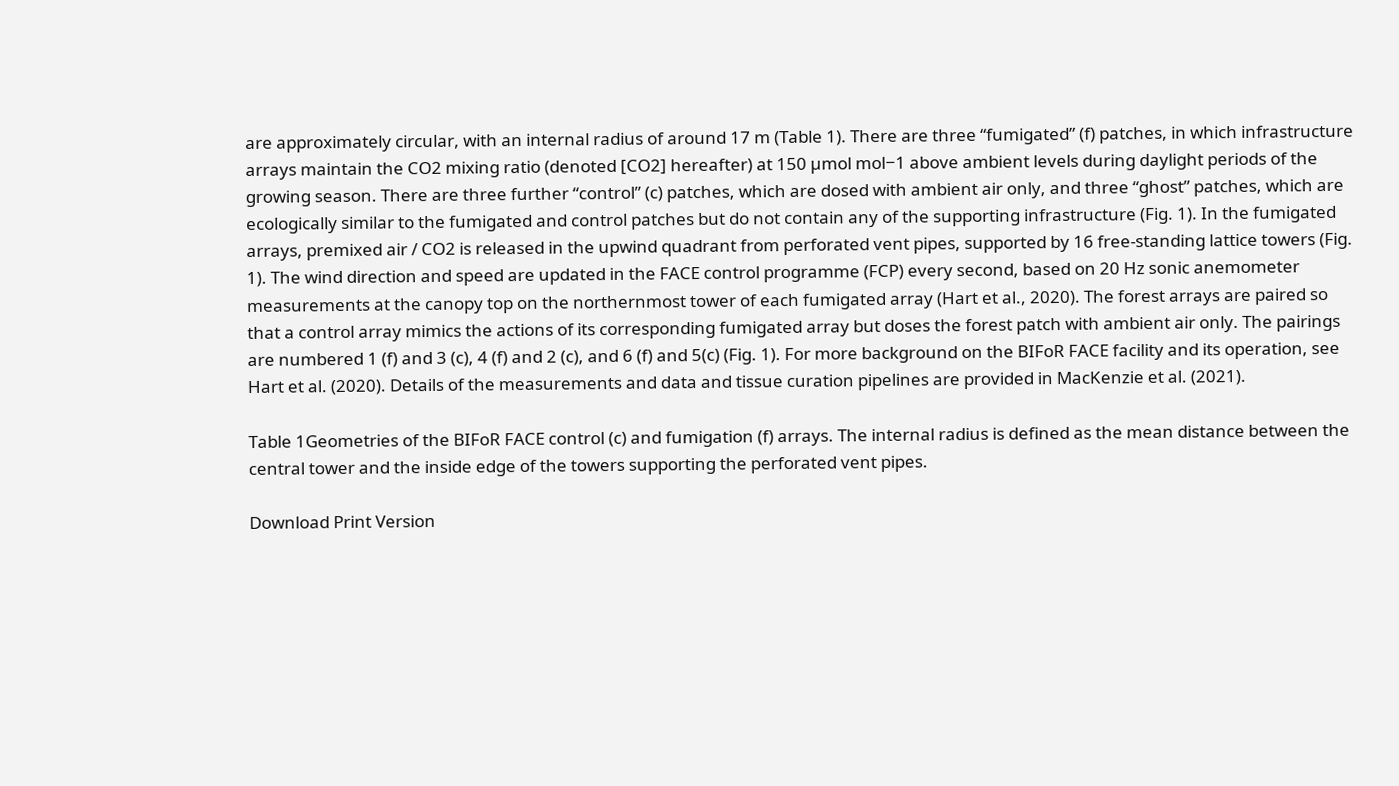are approximately circular, with an internal radius of around 17 m (Table 1). There are three “fumigated” (f) patches, in which infrastructure arrays maintain the CO2 mixing ratio (denoted [CO2] hereafter) at 150 µmol mol−1 above ambient levels during daylight periods of the growing season. There are three further “control” (c) patches, which are dosed with ambient air only, and three “ghost” patches, which are ecologically similar to the fumigated and control patches but do not contain any of the supporting infrastructure (Fig. 1). In the fumigated arrays, premixed air / CO2 is released in the upwind quadrant from perforated vent pipes, supported by 16 free-standing lattice towers (Fig. 1). The wind direction and speed are updated in the FACE control programme (FCP) every second, based on 20 Hz sonic anemometer measurements at the canopy top on the northernmost tower of each fumigated array (Hart et al., 2020). The forest arrays are paired so that a control array mimics the actions of its corresponding fumigated array but doses the forest patch with ambient air only. The pairings are numbered 1 (f) and 3 (c), 4 (f) and 2 (c), and 6 (f) and 5(c) (Fig. 1). For more background on the BIFoR FACE facility and its operation, see Hart et al. (2020). Details of the measurements and data and tissue curation pipelines are provided in MacKenzie et al. (2021).

Table 1Geometries of the BIFoR FACE control (c) and fumigation (f) arrays. The internal radius is defined as the mean distance between the central tower and the inside edge of the towers supporting the perforated vent pipes.

Download Print Version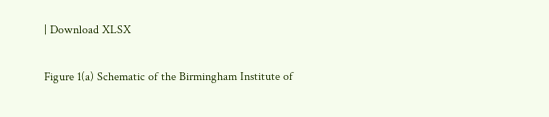| Download XLSX

Figure 1(a) Schematic of the Birmingham Institute of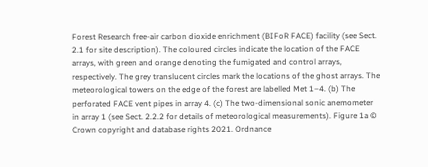Forest Research free-air carbon dioxide enrichment (BIFoR FACE) facility (see Sect. 2.1 for site description). The coloured circles indicate the location of the FACE arrays, with green and orange denoting the fumigated and control arrays, respectively. The grey translucent circles mark the locations of the ghost arrays. The meteorological towers on the edge of the forest are labelled Met 1–4. (b) The perforated FACE vent pipes in array 4. (c) The two-dimensional sonic anemometer in array 1 (see Sect. 2.2.2 for details of meteorological measurements). Figure 1a © Crown copyright and database rights 2021. Ordnance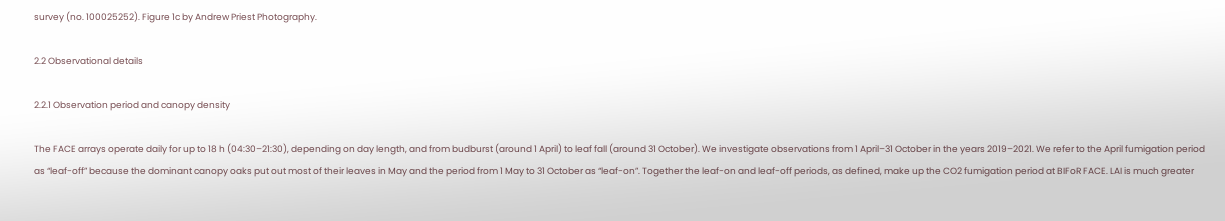survey (no. 100025252). Figure 1c by Andrew Priest Photography.

2.2 Observational details

2.2.1 Observation period and canopy density

The FACE arrays operate daily for up to 18 h (04:30–21:30), depending on day length, and from budburst (around 1 April) to leaf fall (around 31 October). We investigate observations from 1 April–31 October in the years 2019–2021. We refer to the April fumigation period as “leaf-off” because the dominant canopy oaks put out most of their leaves in May and the period from 1 May to 31 October as “leaf-on”. Together the leaf-on and leaf-off periods, as defined, make up the CO2 fumigation period at BIFoR FACE. LAI is much greater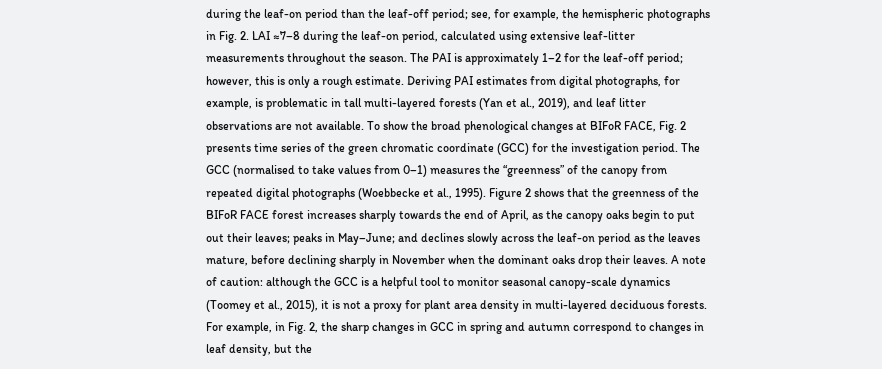during the leaf-on period than the leaf-off period; see, for example, the hemispheric photographs in Fig. 2. LAI ≈7–8 during the leaf-on period, calculated using extensive leaf-litter measurements throughout the season. The PAI is approximately 1–2 for the leaf-off period; however, this is only a rough estimate. Deriving PAI estimates from digital photographs, for example, is problematic in tall multi-layered forests (Yan et al., 2019), and leaf litter observations are not available. To show the broad phenological changes at BIFoR FACE, Fig. 2 presents time series of the green chromatic coordinate (GCC) for the investigation period. The GCC (normalised to take values from 0–1) measures the “greenness” of the canopy from repeated digital photographs (Woebbecke et al., 1995). Figure 2 shows that the greenness of the BIFoR FACE forest increases sharply towards the end of April, as the canopy oaks begin to put out their leaves; peaks in May–June; and declines slowly across the leaf-on period as the leaves mature, before declining sharply in November when the dominant oaks drop their leaves. A note of caution: although the GCC is a helpful tool to monitor seasonal canopy-scale dynamics (Toomey et al., 2015), it is not a proxy for plant area density in multi-layered deciduous forests. For example, in Fig. 2, the sharp changes in GCC in spring and autumn correspond to changes in leaf density, but the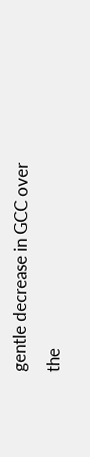gentle decrease in GCC over the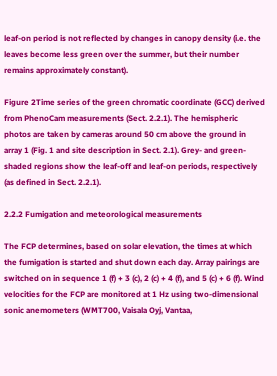leaf-on period is not reflected by changes in canopy density (i.e. the leaves become less green over the summer, but their number remains approximately constant).

Figure 2Time series of the green chromatic coordinate (GCC) derived from PhenoCam measurements (Sect. 2.2.1). The hemispheric photos are taken by cameras around 50 cm above the ground in array 1 (Fig. 1 and site description in Sect. 2.1). Grey- and green-shaded regions show the leaf-off and leaf-on periods, respectively (as defined in Sect. 2.2.1).

2.2.2 Fumigation and meteorological measurements

The FCP determines, based on solar elevation, the times at which the fumigation is started and shut down each day. Array pairings are switched on in sequence 1 (f) + 3 (c), 2 (c) + 4 (f), and 5 (c) + 6 (f). Wind velocities for the FCP are monitored at 1 Hz using two-dimensional sonic anemometers (WMT700, Vaisala Oyj, Vantaa,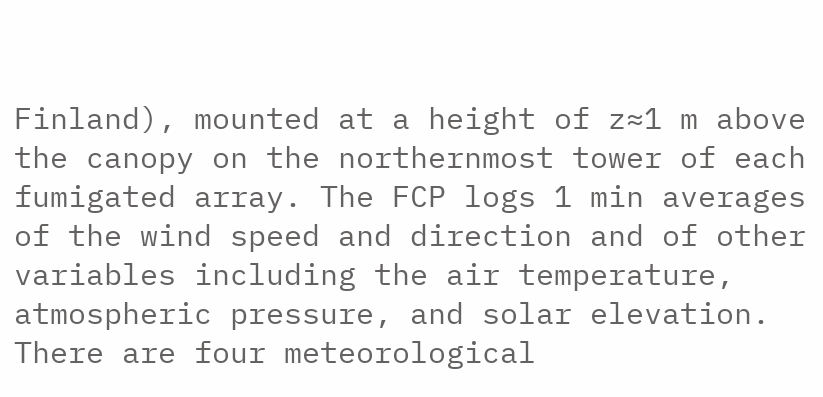Finland), mounted at a height of z≈1 m above the canopy on the northernmost tower of each fumigated array. The FCP logs 1 min averages of the wind speed and direction and of other variables including the air temperature, atmospheric pressure, and solar elevation. There are four meteorological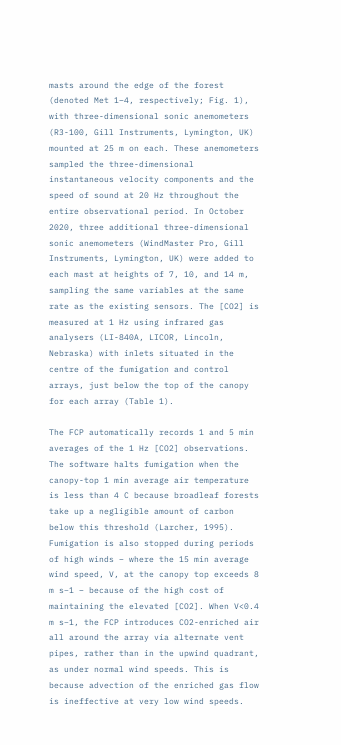masts around the edge of the forest (denoted Met 1–4, respectively; Fig. 1), with three-dimensional sonic anemometers (R3-100, Gill Instruments, Lymington, UK) mounted at 25 m on each. These anemometers sampled the three-dimensional instantaneous velocity components and the speed of sound at 20 Hz throughout the entire observational period. In October 2020, three additional three-dimensional sonic anemometers (WindMaster Pro, Gill Instruments, Lymington, UK) were added to each mast at heights of 7, 10, and 14 m, sampling the same variables at the same rate as the existing sensors. The [CO2] is measured at 1 Hz using infrared gas analysers (LI-840A, LICOR, Lincoln, Nebraska) with inlets situated in the centre of the fumigation and control arrays, just below the top of the canopy for each array (Table 1).

The FCP automatically records 1 and 5 min averages of the 1 Hz [CO2] observations. The software halts fumigation when the canopy-top 1 min average air temperature is less than 4 C because broadleaf forests take up a negligible amount of carbon below this threshold (Larcher, 1995). Fumigation is also stopped during periods of high winds – where the 15 min average wind speed, V, at the canopy top exceeds 8 m s−1 – because of the high cost of maintaining the elevated [CO2]. When V<0.4 m s−1, the FCP introduces CO2-enriched air all around the array via alternate vent pipes, rather than in the upwind quadrant, as under normal wind speeds. This is because advection of the enriched gas flow is ineffective at very low wind speeds.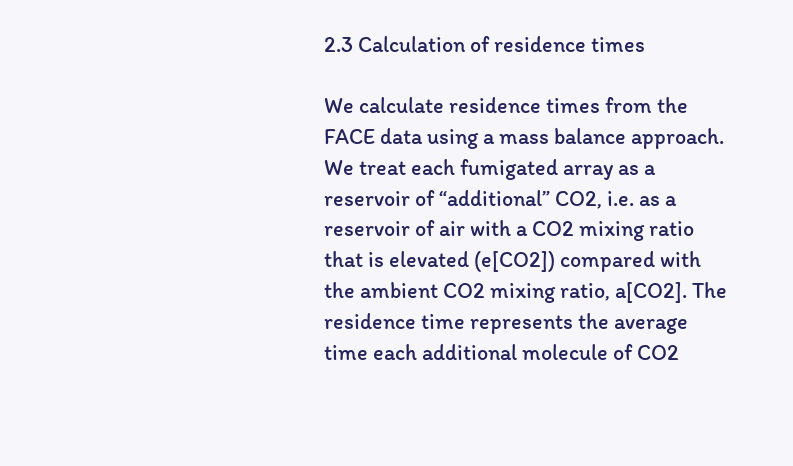2.3 Calculation of residence times

We calculate residence times from the FACE data using a mass balance approach. We treat each fumigated array as a reservoir of “additional” CO2, i.e. as a reservoir of air with a CO2 mixing ratio that is elevated (e[CO2]) compared with the ambient CO2 mixing ratio, a[CO2]. The residence time represents the average time each additional molecule of CO2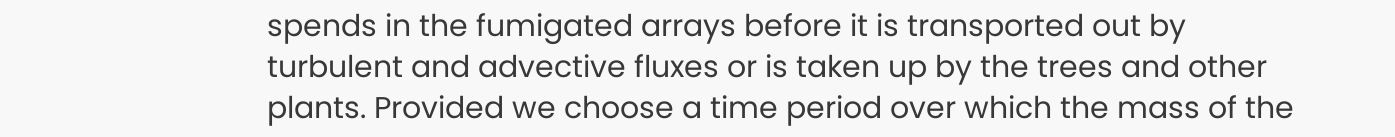spends in the fumigated arrays before it is transported out by turbulent and advective fluxes or is taken up by the trees and other plants. Provided we choose a time period over which the mass of the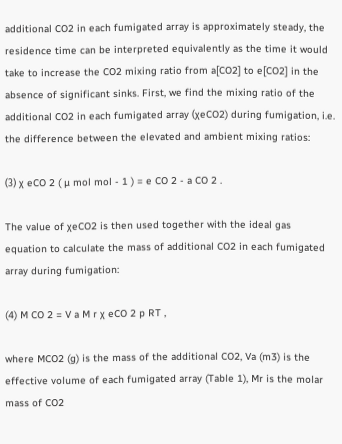additional CO2 in each fumigated array is approximately steady, the residence time can be interpreted equivalently as the time it would take to increase the CO2 mixing ratio from a[CO2] to e[CO2] in the absence of significant sinks. First, we find the mixing ratio of the additional CO2 in each fumigated array (χeCO2) during fumigation, i.e. the difference between the elevated and ambient mixing ratios:

(3) χ eCO 2 ( µ mol mol - 1 ) = e CO 2 - a CO 2 .

The value of χeCO2 is then used together with the ideal gas equation to calculate the mass of additional CO2 in each fumigated array during fumigation:

(4) M CO 2 = V a M r χ eCO 2 p RT ,

where MCO2 (g) is the mass of the additional CO2, Va (m3) is the effective volume of each fumigated array (Table 1), Mr is the molar mass of CO2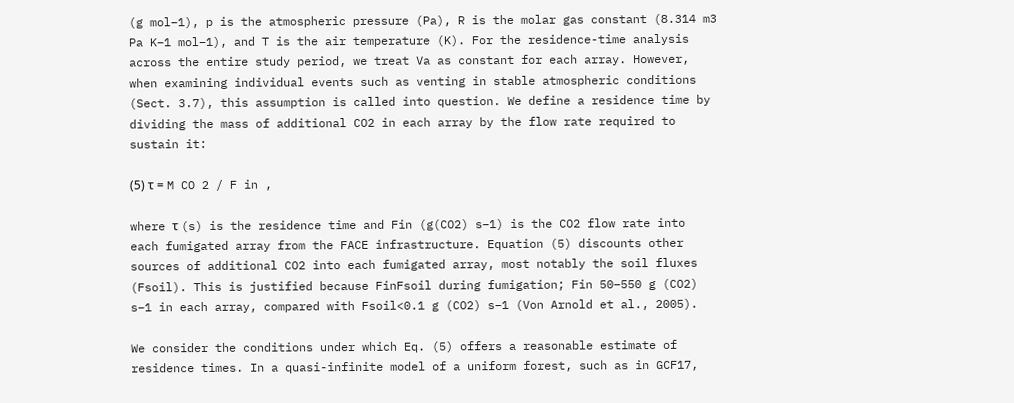(g mol−1), p is the atmospheric pressure (Pa), R is the molar gas constant (8.314 m3 Pa K−1 mol−1), and T is the air temperature (K). For the residence-time analysis across the entire study period, we treat Va as constant for each array. However, when examining individual events such as venting in stable atmospheric conditions (Sect. 3.7), this assumption is called into question. We define a residence time by dividing the mass of additional CO2 in each array by the flow rate required to sustain it:

(5) τ = M CO 2 / F in ,

where τ (s) is the residence time and Fin (g(CO2) s−1) is the CO2 flow rate into each fumigated array from the FACE infrastructure. Equation (5) discounts other sources of additional CO2 into each fumigated array, most notably the soil fluxes (Fsoil). This is justified because FinFsoil during fumigation; Fin 50–550 g (CO2) s−1 in each array, compared with Fsoil<0.1 g (CO2) s−1 (Von Arnold et al., 2005).

We consider the conditions under which Eq. (5) offers a reasonable estimate of residence times. In a quasi-infinite model of a uniform forest, such as in GCF17,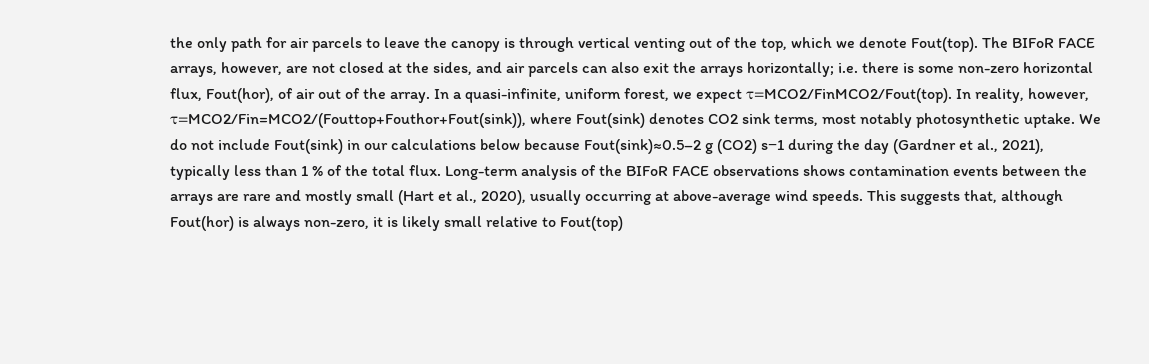the only path for air parcels to leave the canopy is through vertical venting out of the top, which we denote Fout(top). The BIFoR FACE arrays, however, are not closed at the sides, and air parcels can also exit the arrays horizontally; i.e. there is some non-zero horizontal flux, Fout(hor), of air out of the array. In a quasi-infinite, uniform forest, we expect τ=MCO2/FinMCO2/Fout(top). In reality, however, τ=MCO2/Fin=MCO2/(Fouttop+Fouthor+Fout(sink)), where Fout(sink) denotes CO2 sink terms, most notably photosynthetic uptake. We do not include Fout(sink) in our calculations below because Fout(sink)≈0.5–2 g (CO2) s−1 during the day (Gardner et al., 2021), typically less than 1 % of the total flux. Long-term analysis of the BIFoR FACE observations shows contamination events between the arrays are rare and mostly small (Hart et al., 2020), usually occurring at above-average wind speeds. This suggests that, although Fout(hor) is always non-zero, it is likely small relative to Fout(top)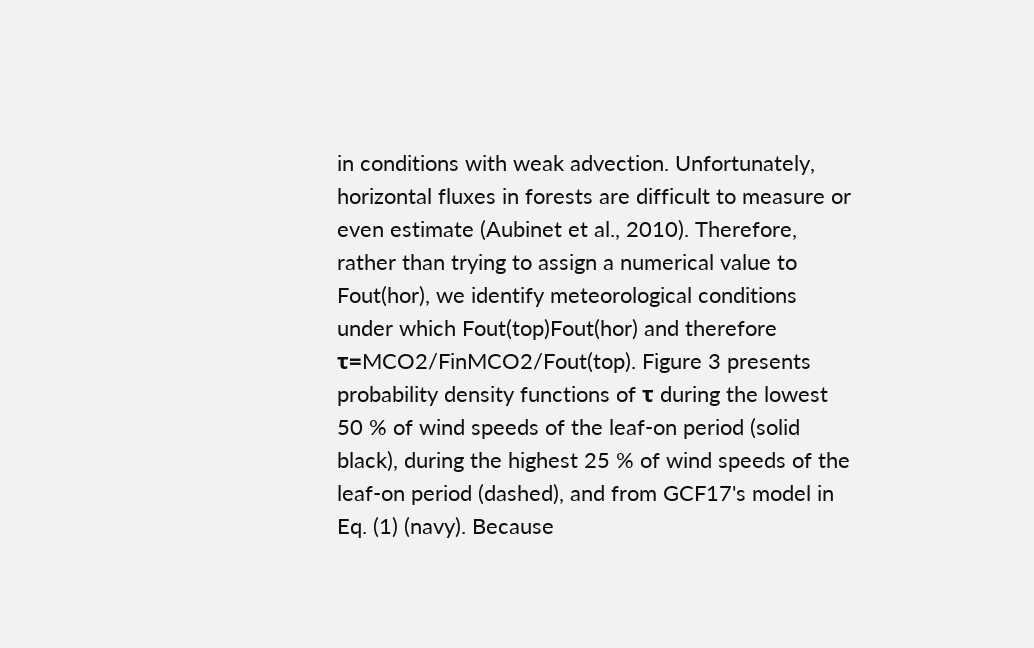in conditions with weak advection. Unfortunately, horizontal fluxes in forests are difficult to measure or even estimate (Aubinet et al., 2010). Therefore, rather than trying to assign a numerical value to Fout(hor), we identify meteorological conditions under which Fout(top)Fout(hor) and therefore τ=MCO2/FinMCO2/Fout(top). Figure 3 presents probability density functions of τ during the lowest 50 % of wind speeds of the leaf-on period (solid black), during the highest 25 % of wind speeds of the leaf-on period (dashed), and from GCF17's model in Eq. (1) (navy). Because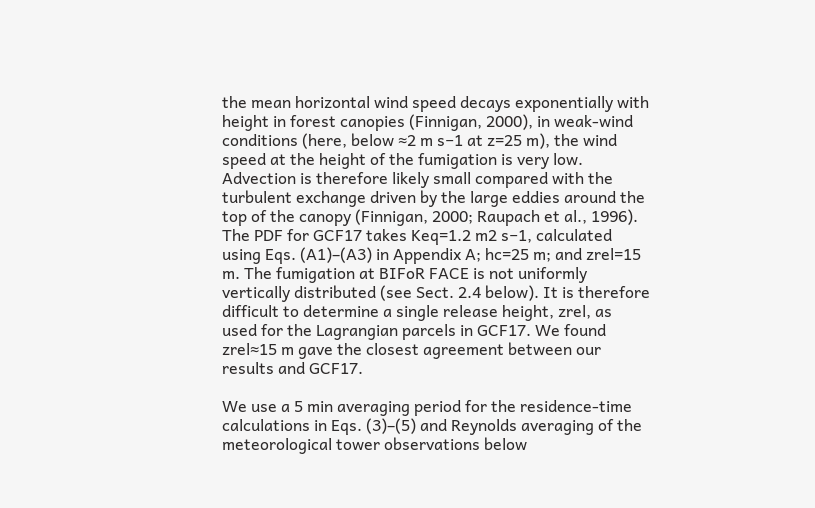the mean horizontal wind speed decays exponentially with height in forest canopies (Finnigan, 2000), in weak-wind conditions (here, below ≈2 m s−1 at z=25 m), the wind speed at the height of the fumigation is very low. Advection is therefore likely small compared with the turbulent exchange driven by the large eddies around the top of the canopy (Finnigan, 2000; Raupach et al., 1996). The PDF for GCF17 takes Keq=1.2 m2 s−1, calculated using Eqs. (A1)–(A3) in Appendix A; hc=25 m; and zrel=15 m. The fumigation at BIFoR FACE is not uniformly vertically distributed (see Sect. 2.4 below). It is therefore difficult to determine a single release height, zrel, as used for the Lagrangian parcels in GCF17. We found zrel≈15 m gave the closest agreement between our results and GCF17.

We use a 5 min averaging period for the residence-time calculations in Eqs. (3)–(5) and Reynolds averaging of the meteorological tower observations below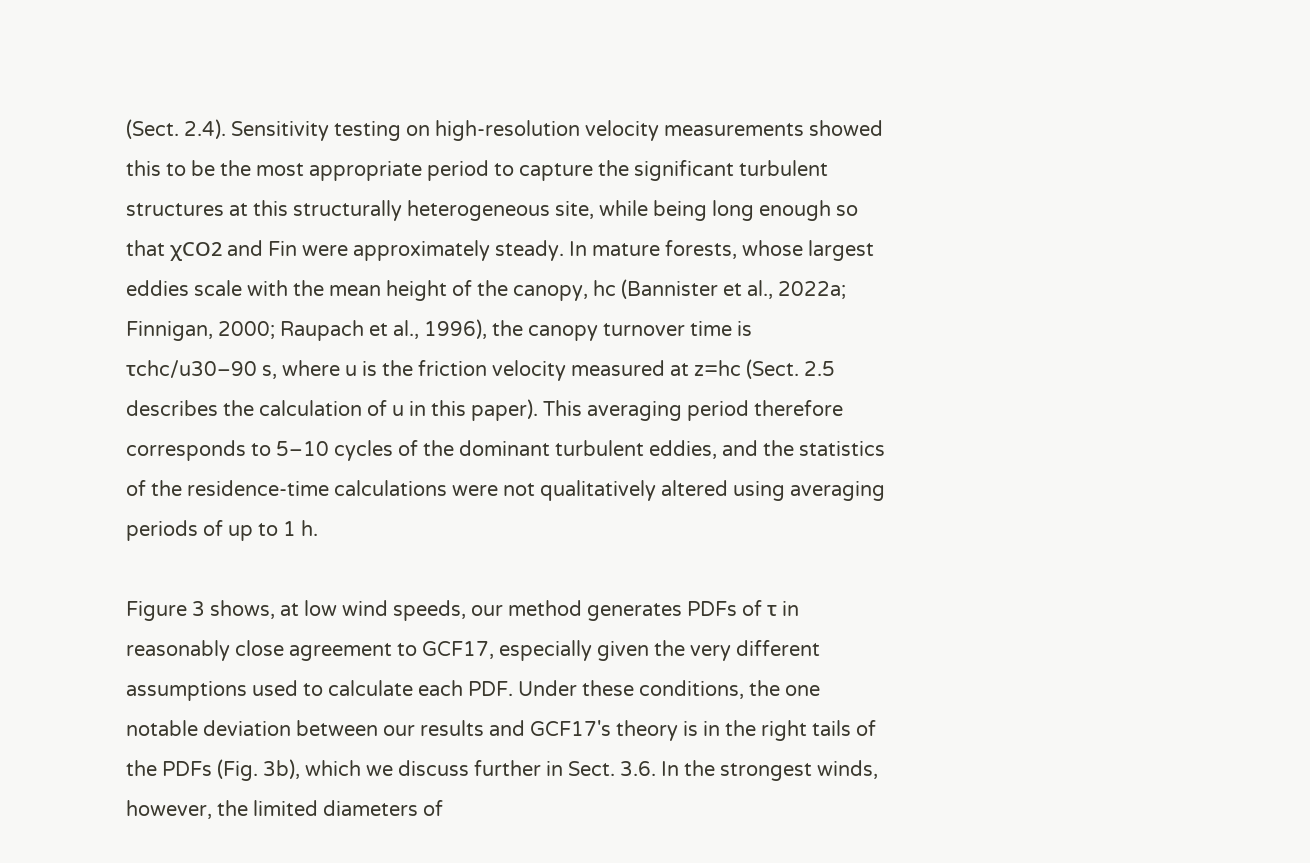(Sect. 2.4). Sensitivity testing on high-resolution velocity measurements showed this to be the most appropriate period to capture the significant turbulent structures at this structurally heterogeneous site, while being long enough so that χCO2 and Fin were approximately steady. In mature forests, whose largest eddies scale with the mean height of the canopy, hc (Bannister et al., 2022a; Finnigan, 2000; Raupach et al., 1996), the canopy turnover time is τchc/u30–90 s, where u is the friction velocity measured at z=hc (Sect. 2.5 describes the calculation of u in this paper). This averaging period therefore corresponds to 5–10 cycles of the dominant turbulent eddies, and the statistics of the residence-time calculations were not qualitatively altered using averaging periods of up to 1 h.

Figure 3 shows, at low wind speeds, our method generates PDFs of τ in reasonably close agreement to GCF17, especially given the very different assumptions used to calculate each PDF. Under these conditions, the one notable deviation between our results and GCF17's theory is in the right tails of the PDFs (Fig. 3b), which we discuss further in Sect. 3.6. In the strongest winds, however, the limited diameters of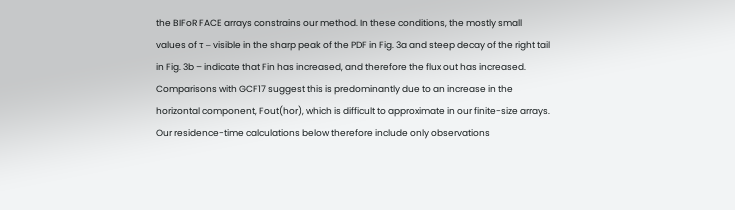the BIFoR FACE arrays constrains our method. In these conditions, the mostly small values of τ – visible in the sharp peak of the PDF in Fig. 3a and steep decay of the right tail in Fig. 3b – indicate that Fin has increased, and therefore the flux out has increased. Comparisons with GCF17 suggest this is predominantly due to an increase in the horizontal component, Fout(hor), which is difficult to approximate in our finite-size arrays. Our residence-time calculations below therefore include only observations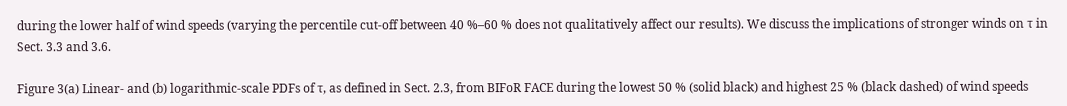during the lower half of wind speeds (varying the percentile cut-off between 40 %–60 % does not qualitatively affect our results). We discuss the implications of stronger winds on τ in Sect. 3.3 and 3.6.

Figure 3(a) Linear- and (b) logarithmic-scale PDFs of τ, as defined in Sect. 2.3, from BIFoR FACE during the lowest 50 % (solid black) and highest 25 % (black dashed) of wind speeds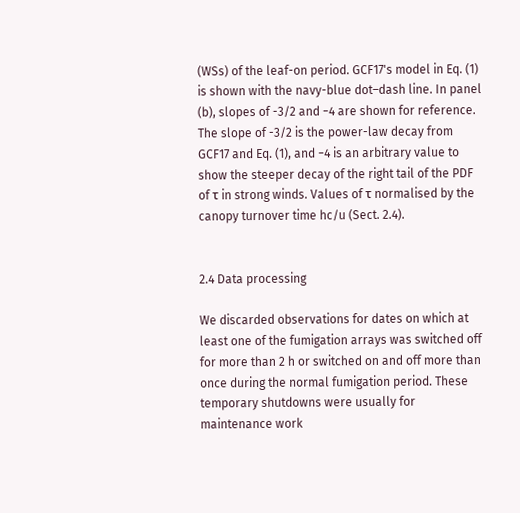(WSs) of the leaf-on period. GCF17's model in Eq. (1) is shown with the navy-blue dot–dash line. In panel (b), slopes of -3/2 and −4 are shown for reference. The slope of -3/2 is the power-law decay from GCF17 and Eq. (1), and −4 is an arbitrary value to show the steeper decay of the right tail of the PDF of τ in strong winds. Values of τ normalised by the canopy turnover time hc/u (Sect. 2.4).


2.4 Data processing

We discarded observations for dates on which at least one of the fumigation arrays was switched off for more than 2 h or switched on and off more than once during the normal fumigation period. These temporary shutdowns were usually for maintenance work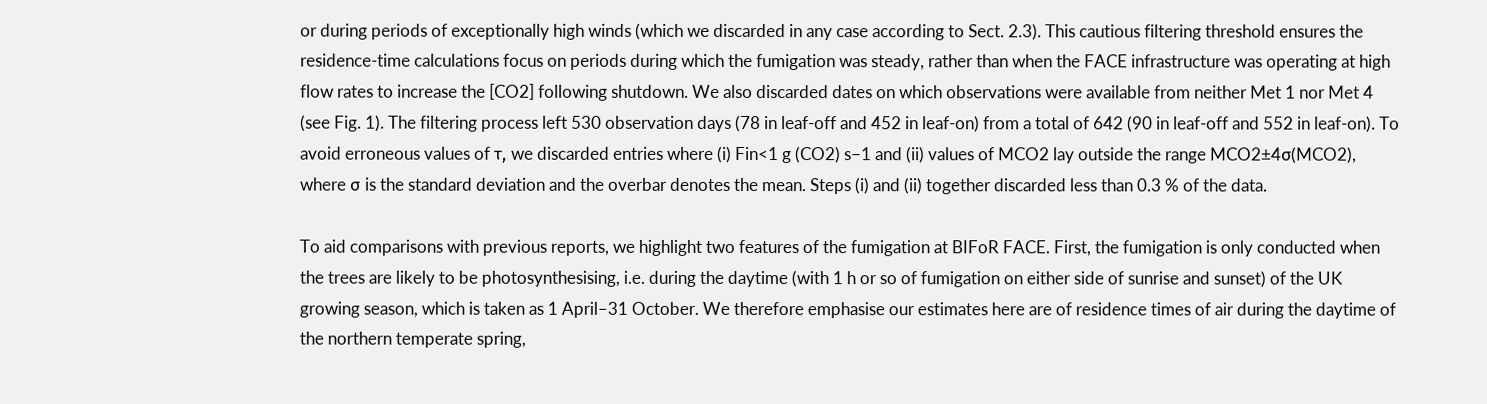or during periods of exceptionally high winds (which we discarded in any case according to Sect. 2.3). This cautious filtering threshold ensures the residence-time calculations focus on periods during which the fumigation was steady, rather than when the FACE infrastructure was operating at high flow rates to increase the [CO2] following shutdown. We also discarded dates on which observations were available from neither Met 1 nor Met 4 (see Fig. 1). The filtering process left 530 observation days (78 in leaf-off and 452 in leaf-on) from a total of 642 (90 in leaf-off and 552 in leaf-on). To avoid erroneous values of τ, we discarded entries where (i) Fin<1 g (CO2) s−1 and (ii) values of MCO2 lay outside the range MCO2±4σ(MCO2), where σ is the standard deviation and the overbar denotes the mean. Steps (i) and (ii) together discarded less than 0.3 % of the data.

To aid comparisons with previous reports, we highlight two features of the fumigation at BIFoR FACE. First, the fumigation is only conducted when the trees are likely to be photosynthesising, i.e. during the daytime (with 1 h or so of fumigation on either side of sunrise and sunset) of the UK growing season, which is taken as 1 April–31 October. We therefore emphasise our estimates here are of residence times of air during the daytime of the northern temperate spring,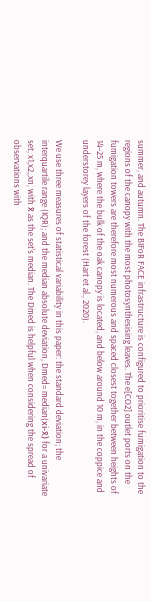summer, and autumn. The BIFoR FACE infrastructure is configured to prioritise fumigation to the regions of the canopy with the most photosynthesising leaves. The e[CO2] outlet ports on the fumigation towers are therefore most numerous and spaced closest together between heights of 14–25 m, where the bulk of the oak canopy is located, and below around 10 m, in the coppice and understorey layers of the forest (Hart et al., 2020).

We use three measures of statistical variability in this paper: the standard deviation; the interquartile range (IQR); and the median absolute deviation, Dmed= median(xi-x̃) for a univariate set, x1,x2,,xn, with x̃ as the set's median. The Dmed is helpful when considering the spread of observations with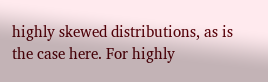highly skewed distributions, as is the case here. For highly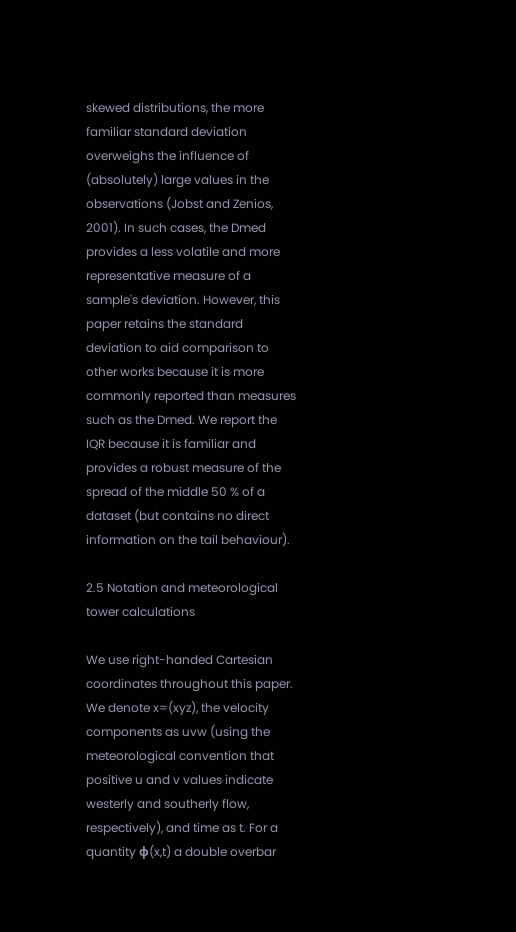skewed distributions, the more familiar standard deviation overweighs the influence of (absolutely) large values in the observations (Jobst and Zenios, 2001). In such cases, the Dmed provides a less volatile and more representative measure of a sample's deviation. However, this paper retains the standard deviation to aid comparison to other works because it is more commonly reported than measures such as the Dmed. We report the IQR because it is familiar and provides a robust measure of the spread of the middle 50 % of a dataset (but contains no direct information on the tail behaviour).

2.5 Notation and meteorological tower calculations

We use right-handed Cartesian coordinates throughout this paper. We denote x=(xyz), the velocity components as uvw (using the meteorological convention that positive u and v values indicate westerly and southerly flow, respectively), and time as t. For a quantity ϕ(x,t) a double overbar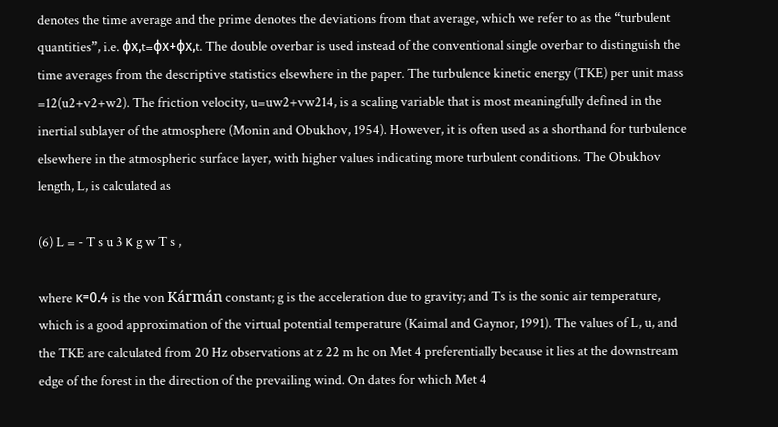denotes the time average and the prime denotes the deviations from that average, which we refer to as the “turbulent quantities”, i.e. ϕx,t=ϕx+ϕx,t. The double overbar is used instead of the conventional single overbar to distinguish the time averages from the descriptive statistics elsewhere in the paper. The turbulence kinetic energy (TKE) per unit mass =12(u2+v2+w2). The friction velocity, u=uw2+vw214, is a scaling variable that is most meaningfully defined in the inertial sublayer of the atmosphere (Monin and Obukhov, 1954). However, it is often used as a shorthand for turbulence elsewhere in the atmospheric surface layer, with higher values indicating more turbulent conditions. The Obukhov length, L, is calculated as

(6) L = - T s u 3 κ g w T s ,

where κ=0.4 is the von Kármán constant; g is the acceleration due to gravity; and Ts is the sonic air temperature, which is a good approximation of the virtual potential temperature (Kaimal and Gaynor, 1991). The values of L, u, and the TKE are calculated from 20 Hz observations at z 22 m hc on Met 4 preferentially because it lies at the downstream edge of the forest in the direction of the prevailing wind. On dates for which Met 4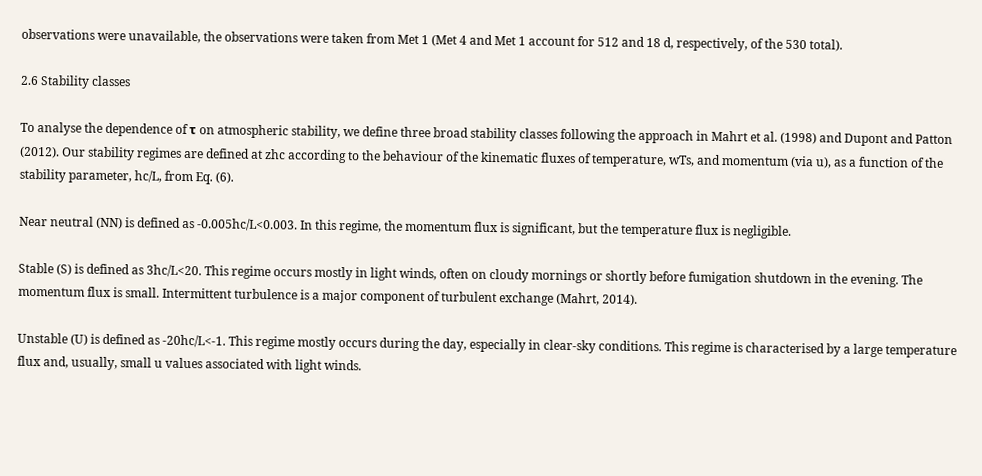observations were unavailable, the observations were taken from Met 1 (Met 4 and Met 1 account for 512 and 18 d, respectively, of the 530 total).

2.6 Stability classes

To analyse the dependence of τ on atmospheric stability, we define three broad stability classes following the approach in Mahrt et al. (1998) and Dupont and Patton (2012). Our stability regimes are defined at zhc according to the behaviour of the kinematic fluxes of temperature, wTs, and momentum (via u), as a function of the stability parameter, hc/L, from Eq. (6).

Near neutral (NN) is defined as -0.005hc/L<0.003. In this regime, the momentum flux is significant, but the temperature flux is negligible.

Stable (S) is defined as 3hc/L<20. This regime occurs mostly in light winds, often on cloudy mornings or shortly before fumigation shutdown in the evening. The momentum flux is small. Intermittent turbulence is a major component of turbulent exchange (Mahrt, 2014).

Unstable (U) is defined as -20hc/L<-1. This regime mostly occurs during the day, especially in clear-sky conditions. This regime is characterised by a large temperature flux and, usually, small u values associated with light winds.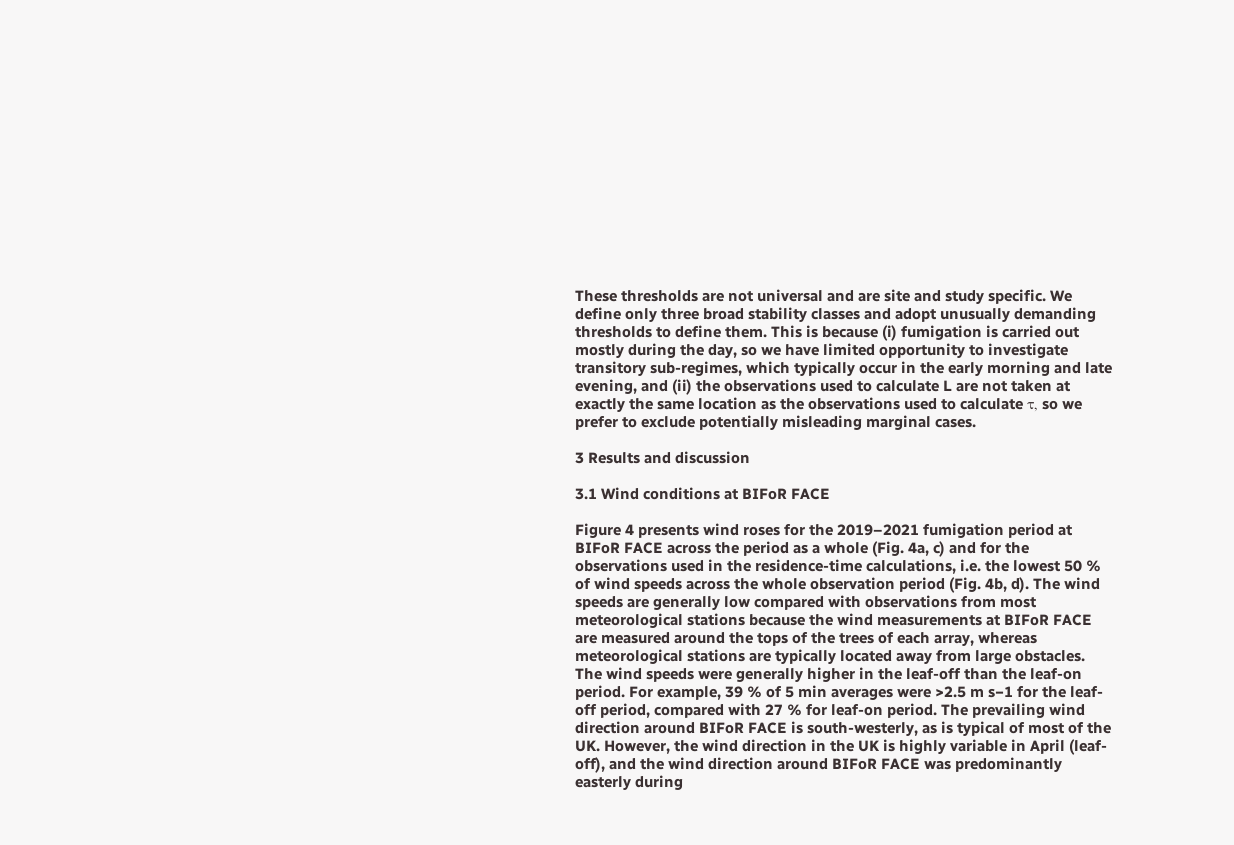These thresholds are not universal and are site and study specific. We define only three broad stability classes and adopt unusually demanding thresholds to define them. This is because (i) fumigation is carried out mostly during the day, so we have limited opportunity to investigate transitory sub-regimes, which typically occur in the early morning and late evening, and (ii) the observations used to calculate L are not taken at exactly the same location as the observations used to calculate τ, so we prefer to exclude potentially misleading marginal cases.

3 Results and discussion

3.1 Wind conditions at BIFoR FACE

Figure 4 presents wind roses for the 2019–2021 fumigation period at BIFoR FACE across the period as a whole (Fig. 4a, c) and for the observations used in the residence-time calculations, i.e. the lowest 50 % of wind speeds across the whole observation period (Fig. 4b, d). The wind speeds are generally low compared with observations from most meteorological stations because the wind measurements at BIFoR FACE are measured around the tops of the trees of each array, whereas meteorological stations are typically located away from large obstacles. The wind speeds were generally higher in the leaf-off than the leaf-on period. For example, 39 % of 5 min averages were >2.5 m s−1 for the leaf-off period, compared with 27 % for leaf-on period. The prevailing wind direction around BIFoR FACE is south-westerly, as is typical of most of the UK. However, the wind direction in the UK is highly variable in April (leaf-off), and the wind direction around BIFoR FACE was predominantly easterly during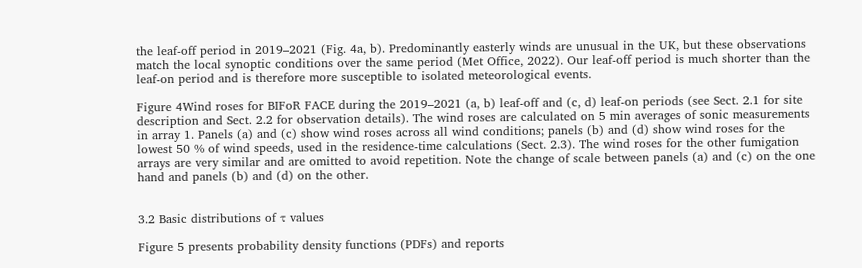the leaf-off period in 2019–2021 (Fig. 4a, b). Predominantly easterly winds are unusual in the UK, but these observations match the local synoptic conditions over the same period (Met Office, 2022). Our leaf-off period is much shorter than the leaf-on period and is therefore more susceptible to isolated meteorological events.

Figure 4Wind roses for BIFoR FACE during the 2019–2021 (a, b) leaf-off and (c, d) leaf-on periods (see Sect. 2.1 for site description and Sect. 2.2 for observation details). The wind roses are calculated on 5 min averages of sonic measurements in array 1. Panels (a) and (c) show wind roses across all wind conditions; panels (b) and (d) show wind roses for the lowest 50 % of wind speeds, used in the residence-time calculations (Sect. 2.3). The wind roses for the other fumigation arrays are very similar and are omitted to avoid repetition. Note the change of scale between panels (a) and (c) on the one hand and panels (b) and (d) on the other.


3.2 Basic distributions of τ values

Figure 5 presents probability density functions (PDFs) and reports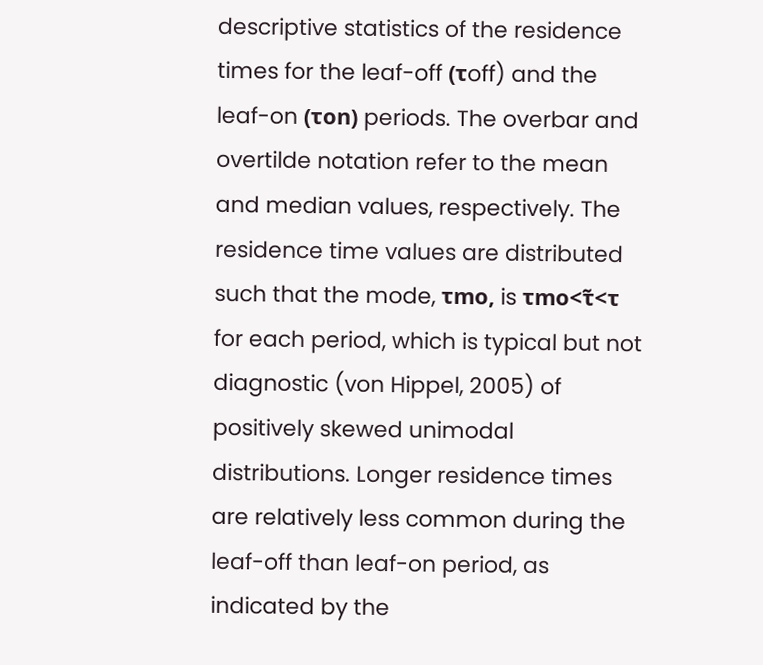descriptive statistics of the residence times for the leaf-off (τoff) and the leaf-on (τon) periods. The overbar and overtilde notation refer to the mean and median values, respectively. The residence time values are distributed such that the mode, τmo, is τmo<τ̃<τ for each period, which is typical but not diagnostic (von Hippel, 2005) of positively skewed unimodal distributions. Longer residence times are relatively less common during the leaf-off than leaf-on period, as indicated by the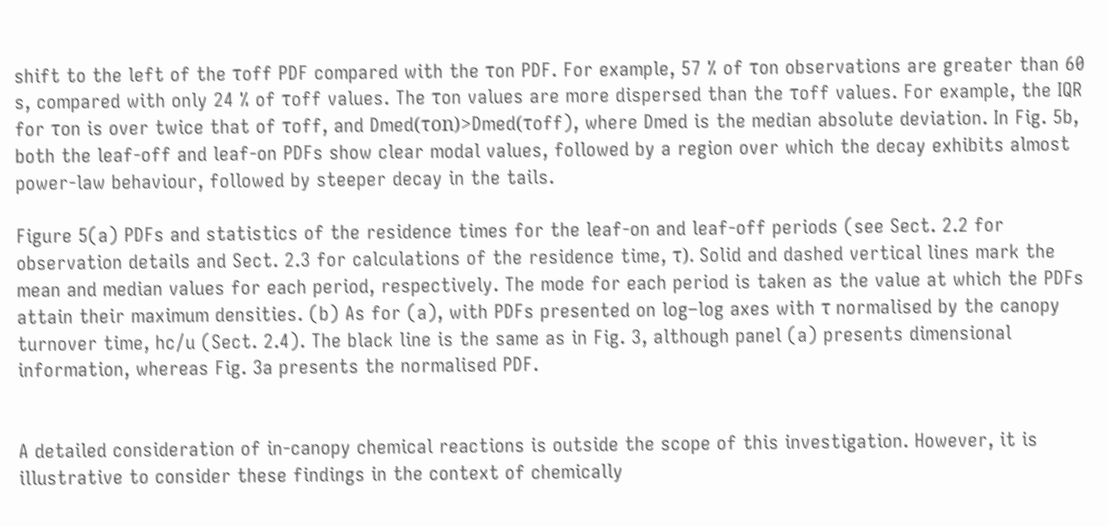shift to the left of the τoff PDF compared with the τon PDF. For example, 57 % of τon observations are greater than 60 s, compared with only 24 % of τoff values. The τon values are more dispersed than the τoff values. For example, the IQR for τon is over twice that of τoff, and Dmed(τon)>Dmed(τoff), where Dmed is the median absolute deviation. In Fig. 5b, both the leaf-off and leaf-on PDFs show clear modal values, followed by a region over which the decay exhibits almost power-law behaviour, followed by steeper decay in the tails.

Figure 5(a) PDFs and statistics of the residence times for the leaf-on and leaf-off periods (see Sect. 2.2 for observation details and Sect. 2.3 for calculations of the residence time, τ). Solid and dashed vertical lines mark the mean and median values for each period, respectively. The mode for each period is taken as the value at which the PDFs attain their maximum densities. (b) As for (a), with PDFs presented on log–log axes with τ normalised by the canopy turnover time, hc/u (Sect. 2.4). The black line is the same as in Fig. 3, although panel (a) presents dimensional information, whereas Fig. 3a presents the normalised PDF.


A detailed consideration of in-canopy chemical reactions is outside the scope of this investigation. However, it is illustrative to consider these findings in the context of chemically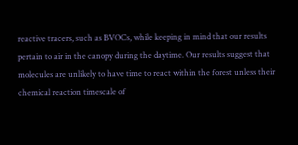reactive tracers, such as BVOCs, while keeping in mind that our results pertain to air in the canopy during the daytime. Our results suggest that molecules are unlikely to have time to react within the forest unless their chemical reaction timescale of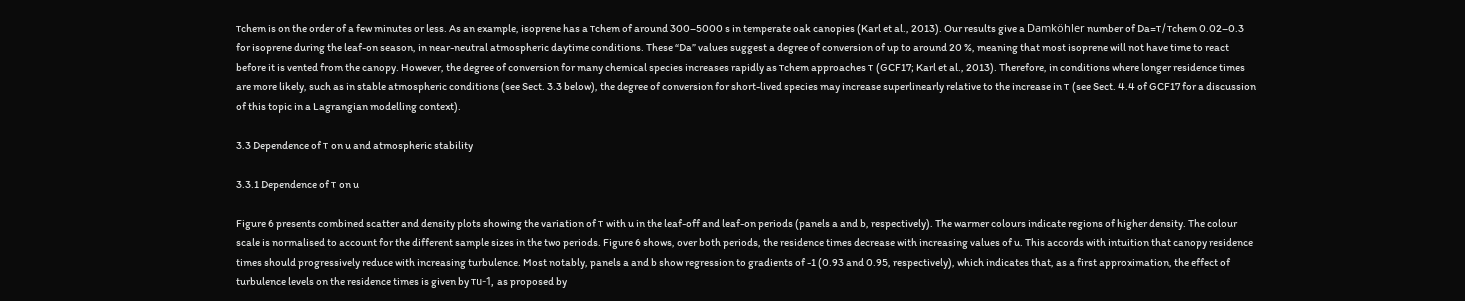τchem is on the order of a few minutes or less. As an example, isoprene has a τchem of around 300–5000 s in temperate oak canopies (Karl et al., 2013). Our results give a Damköhler number of Da=τ/τchem 0.02–0.3 for isoprene during the leaf-on season, in near-neutral atmospheric daytime conditions. These “Da” values suggest a degree of conversion of up to around 20 %, meaning that most isoprene will not have time to react before it is vented from the canopy. However, the degree of conversion for many chemical species increases rapidly as τchem approaches τ (GCF17; Karl et al., 2013). Therefore, in conditions where longer residence times are more likely, such as in stable atmospheric conditions (see Sect. 3.3 below), the degree of conversion for short-lived species may increase superlinearly relative to the increase in τ (see Sect. 4.4 of GCF17 for a discussion of this topic in a Lagrangian modelling context).

3.3 Dependence of τ on u and atmospheric stability

3.3.1 Dependence of τ on u

Figure 6 presents combined scatter and density plots showing the variation of τ with u in the leaf-off and leaf-on periods (panels a and b, respectively). The warmer colours indicate regions of higher density. The colour scale is normalised to account for the different sample sizes in the two periods. Figure 6 shows, over both periods, the residence times decrease with increasing values of u. This accords with intuition that canopy residence times should progressively reduce with increasing turbulence. Most notably, panels a and b show regression to gradients of -1 (0.93 and 0.95, respectively), which indicates that, as a first approximation, the effect of turbulence levels on the residence times is given by τu-1, as proposed by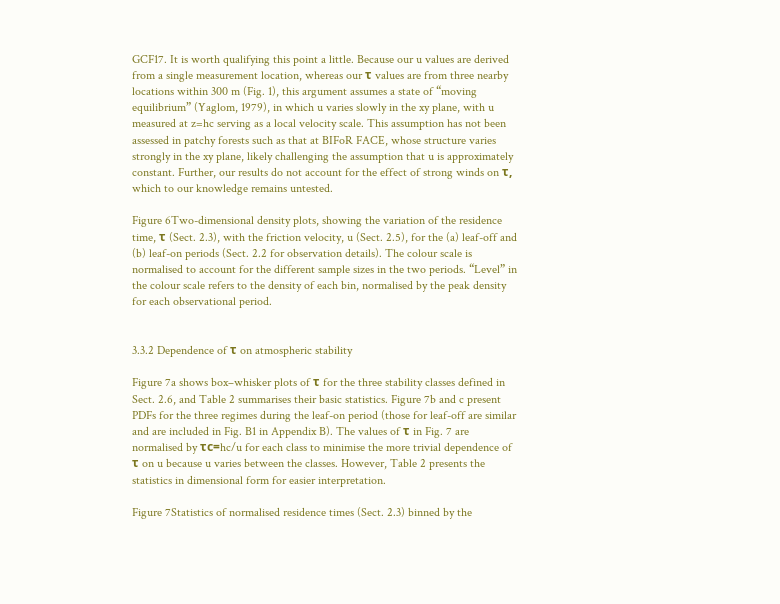GCF17. It is worth qualifying this point a little. Because our u values are derived from a single measurement location, whereas our τ values are from three nearby locations within 300 m (Fig. 1), this argument assumes a state of “moving equilibrium” (Yaglom, 1979), in which u varies slowly in the xy plane, with u measured at z=hc serving as a local velocity scale. This assumption has not been assessed in patchy forests such as that at BIFoR FACE, whose structure varies strongly in the xy plane, likely challenging the assumption that u is approximately constant. Further, our results do not account for the effect of strong winds on τ, which to our knowledge remains untested.

Figure 6Two-dimensional density plots, showing the variation of the residence time, τ (Sect. 2.3), with the friction velocity, u (Sect. 2.5), for the (a) leaf-off and (b) leaf-on periods (Sect. 2.2 for observation details). The colour scale is normalised to account for the different sample sizes in the two periods. “Level” in the colour scale refers to the density of each bin, normalised by the peak density for each observational period.


3.3.2 Dependence of τ on atmospheric stability

Figure 7a shows box–whisker plots of τ for the three stability classes defined in Sect. 2.6, and Table 2 summarises their basic statistics. Figure 7b and c present PDFs for the three regimes during the leaf-on period (those for leaf-off are similar and are included in Fig. B1 in Appendix B). The values of τ in Fig. 7 are normalised by τc=hc/u for each class to minimise the more trivial dependence of τ on u because u varies between the classes. However, Table 2 presents the statistics in dimensional form for easier interpretation.

Figure 7Statistics of normalised residence times (Sect. 2.3) binned by the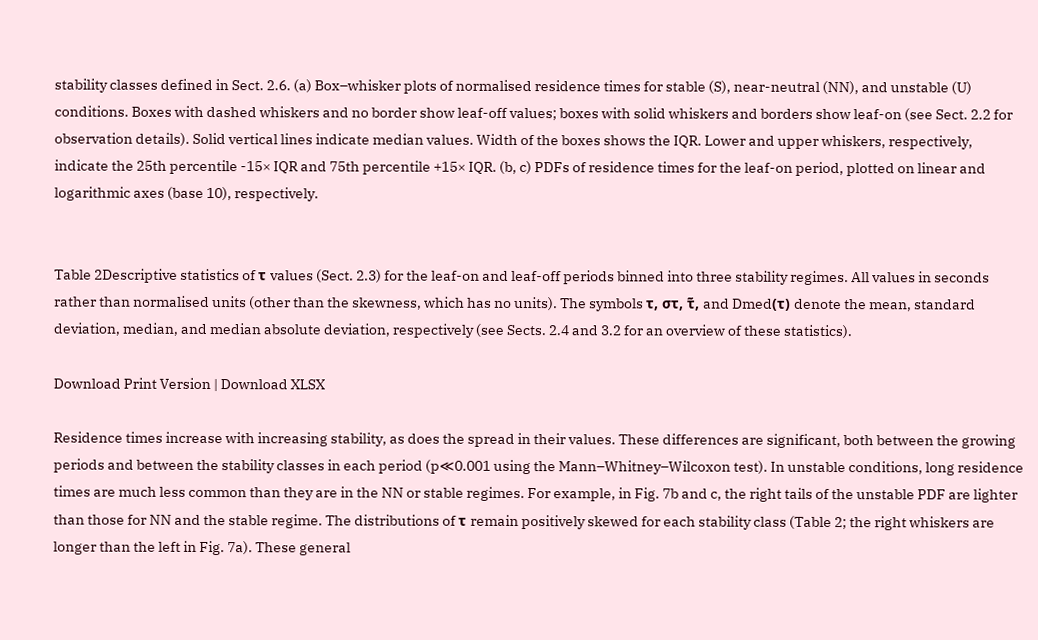stability classes defined in Sect. 2.6. (a) Box–whisker plots of normalised residence times for stable (S), near-neutral (NN), and unstable (U) conditions. Boxes with dashed whiskers and no border show leaf-off values; boxes with solid whiskers and borders show leaf-on (see Sect. 2.2 for observation details). Solid vertical lines indicate median values. Width of the boxes shows the IQR. Lower and upper whiskers, respectively, indicate the 25th percentile -15× IQR and 75th percentile +15× IQR. (b, c) PDFs of residence times for the leaf-on period, plotted on linear and logarithmic axes (base 10), respectively.


Table 2Descriptive statistics of τ values (Sect. 2.3) for the leaf-on and leaf-off periods binned into three stability regimes. All values in seconds rather than normalised units (other than the skewness, which has no units). The symbols τ, στ, τ̃, and Dmed(τ) denote the mean, standard deviation, median, and median absolute deviation, respectively (see Sects. 2.4 and 3.2 for an overview of these statistics).

Download Print Version | Download XLSX

Residence times increase with increasing stability, as does the spread in their values. These differences are significant, both between the growing periods and between the stability classes in each period (p≪0.001 using the Mann–Whitney–Wilcoxon test). In unstable conditions, long residence times are much less common than they are in the NN or stable regimes. For example, in Fig. 7b and c, the right tails of the unstable PDF are lighter than those for NN and the stable regime. The distributions of τ remain positively skewed for each stability class (Table 2; the right whiskers are longer than the left in Fig. 7a). These general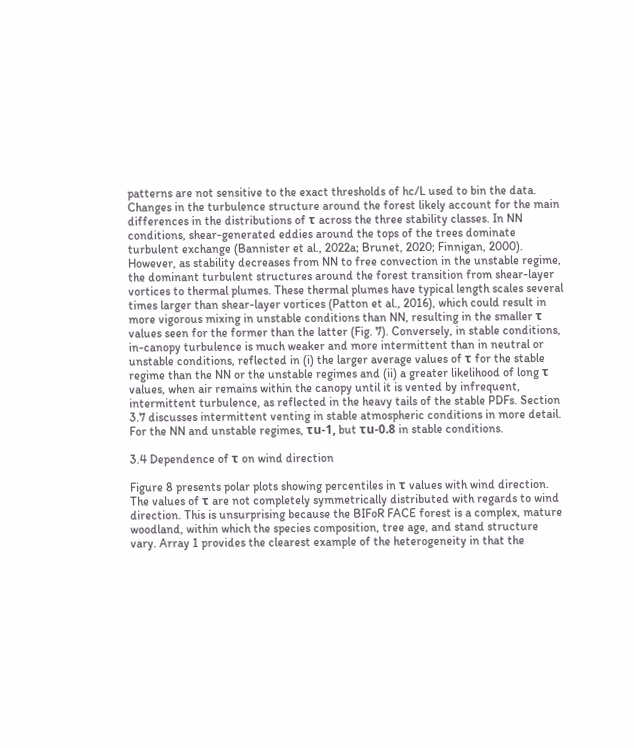patterns are not sensitive to the exact thresholds of hc/L used to bin the data. Changes in the turbulence structure around the forest likely account for the main differences in the distributions of τ across the three stability classes. In NN conditions, shear-generated eddies around the tops of the trees dominate turbulent exchange (Bannister et al., 2022a; Brunet, 2020; Finnigan, 2000). However, as stability decreases from NN to free convection in the unstable regime, the dominant turbulent structures around the forest transition from shear-layer vortices to thermal plumes. These thermal plumes have typical length scales several times larger than shear-layer vortices (Patton et al., 2016), which could result in more vigorous mixing in unstable conditions than NN, resulting in the smaller τ values seen for the former than the latter (Fig. 7). Conversely, in stable conditions, in-canopy turbulence is much weaker and more intermittent than in neutral or unstable conditions, reflected in (i) the larger average values of τ for the stable regime than the NN or the unstable regimes and (ii) a greater likelihood of long τ values, when air remains within the canopy until it is vented by infrequent, intermittent turbulence, as reflected in the heavy tails of the stable PDFs. Section 3.7 discusses intermittent venting in stable atmospheric conditions in more detail. For the NN and unstable regimes, τu-1, but τu-0.8 in stable conditions.

3.4 Dependence of τ on wind direction

Figure 8 presents polar plots showing percentiles in τ values with wind direction. The values of τ are not completely symmetrically distributed with regards to wind direction. This is unsurprising because the BIFoR FACE forest is a complex, mature woodland, within which the species composition, tree age, and stand structure vary. Array 1 provides the clearest example of the heterogeneity in that the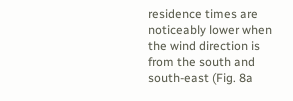residence times are noticeably lower when the wind direction is from the south and south-east (Fig. 8a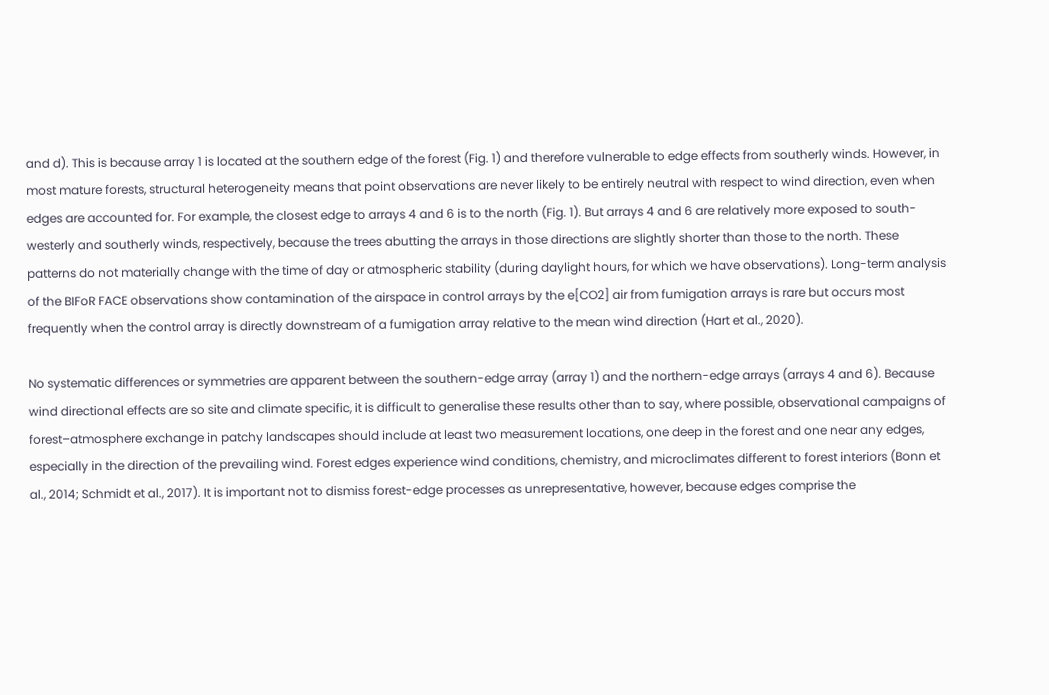and d). This is because array 1 is located at the southern edge of the forest (Fig. 1) and therefore vulnerable to edge effects from southerly winds. However, in most mature forests, structural heterogeneity means that point observations are never likely to be entirely neutral with respect to wind direction, even when edges are accounted for. For example, the closest edge to arrays 4 and 6 is to the north (Fig. 1). But arrays 4 and 6 are relatively more exposed to south-westerly and southerly winds, respectively, because the trees abutting the arrays in those directions are slightly shorter than those to the north. These patterns do not materially change with the time of day or atmospheric stability (during daylight hours, for which we have observations). Long-term analysis of the BIFoR FACE observations show contamination of the airspace in control arrays by the e[CO2] air from fumigation arrays is rare but occurs most frequently when the control array is directly downstream of a fumigation array relative to the mean wind direction (Hart et al., 2020).

No systematic differences or symmetries are apparent between the southern-edge array (array 1) and the northern-edge arrays (arrays 4 and 6). Because wind directional effects are so site and climate specific, it is difficult to generalise these results other than to say, where possible, observational campaigns of forest–atmosphere exchange in patchy landscapes should include at least two measurement locations, one deep in the forest and one near any edges, especially in the direction of the prevailing wind. Forest edges experience wind conditions, chemistry, and microclimates different to forest interiors (Bonn et al., 2014; Schmidt et al., 2017). It is important not to dismiss forest-edge processes as unrepresentative, however, because edges comprise the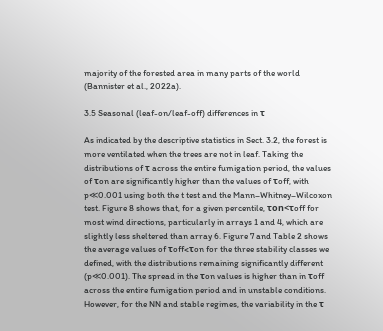majority of the forested area in many parts of the world (Bannister et al., 2022a).

3.5 Seasonal (leaf-on/leaf-off) differences in τ

As indicated by the descriptive statistics in Sect. 3.2, the forest is more ventilated when the trees are not in leaf. Taking the distributions of τ across the entire fumigation period, the values of τon are significantly higher than the values of τoff, with p≪0.001 using both the t test and the Mann–Whitney–Wilcoxon test. Figure 8 shows that, for a given percentile, τon<τoff for most wind directions, particularly in arrays 1 and 4, which are slightly less sheltered than array 6. Figure 7 and Table 2 shows the average values of τoff<τon for the three stability classes we defined, with the distributions remaining significantly different (p≪0.001). The spread in the τon values is higher than in τoff across the entire fumigation period and in unstable conditions. However, for the NN and stable regimes, the variability in the τ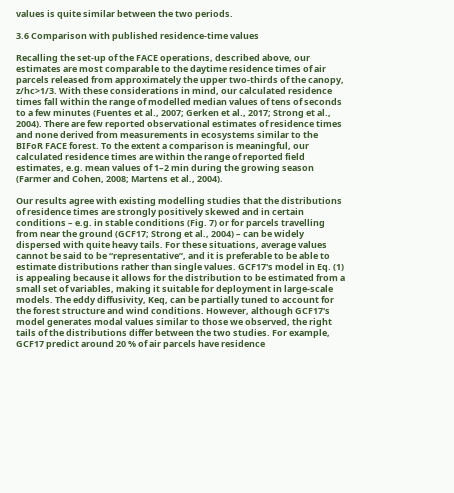values is quite similar between the two periods.

3.6 Comparison with published residence-time values

Recalling the set-up of the FACE operations, described above, our estimates are most comparable to the daytime residence times of air parcels released from approximately the upper two-thirds of the canopy, z/hc>1/3. With these considerations in mind, our calculated residence times fall within the range of modelled median values of tens of seconds to a few minutes (Fuentes et al., 2007; Gerken et al., 2017; Strong et al., 2004). There are few reported observational estimates of residence times and none derived from measurements in ecosystems similar to the BIFoR FACE forest. To the extent a comparison is meaningful, our calculated residence times are within the range of reported field estimates, e.g. mean values of 1–2 min during the growing season (Farmer and Cohen, 2008; Martens et al., 2004).

Our results agree with existing modelling studies that the distributions of residence times are strongly positively skewed and in certain conditions – e.g. in stable conditions (Fig. 7) or for parcels travelling from near the ground (GCF17; Strong et al., 2004) – can be widely dispersed with quite heavy tails. For these situations, average values cannot be said to be “representative”, and it is preferable to be able to estimate distributions rather than single values. GCF17's model in Eq. (1) is appealing because it allows for the distribution to be estimated from a small set of variables, making it suitable for deployment in large-scale models. The eddy diffusivity, Keq, can be partially tuned to account for the forest structure and wind conditions. However, although GCF17's model generates modal values similar to those we observed, the right tails of the distributions differ between the two studies. For example, GCF17 predict around 20 % of air parcels have residence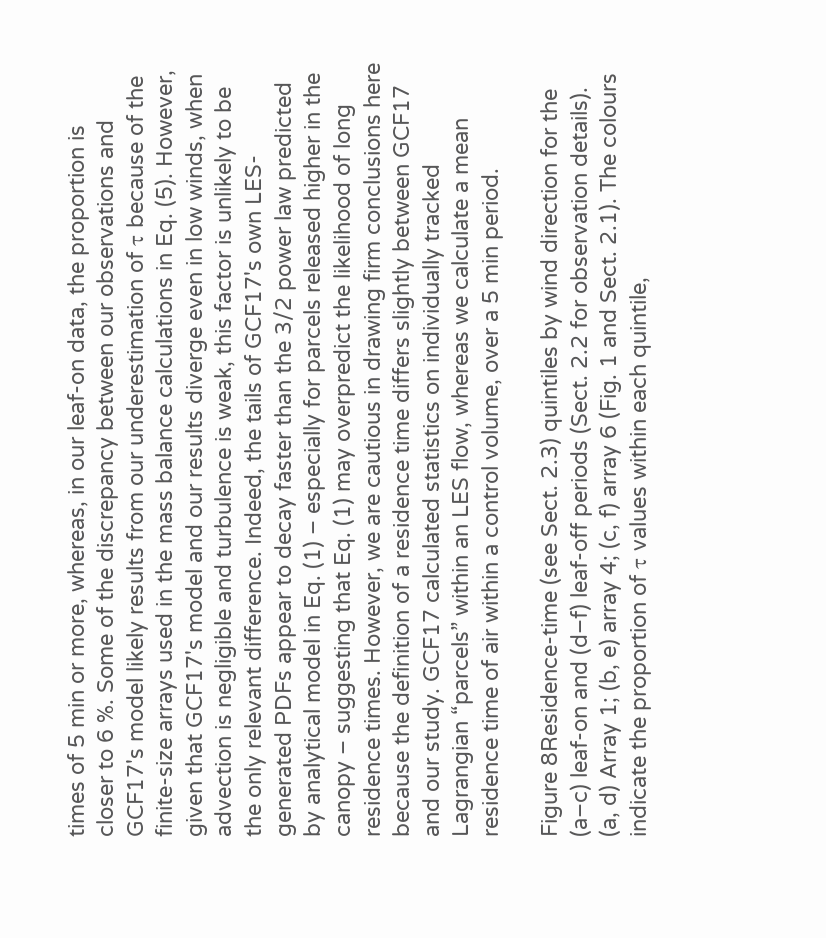times of 5 min or more, whereas, in our leaf-on data, the proportion is closer to 6 %. Some of the discrepancy between our observations and GCF17's model likely results from our underestimation of τ because of the finite-size arrays used in the mass balance calculations in Eq. (5). However, given that GCF17's model and our results diverge even in low winds, when advection is negligible and turbulence is weak, this factor is unlikely to be the only relevant difference. Indeed, the tails of GCF17's own LES-generated PDFs appear to decay faster than the 3/2 power law predicted by analytical model in Eq. (1) – especially for parcels released higher in the canopy – suggesting that Eq. (1) may overpredict the likelihood of long residence times. However, we are cautious in drawing firm conclusions here because the definition of a residence time differs slightly between GCF17 and our study. GCF17 calculated statistics on individually tracked Lagrangian “parcels” within an LES flow, whereas we calculate a mean residence time of air within a control volume, over a 5 min period.

Figure 8Residence-time (see Sect. 2.3) quintiles by wind direction for the (a–c) leaf-on and (d–f) leaf-off periods (Sect. 2.2 for observation details). (a, d) Array 1; (b, e) array 4; (c, f) array 6 (Fig. 1 and Sect. 2.1). The colours indicate the proportion of τ values within each quintile,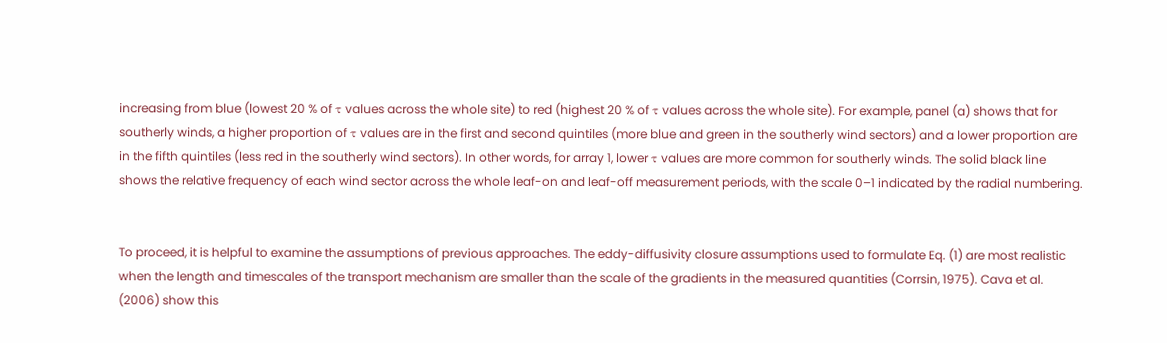increasing from blue (lowest 20 % of τ values across the whole site) to red (highest 20 % of τ values across the whole site). For example, panel (a) shows that for southerly winds, a higher proportion of τ values are in the first and second quintiles (more blue and green in the southerly wind sectors) and a lower proportion are in the fifth quintiles (less red in the southerly wind sectors). In other words, for array 1, lower τ values are more common for southerly winds. The solid black line shows the relative frequency of each wind sector across the whole leaf-on and leaf-off measurement periods, with the scale 0–1 indicated by the radial numbering.


To proceed, it is helpful to examine the assumptions of previous approaches. The eddy-diffusivity closure assumptions used to formulate Eq. (1) are most realistic when the length and timescales of the transport mechanism are smaller than the scale of the gradients in the measured quantities (Corrsin, 1975). Cava et al. (2006) show this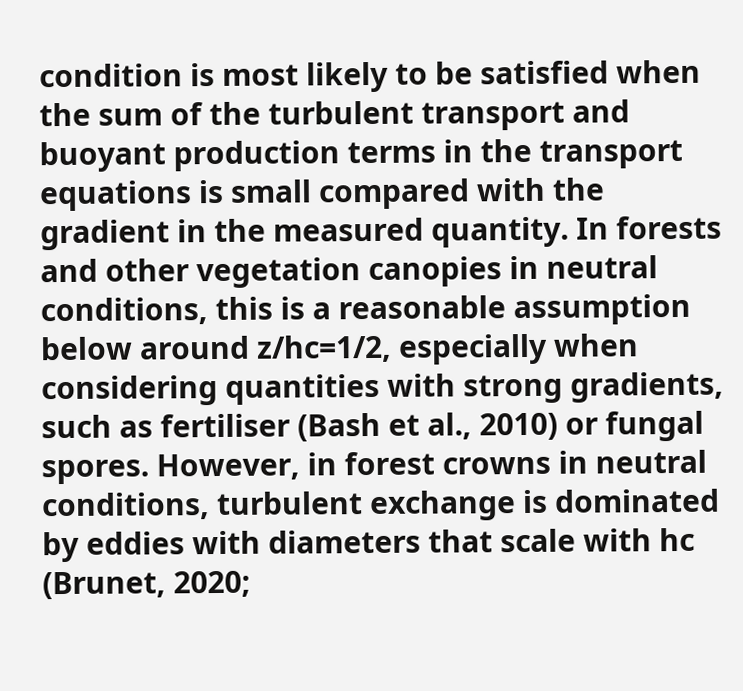condition is most likely to be satisfied when the sum of the turbulent transport and buoyant production terms in the transport equations is small compared with the gradient in the measured quantity. In forests and other vegetation canopies in neutral conditions, this is a reasonable assumption below around z/hc=1/2, especially when considering quantities with strong gradients, such as fertiliser (Bash et al., 2010) or fungal spores. However, in forest crowns in neutral conditions, turbulent exchange is dominated by eddies with diameters that scale with hc (Brunet, 2020;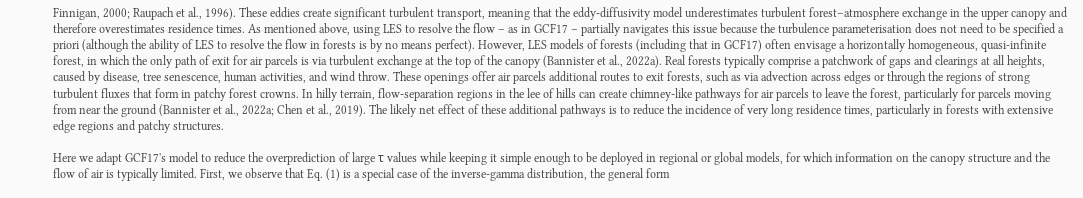Finnigan, 2000; Raupach et al., 1996). These eddies create significant turbulent transport, meaning that the eddy-diffusivity model underestimates turbulent forest–atmosphere exchange in the upper canopy and therefore overestimates residence times. As mentioned above, using LES to resolve the flow – as in GCF17 – partially navigates this issue because the turbulence parameterisation does not need to be specified a priori (although the ability of LES to resolve the flow in forests is by no means perfect). However, LES models of forests (including that in GCF17) often envisage a horizontally homogeneous, quasi-infinite forest, in which the only path of exit for air parcels is via turbulent exchange at the top of the canopy (Bannister et al., 2022a). Real forests typically comprise a patchwork of gaps and clearings at all heights, caused by disease, tree senescence, human activities, and wind throw. These openings offer air parcels additional routes to exit forests, such as via advection across edges or through the regions of strong turbulent fluxes that form in patchy forest crowns. In hilly terrain, flow-separation regions in the lee of hills can create chimney-like pathways for air parcels to leave the forest, particularly for parcels moving from near the ground (Bannister et al., 2022a; Chen et al., 2019). The likely net effect of these additional pathways is to reduce the incidence of very long residence times, particularly in forests with extensive edge regions and patchy structures.

Here we adapt GCF17's model to reduce the overprediction of large τ values while keeping it simple enough to be deployed in regional or global models, for which information on the canopy structure and the flow of air is typically limited. First, we observe that Eq. (1) is a special case of the inverse-gamma distribution, the general form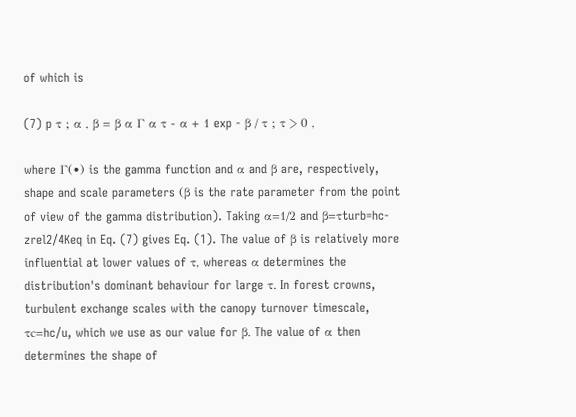of which is

(7) p τ ; α , β = β α Γ α τ - α + 1 exp - β / τ ; τ > 0 ,

where Γ(•) is the gamma function and α and β are, respectively, shape and scale parameters (β is the rate parameter from the point of view of the gamma distribution). Taking α=1/2 and β=τturb=hc-zrel2/4Keq in Eq. (7) gives Eq. (1). The value of β is relatively more influential at lower values of τ, whereas α determines the distribution's dominant behaviour for large τ. In forest crowns, turbulent exchange scales with the canopy turnover timescale, τc=hc/u, which we use as our value for β. The value of α then determines the shape of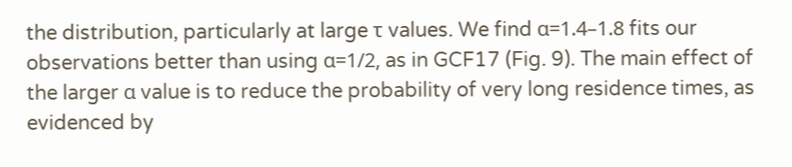the distribution, particularly at large τ values. We find α=1.4–1.8 fits our observations better than using α=1/2, as in GCF17 (Fig. 9). The main effect of the larger α value is to reduce the probability of very long residence times, as evidenced by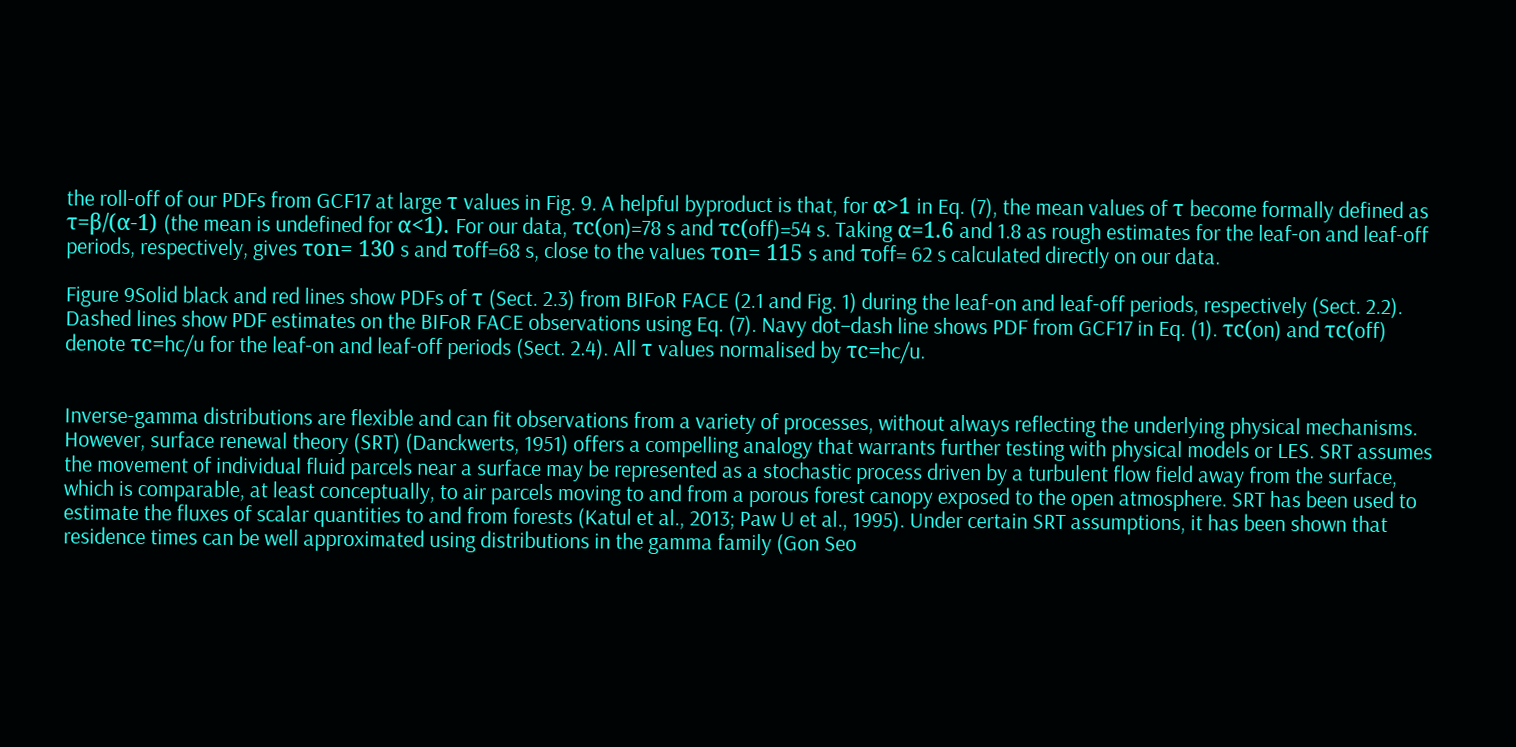the roll-off of our PDFs from GCF17 at large τ values in Fig. 9. A helpful byproduct is that, for α>1 in Eq. (7), the mean values of τ become formally defined as τ=β/(α-1) (the mean is undefined for α<1). For our data, τc(on)=78 s and τc(off)=54 s. Taking α=1.6 and 1.8 as rough estimates for the leaf-on and leaf-off periods, respectively, gives τon= 130 s and τoff=68 s, close to the values τon= 115 s and τoff= 62 s calculated directly on our data.

Figure 9Solid black and red lines show PDFs of τ (Sect. 2.3) from BIFoR FACE (2.1 and Fig. 1) during the leaf-on and leaf-off periods, respectively (Sect. 2.2). Dashed lines show PDF estimates on the BIFoR FACE observations using Eq. (7). Navy dot–dash line shows PDF from GCF17 in Eq. (1). τc(on) and τc(off) denote τc=hc/u for the leaf-on and leaf-off periods (Sect. 2.4). All τ values normalised by τc=hc/u.


Inverse-gamma distributions are flexible and can fit observations from a variety of processes, without always reflecting the underlying physical mechanisms. However, surface renewal theory (SRT) (Danckwerts, 1951) offers a compelling analogy that warrants further testing with physical models or LES. SRT assumes the movement of individual fluid parcels near a surface may be represented as a stochastic process driven by a turbulent flow field away from the surface, which is comparable, at least conceptually, to air parcels moving to and from a porous forest canopy exposed to the open atmosphere. SRT has been used to estimate the fluxes of scalar quantities to and from forests (Katul et al., 2013; Paw U et al., 1995). Under certain SRT assumptions, it has been shown that residence times can be well approximated using distributions in the gamma family (Gon Seo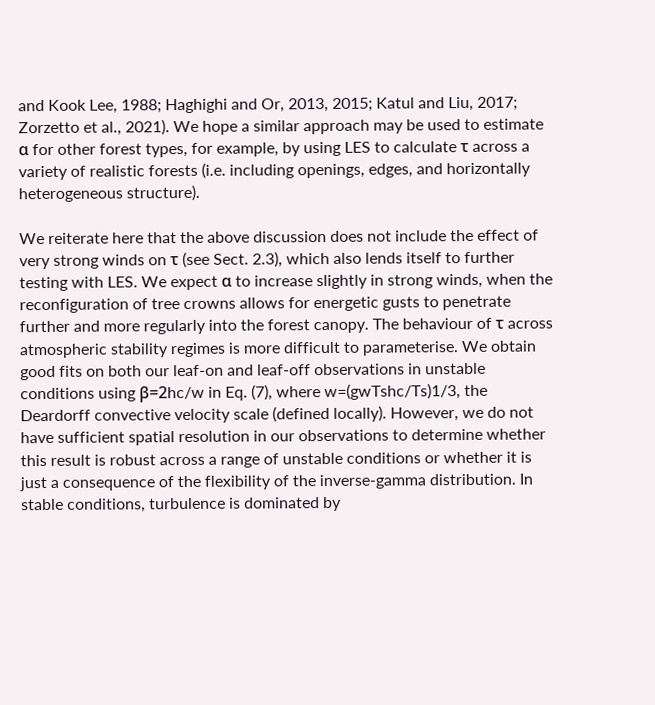and Kook Lee, 1988; Haghighi and Or, 2013, 2015; Katul and Liu, 2017; Zorzetto et al., 2021). We hope a similar approach may be used to estimate α for other forest types, for example, by using LES to calculate τ across a variety of realistic forests (i.e. including openings, edges, and horizontally heterogeneous structure).

We reiterate here that the above discussion does not include the effect of very strong winds on τ (see Sect. 2.3), which also lends itself to further testing with LES. We expect α to increase slightly in strong winds, when the reconfiguration of tree crowns allows for energetic gusts to penetrate further and more regularly into the forest canopy. The behaviour of τ across atmospheric stability regimes is more difficult to parameterise. We obtain good fits on both our leaf-on and leaf-off observations in unstable conditions using β=2hc/w in Eq. (7), where w=(gwTshc/Ts)1/3, the Deardorff convective velocity scale (defined locally). However, we do not have sufficient spatial resolution in our observations to determine whether this result is robust across a range of unstable conditions or whether it is just a consequence of the flexibility of the inverse-gamma distribution. In stable conditions, turbulence is dominated by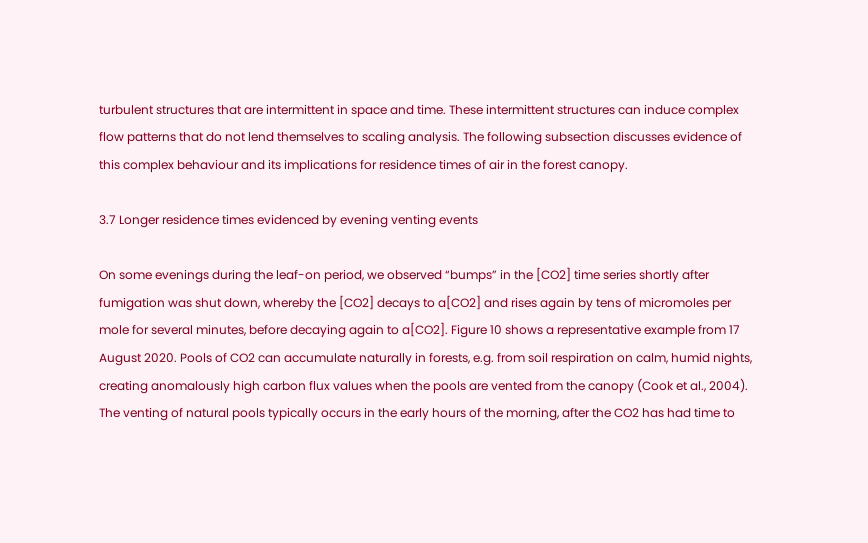turbulent structures that are intermittent in space and time. These intermittent structures can induce complex flow patterns that do not lend themselves to scaling analysis. The following subsection discusses evidence of this complex behaviour and its implications for residence times of air in the forest canopy.

3.7 Longer residence times evidenced by evening venting events

On some evenings during the leaf-on period, we observed “bumps” in the [CO2] time series shortly after fumigation was shut down, whereby the [CO2] decays to a[CO2] and rises again by tens of micromoles per mole for several minutes, before decaying again to a[CO2]. Figure 10 shows a representative example from 17 August 2020. Pools of CO2 can accumulate naturally in forests, e.g. from soil respiration on calm, humid nights, creating anomalously high carbon flux values when the pools are vented from the canopy (Cook et al., 2004). The venting of natural pools typically occurs in the early hours of the morning, after the CO2 has had time to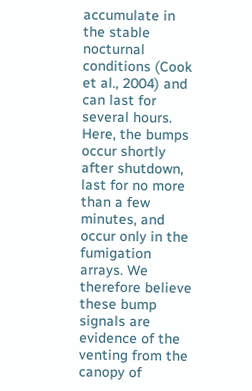accumulate in the stable nocturnal conditions (Cook et al., 2004) and can last for several hours. Here, the bumps occur shortly after shutdown, last for no more than a few minutes, and occur only in the fumigation arrays. We therefore believe these bump signals are evidence of the venting from the canopy of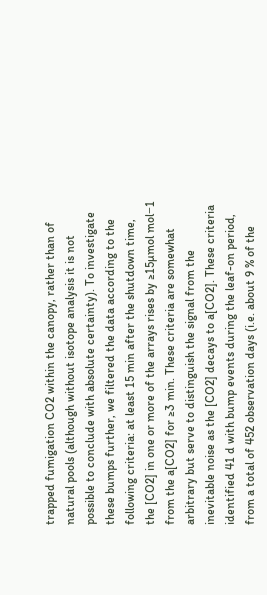trapped fumigation CO2 within the canopy, rather than of natural pools (although without isotope analysis it is not possible to conclude with absolute certainty). To investigate these bumps further, we filtered the data according to the following criteria: at least 15 min after the shutdown time, the [CO2] in one or more of the arrays rises by ≥15µmol mol−1 from the a[CO2] for ≥3 min. These criteria are somewhat arbitrary but serve to distinguish the signal from the inevitable noise as the [CO2] decays to a[CO2]. These criteria identified 41 d with bump events during the leaf-on period, from a total of 452 observation days (i.e. about 9 % of the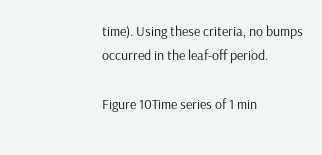time). Using these criteria, no bumps occurred in the leaf-off period.

Figure 10Time series of 1 min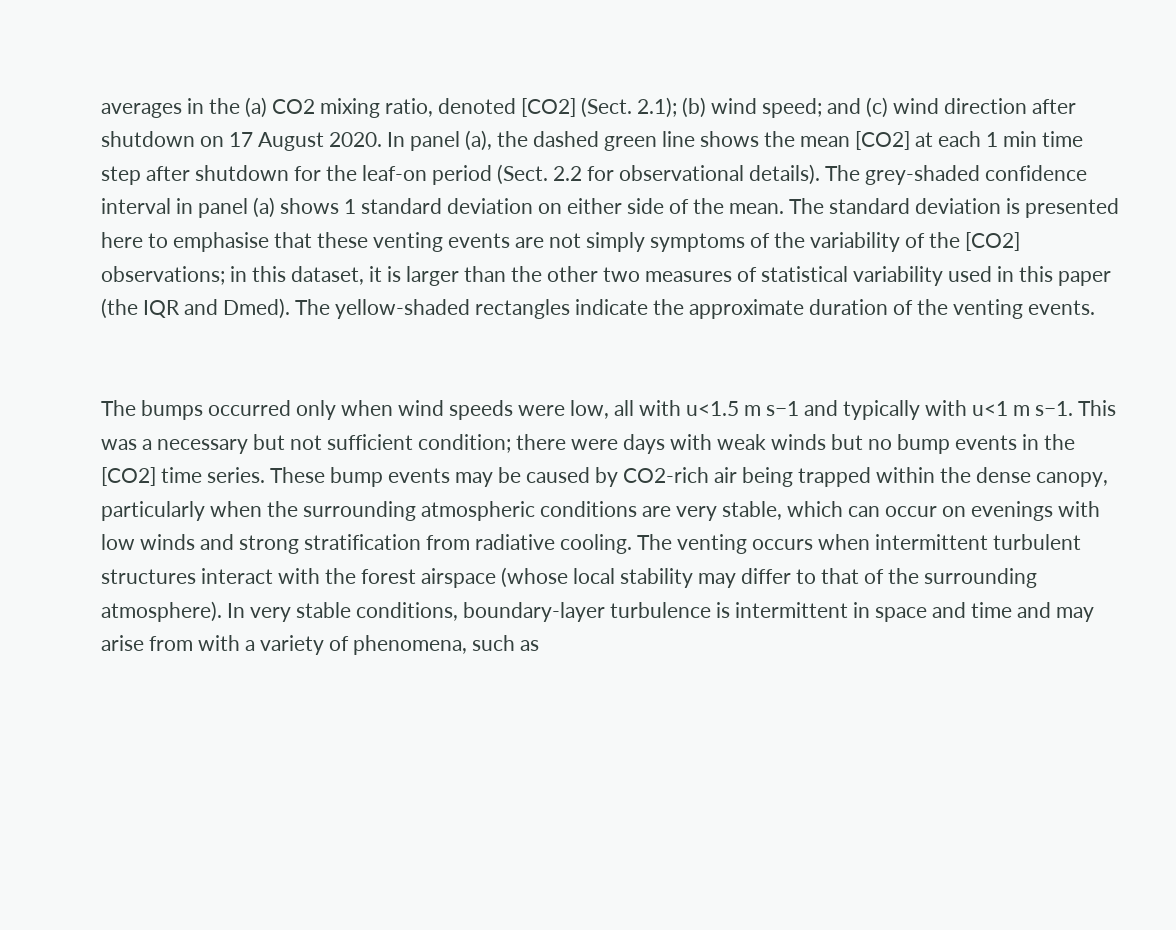averages in the (a) CO2 mixing ratio, denoted [CO2] (Sect. 2.1); (b) wind speed; and (c) wind direction after shutdown on 17 August 2020. In panel (a), the dashed green line shows the mean [CO2] at each 1 min time step after shutdown for the leaf-on period (Sect. 2.2 for observational details). The grey-shaded confidence interval in panel (a) shows 1 standard deviation on either side of the mean. The standard deviation is presented here to emphasise that these venting events are not simply symptoms of the variability of the [CO2] observations; in this dataset, it is larger than the other two measures of statistical variability used in this paper (the IQR and Dmed). The yellow-shaded rectangles indicate the approximate duration of the venting events.


The bumps occurred only when wind speeds were low, all with u<1.5 m s−1 and typically with u<1 m s−1. This was a necessary but not sufficient condition; there were days with weak winds but no bump events in the [CO2] time series. These bump events may be caused by CO2-rich air being trapped within the dense canopy, particularly when the surrounding atmospheric conditions are very stable, which can occur on evenings with low winds and strong stratification from radiative cooling. The venting occurs when intermittent turbulent structures interact with the forest airspace (whose local stability may differ to that of the surrounding atmosphere). In very stable conditions, boundary-layer turbulence is intermittent in space and time and may arise from with a variety of phenomena, such as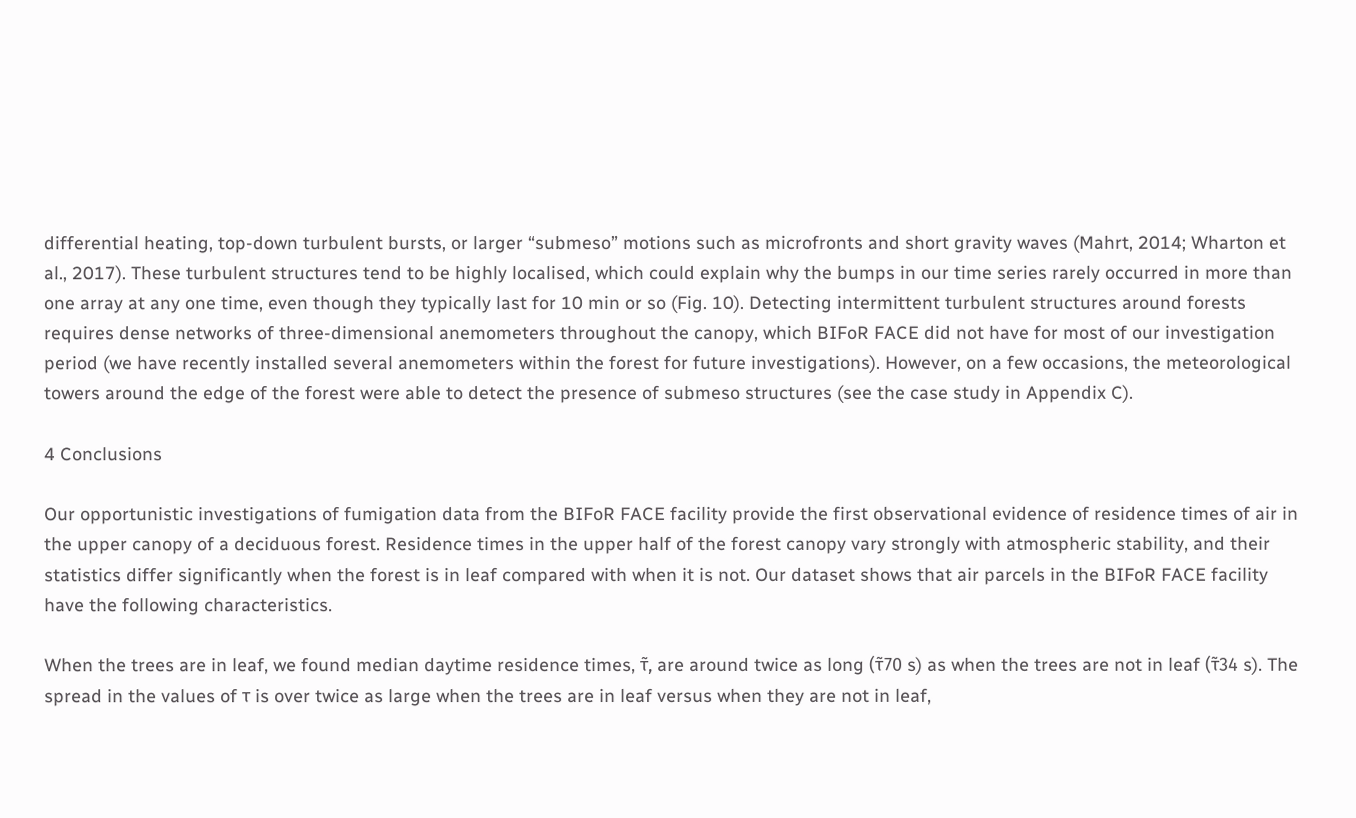differential heating, top-down turbulent bursts, or larger “submeso” motions such as microfronts and short gravity waves (Mahrt, 2014; Wharton et al., 2017). These turbulent structures tend to be highly localised, which could explain why the bumps in our time series rarely occurred in more than one array at any one time, even though they typically last for 10 min or so (Fig. 10). Detecting intermittent turbulent structures around forests requires dense networks of three-dimensional anemometers throughout the canopy, which BIFoR FACE did not have for most of our investigation period (we have recently installed several anemometers within the forest for future investigations). However, on a few occasions, the meteorological towers around the edge of the forest were able to detect the presence of submeso structures (see the case study in Appendix C).

4 Conclusions

Our opportunistic investigations of fumigation data from the BIFoR FACE facility provide the first observational evidence of residence times of air in the upper canopy of a deciduous forest. Residence times in the upper half of the forest canopy vary strongly with atmospheric stability, and their statistics differ significantly when the forest is in leaf compared with when it is not. Our dataset shows that air parcels in the BIFoR FACE facility have the following characteristics.

When the trees are in leaf, we found median daytime residence times, τ̃, are around twice as long (τ̃70 s) as when the trees are not in leaf (τ̃34 s). The spread in the values of τ is over twice as large when the trees are in leaf versus when they are not in leaf,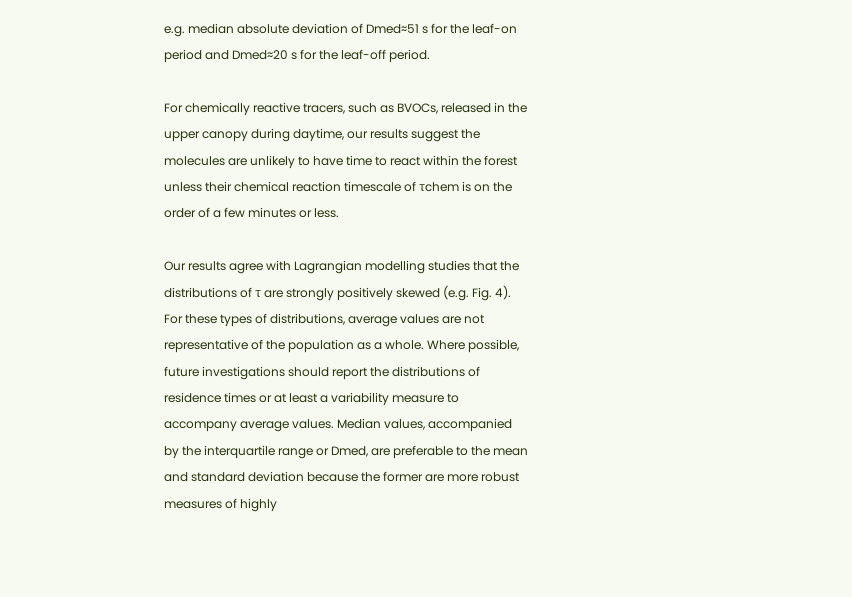e.g. median absolute deviation of Dmed≈51 s for the leaf-on period and Dmed≈20 s for the leaf-off period.

For chemically reactive tracers, such as BVOCs, released in the upper canopy during daytime, our results suggest the molecules are unlikely to have time to react within the forest unless their chemical reaction timescale of τchem is on the order of a few minutes or less.

Our results agree with Lagrangian modelling studies that the distributions of τ are strongly positively skewed (e.g. Fig. 4). For these types of distributions, average values are not representative of the population as a whole. Where possible, future investigations should report the distributions of residence times or at least a variability measure to accompany average values. Median values, accompanied by the interquartile range or Dmed, are preferable to the mean and standard deviation because the former are more robust measures of highly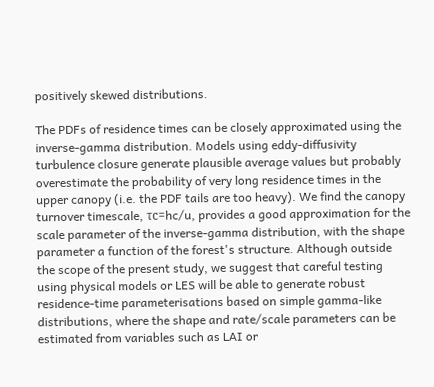positively skewed distributions.

The PDFs of residence times can be closely approximated using the inverse-gamma distribution. Models using eddy-diffusivity turbulence closure generate plausible average values but probably overestimate the probability of very long residence times in the upper canopy (i.e. the PDF tails are too heavy). We find the canopy turnover timescale, τc=hc/u, provides a good approximation for the scale parameter of the inverse-gamma distribution, with the shape parameter a function of the forest's structure. Although outside the scope of the present study, we suggest that careful testing using physical models or LES will be able to generate robust residence-time parameterisations based on simple gamma-like distributions, where the shape and rate/scale parameters can be estimated from variables such as LAI or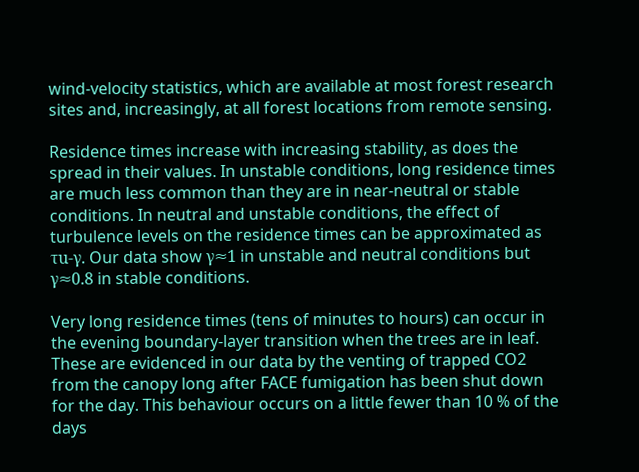wind-velocity statistics, which are available at most forest research sites and, increasingly, at all forest locations from remote sensing.

Residence times increase with increasing stability, as does the spread in their values. In unstable conditions, long residence times are much less common than they are in near-neutral or stable conditions. In neutral and unstable conditions, the effect of turbulence levels on the residence times can be approximated as τu-γ. Our data show γ≈1 in unstable and neutral conditions but γ≈0.8 in stable conditions.

Very long residence times (tens of minutes to hours) can occur in the evening boundary-layer transition when the trees are in leaf. These are evidenced in our data by the venting of trapped CO2 from the canopy long after FACE fumigation has been shut down for the day. This behaviour occurs on a little fewer than 10 % of the days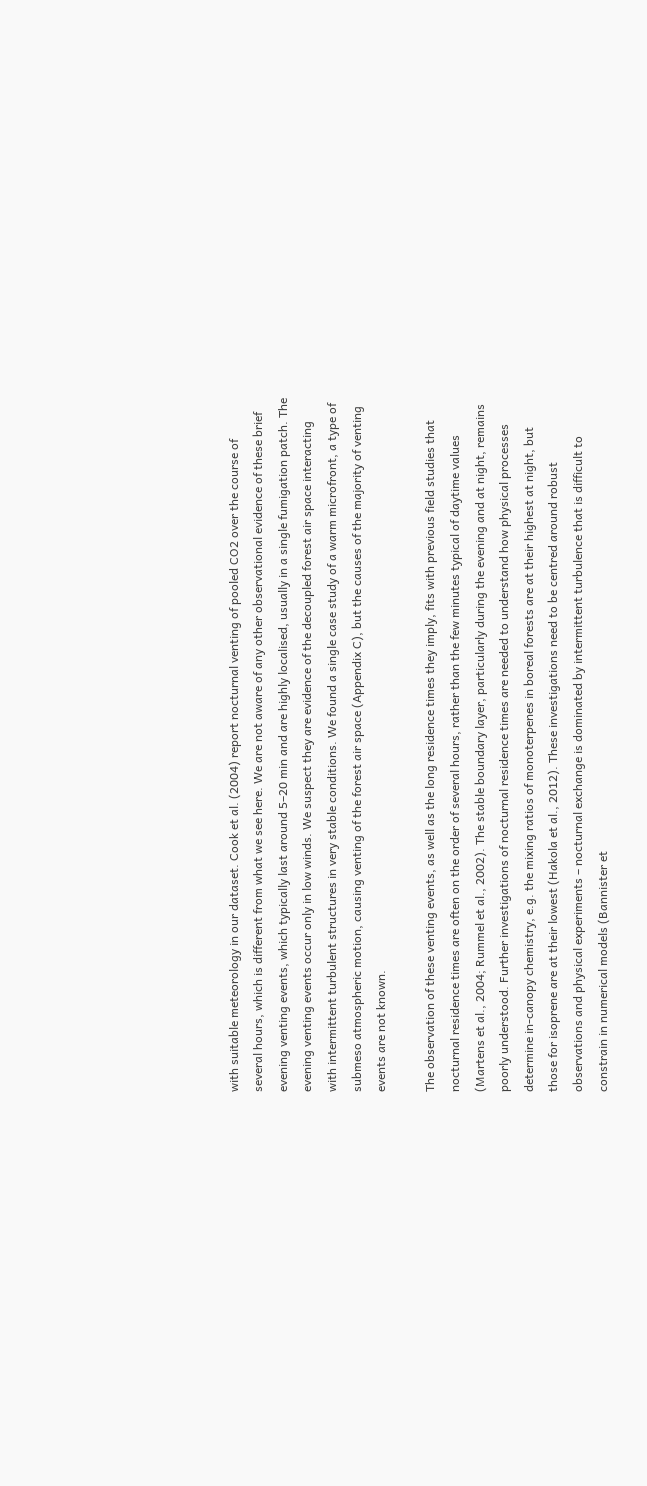with suitable meteorology in our dataset. Cook et al. (2004) report nocturnal venting of pooled CO2 over the course of several hours, which is different from what we see here. We are not aware of any other observational evidence of these brief evening venting events, which typically last around 5–20 min and are highly localised, usually in a single fumigation patch. The evening venting events occur only in low winds. We suspect they are evidence of the decoupled forest air space interacting with intermittent turbulent structures in very stable conditions. We found a single case study of a warm microfront, a type of submeso atmospheric motion, causing venting of the forest air space (Appendix C), but the causes of the majority of venting events are not known.

The observation of these venting events, as well as the long residence times they imply, fits with previous field studies that nocturnal residence times are often on the order of several hours, rather than the few minutes typical of daytime values (Martens et al., 2004; Rummel et al., 2002). The stable boundary layer, particularly during the evening and at night, remains poorly understood. Further investigations of nocturnal residence times are needed to understand how physical processes determine in-canopy chemistry, e.g. the mixing ratios of monoterpenes in boreal forests are at their highest at night, but those for isoprene are at their lowest (Hakola et al., 2012). These investigations need to be centred around robust observations and physical experiments – nocturnal exchange is dominated by intermittent turbulence that is difficult to constrain in numerical models (Bannister et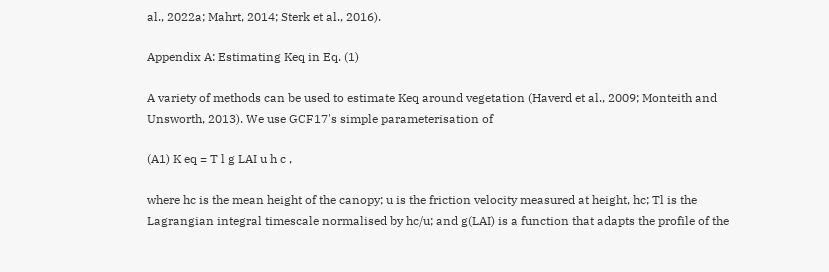al., 2022a; Mahrt, 2014; Sterk et al., 2016).

Appendix A: Estimating Keq in Eq. (1)

A variety of methods can be used to estimate Keq around vegetation (Haverd et al., 2009; Monteith and Unsworth, 2013). We use GCF17's simple parameterisation of

(A1) K eq = T l g LAI u h c ,

where hc is the mean height of the canopy; u is the friction velocity measured at height, hc; Tl is the Lagrangian integral timescale normalised by hc/u; and g(LAI) is a function that adapts the profile of the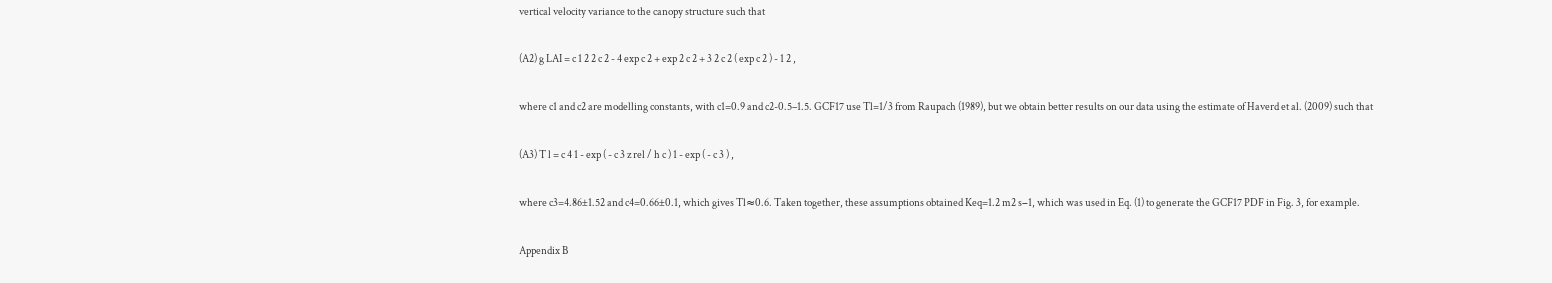vertical velocity variance to the canopy structure such that

(A2) g LAI = c 1 2 2 c 2 - 4 exp c 2 + exp 2 c 2 + 3 2 c 2 ( exp c 2 ) - 1 2 ,

where c1 and c2 are modelling constants, with c1=0.9 and c2-0.5–1.5. GCF17 use Tl=1/3 from Raupach (1989), but we obtain better results on our data using the estimate of Haverd et al. (2009) such that

(A3) T l = c 4 1 - exp ( - c 3 z rel / h c ) 1 - exp ( - c 3 ) ,

where c3=4.86±1.52 and c4=0.66±0.1, which gives Tl≈0.6. Taken together, these assumptions obtained Keq=1.2 m2 s−1, which was used in Eq. (1) to generate the GCF17 PDF in Fig. 3, for example.

Appendix B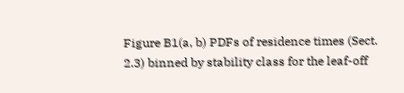Figure B1(a, b) PDFs of residence times (Sect. 2.3) binned by stability class for the leaf-off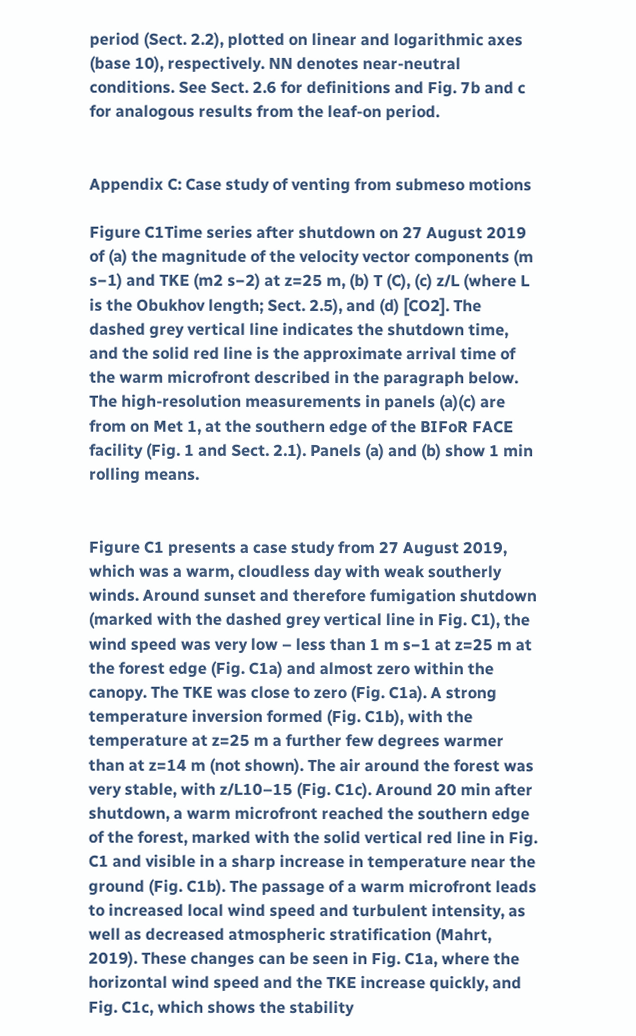period (Sect. 2.2), plotted on linear and logarithmic axes (base 10), respectively. NN denotes near-neutral conditions. See Sect. 2.6 for definitions and Fig. 7b and c for analogous results from the leaf-on period.


Appendix C: Case study of venting from submeso motions

Figure C1Time series after shutdown on 27 August 2019 of (a) the magnitude of the velocity vector components (m s−1) and TKE (m2 s−2) at z=25 m, (b) T (C), (c) z/L (where L is the Obukhov length; Sect. 2.5), and (d) [CO2]. The dashed grey vertical line indicates the shutdown time, and the solid red line is the approximate arrival time of the warm microfront described in the paragraph below. The high-resolution measurements in panels (a)(c) are from on Met 1, at the southern edge of the BIFoR FACE facility (Fig. 1 and Sect. 2.1). Panels (a) and (b) show 1 min rolling means.


Figure C1 presents a case study from 27 August 2019, which was a warm, cloudless day with weak southerly winds. Around sunset and therefore fumigation shutdown (marked with the dashed grey vertical line in Fig. C1), the wind speed was very low – less than 1 m s−1 at z=25 m at the forest edge (Fig. C1a) and almost zero within the canopy. The TKE was close to zero (Fig. C1a). A strong temperature inversion formed (Fig. C1b), with the temperature at z=25 m a further few degrees warmer than at z=14 m (not shown). The air around the forest was very stable, with z/L10–15 (Fig. C1c). Around 20 min after shutdown, a warm microfront reached the southern edge of the forest, marked with the solid vertical red line in Fig. C1 and visible in a sharp increase in temperature near the ground (Fig. C1b). The passage of a warm microfront leads to increased local wind speed and turbulent intensity, as well as decreased atmospheric stratification (Mahrt, 2019). These changes can be seen in Fig. C1a, where the horizontal wind speed and the TKE increase quickly, and Fig. C1c, which shows the stability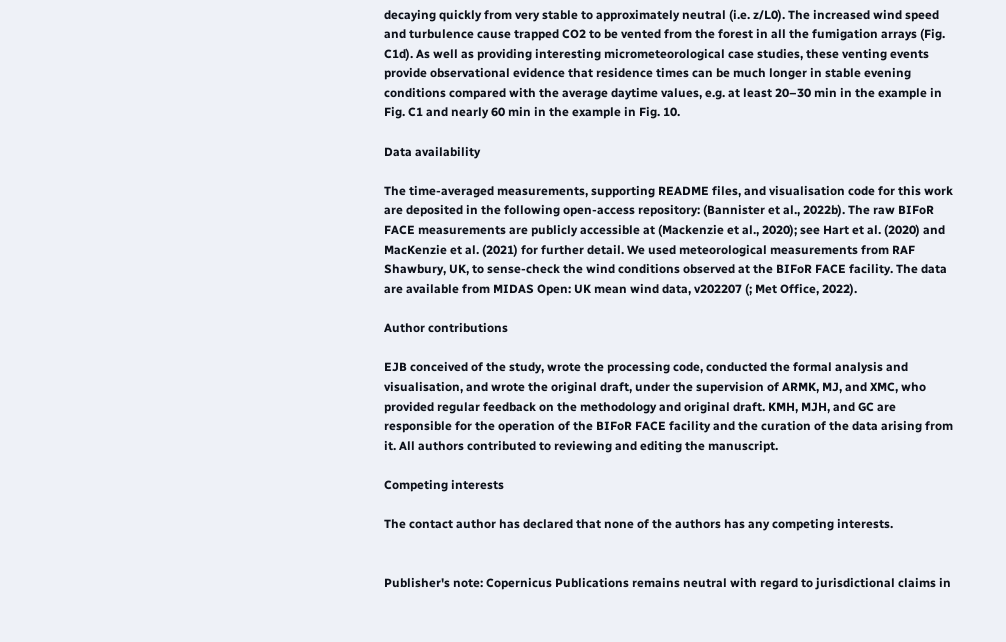decaying quickly from very stable to approximately neutral (i.e. z/L0). The increased wind speed and turbulence cause trapped CO2 to be vented from the forest in all the fumigation arrays (Fig. C1d). As well as providing interesting micrometeorological case studies, these venting events provide observational evidence that residence times can be much longer in stable evening conditions compared with the average daytime values, e.g. at least 20–30 min in the example in Fig. C1 and nearly 60 min in the example in Fig. 10.

Data availability

The time-averaged measurements, supporting README files, and visualisation code for this work are deposited in the following open-access repository: (Bannister et al., 2022b). The raw BIFoR FACE measurements are publicly accessible at (Mackenzie et al., 2020); see Hart et al. (2020) and MacKenzie et al. (2021) for further detail. We used meteorological measurements from RAF Shawbury, UK, to sense-check the wind conditions observed at the BIFoR FACE facility. The data are available from MIDAS Open: UK mean wind data, v202207 (; Met Office, 2022).

Author contributions

EJB conceived of the study, wrote the processing code, conducted the formal analysis and visualisation, and wrote the original draft, under the supervision of ARMK, MJ, and XMC, who provided regular feedback on the methodology and original draft. KMH, MJH, and GC are responsible for the operation of the BIFoR FACE facility and the curation of the data arising from it. All authors contributed to reviewing and editing the manuscript.

Competing interests

The contact author has declared that none of the authors has any competing interests.


Publisher's note: Copernicus Publications remains neutral with regard to jurisdictional claims in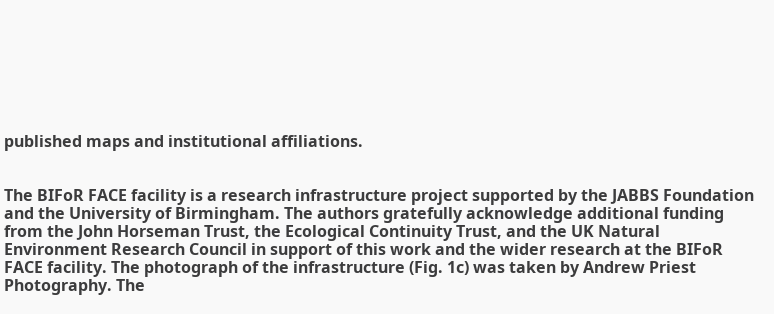published maps and institutional affiliations.


The BIFoR FACE facility is a research infrastructure project supported by the JABBS Foundation and the University of Birmingham. The authors gratefully acknowledge additional funding from the John Horseman Trust, the Ecological Continuity Trust, and the UK Natural Environment Research Council in support of this work and the wider research at the BIFoR FACE facility. The photograph of the infrastructure (Fig. 1c) was taken by Andrew Priest Photography. The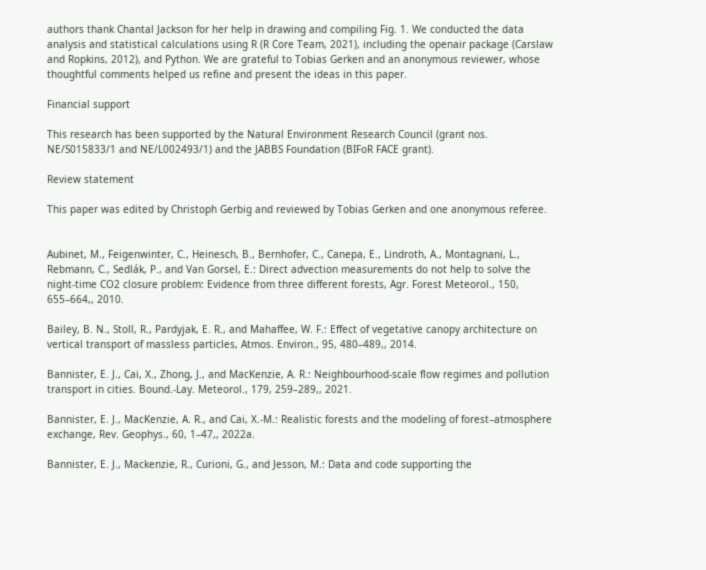authors thank Chantal Jackson for her help in drawing and compiling Fig. 1. We conducted the data analysis and statistical calculations using R (R Core Team, 2021), including the openair package (Carslaw and Ropkins, 2012), and Python. We are grateful to Tobias Gerken and an anonymous reviewer, whose thoughtful comments helped us refine and present the ideas in this paper.

Financial support

This research has been supported by the Natural Environment Research Council (grant nos. NE/S015833/1 and NE/L002493/1) and the JABBS Foundation (BIFoR FACE grant).

Review statement

This paper was edited by Christoph Gerbig and reviewed by Tobias Gerken and one anonymous referee.


Aubinet, M., Feigenwinter, C., Heinesch, B., Bernhofer, C., Canepa, E., Lindroth, A., Montagnani, L., Rebmann, C., Sedlák, P., and Van Gorsel, E.: Direct advection measurements do not help to solve the night-time CO2 closure problem: Evidence from three different forests, Agr. Forest Meteorol., 150, 655–664,, 2010.

Bailey, B. N., Stoll, R., Pardyjak, E. R., and Mahaffee, W. F.: Effect of vegetative canopy architecture on vertical transport of massless particles, Atmos. Environ., 95, 480–489,, 2014.

Bannister, E. J., Cai, X., Zhong, J., and MacKenzie, A. R.: Neighbourhood-scale flow regimes and pollution transport in cities. Bound.-Lay. Meteorol., 179, 259–289,, 2021.

Bannister, E. J., MacKenzie, A. R., and Cai, X.-M.: Realistic forests and the modeling of forest–atmosphere exchange, Rev. Geophys., 60, 1–47,, 2022a.

Bannister, E. J., Mackenzie, R., Curioni, G., and Jesson, M.: Data and code supporting the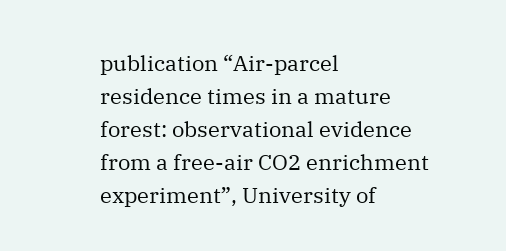publication “Air-parcel residence times in a mature forest: observational evidence from a free-air CO2 enrichment experiment”, University of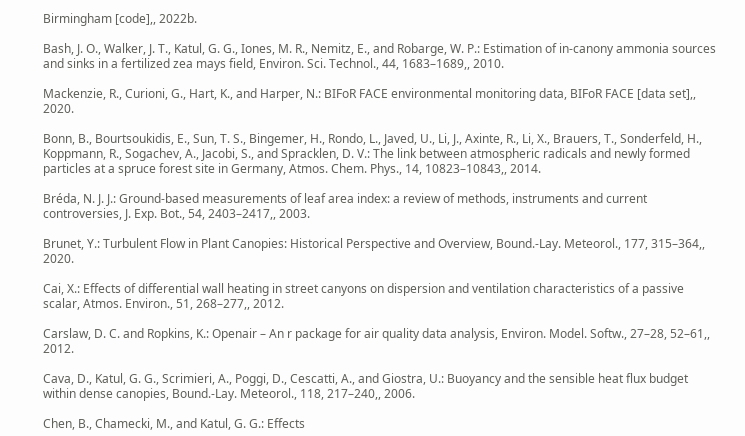Birmingham [code],, 2022b.

Bash, J. O., Walker, J. T., Katul, G. G., Iones, M. R., Nemitz, E., and Robarge, W. P.: Estimation of in-canony ammonia sources and sinks in a fertilized zea mays field, Environ. Sci. Technol., 44, 1683–1689,, 2010.

Mackenzie, R., Curioni, G., Hart, K., and Harper, N.: BIFoR FACE environmental monitoring data, BIFoR FACE [data set],, 2020.

Bonn, B., Bourtsoukidis, E., Sun, T. S., Bingemer, H., Rondo, L., Javed, U., Li, J., Axinte, R., Li, X., Brauers, T., Sonderfeld, H., Koppmann, R., Sogachev, A., Jacobi, S., and Spracklen, D. V.: The link between atmospheric radicals and newly formed particles at a spruce forest site in Germany, Atmos. Chem. Phys., 14, 10823–10843,, 2014.

Bréda, N. J. J.: Ground-based measurements of leaf area index: a review of methods, instruments and current controversies, J. Exp. Bot., 54, 2403–2417,, 2003.

Brunet, Y.: Turbulent Flow in Plant Canopies: Historical Perspective and Overview, Bound.-Lay. Meteorol., 177, 315–364,, 2020.

Cai, X.: Effects of differential wall heating in street canyons on dispersion and ventilation characteristics of a passive scalar, Atmos. Environ., 51, 268–277,, 2012.

Carslaw, D. C. and Ropkins, K.: Openair – An r package for air quality data analysis, Environ. Model. Softw., 27–28, 52–61,, 2012.

Cava, D., Katul, G. G., Scrimieri, A., Poggi, D., Cescatti, A., and Giostra, U.: Buoyancy and the sensible heat flux budget within dense canopies, Bound.-Lay. Meteorol., 118, 217–240,, 2006.

Chen, B., Chamecki, M., and Katul, G. G.: Effects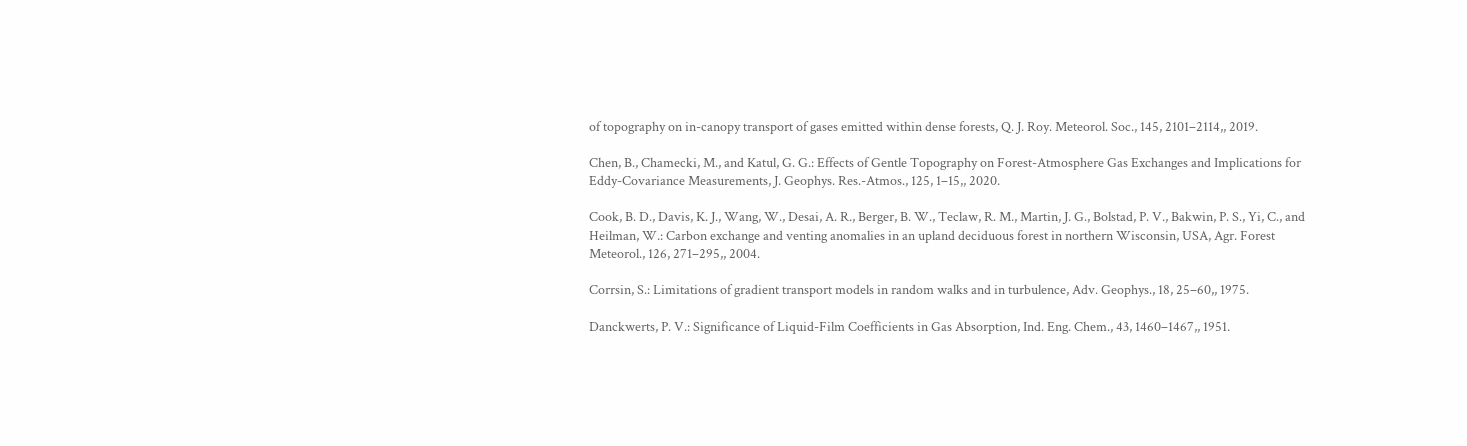of topography on in-canopy transport of gases emitted within dense forests, Q. J. Roy. Meteorol. Soc., 145, 2101–2114,, 2019.

Chen, B., Chamecki, M., and Katul, G. G.: Effects of Gentle Topography on Forest-Atmosphere Gas Exchanges and Implications for Eddy-Covariance Measurements, J. Geophys. Res.-Atmos., 125, 1–15,, 2020.

Cook, B. D., Davis, K. J., Wang, W., Desai, A. R., Berger, B. W., Teclaw, R. M., Martin, J. G., Bolstad, P. V., Bakwin, P. S., Yi, C., and Heilman, W.: Carbon exchange and venting anomalies in an upland deciduous forest in northern Wisconsin, USA, Agr. Forest Meteorol., 126, 271–295,, 2004.

Corrsin, S.: Limitations of gradient transport models in random walks and in turbulence, Adv. Geophys., 18, 25–60,, 1975.

Danckwerts, P. V.: Significance of Liquid-Film Coefficients in Gas Absorption, Ind. Eng. Chem., 43, 1460–1467,, 1951.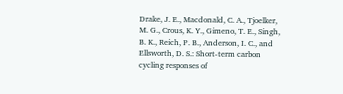Drake, J. E., Macdonald, C. A., Tjoelker, M. G., Crous, K. Y., Gimeno, T. E., Singh, B. K., Reich, P. B., Anderson, I. C., and Ellsworth, D. S.: Short-term carbon cycling responses of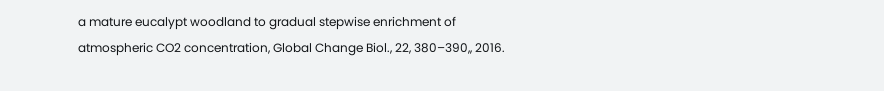a mature eucalypt woodland to gradual stepwise enrichment of atmospheric CO2 concentration, Global Change Biol., 22, 380–390,, 2016.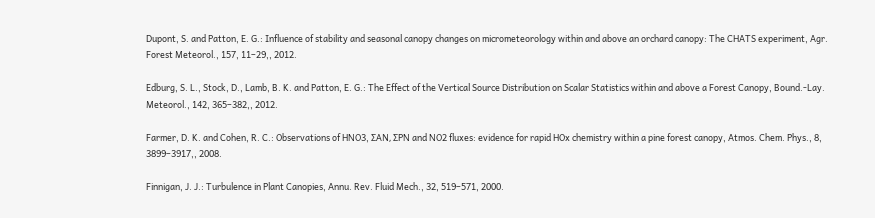Dupont, S. and Patton, E. G.: Influence of stability and seasonal canopy changes on micrometeorology within and above an orchard canopy: The CHATS experiment, Agr. Forest Meteorol., 157, 11–29,, 2012.

Edburg, S. L., Stock, D., Lamb, B. K. and Patton, E. G.: The Effect of the Vertical Source Distribution on Scalar Statistics within and above a Forest Canopy, Bound.-Lay. Meteorol., 142, 365–382,, 2012.

Farmer, D. K. and Cohen, R. C.: Observations of HNO3, ΣAN, ΣPN and NO2 fluxes: evidence for rapid HOx chemistry within a pine forest canopy, Atmos. Chem. Phys., 8, 3899–3917,, 2008.

Finnigan, J. J.: Turbulence in Plant Canopies, Annu. Rev. Fluid Mech., 32, 519–571, 2000.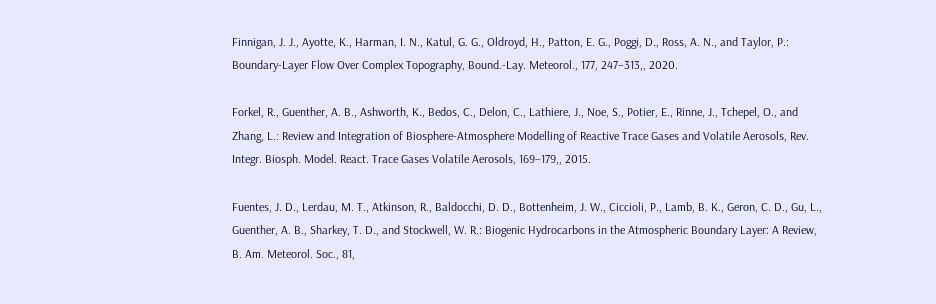Finnigan, J. J., Ayotte, K., Harman, I. N., Katul, G. G., Oldroyd, H., Patton, E. G., Poggi, D., Ross, A. N., and Taylor, P.: Boundary-Layer Flow Over Complex Topography, Bound.-Lay. Meteorol., 177, 247–313,, 2020.

Forkel, R., Guenther, A. B., Ashworth, K., Bedos, C., Delon, C., Lathiere, J., Noe, S., Potier, E., Rinne, J., Tchepel, O., and Zhang, L.: Review and Integration of Biosphere-Atmosphere Modelling of Reactive Trace Gases and Volatile Aerosols, Rev. Integr. Biosph. Model. React. Trace Gases Volatile Aerosols, 169–179,, 2015.

Fuentes, J. D., Lerdau, M. T., Atkinson, R., Baldocchi, D. D., Bottenheim, J. W., Ciccioli, P., Lamb, B. K., Geron, C. D., Gu, L., Guenther, A. B., Sharkey, T. D., and Stockwell, W. R.: Biogenic Hydrocarbons in the Atmospheric Boundary Layer: A Review, B. Am. Meteorol. Soc., 81,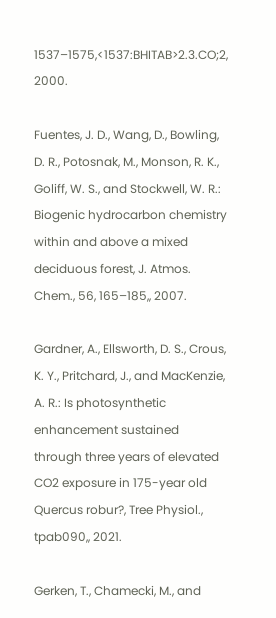1537–1575,<1537:BHITAB>2.3.CO;2, 2000.

Fuentes, J. D., Wang, D., Bowling, D. R., Potosnak, M., Monson, R. K., Goliff, W. S., and Stockwell, W. R.: Biogenic hydrocarbon chemistry within and above a mixed deciduous forest, J. Atmos. Chem., 56, 165–185,, 2007.

Gardner, A., Ellsworth, D. S., Crous, K. Y., Pritchard, J., and MacKenzie, A. R.: Is photosynthetic enhancement sustained through three years of elevated CO2 exposure in 175-year old Quercus robur?, Tree Physiol., tpab090,, 2021.

Gerken, T., Chamecki, M., and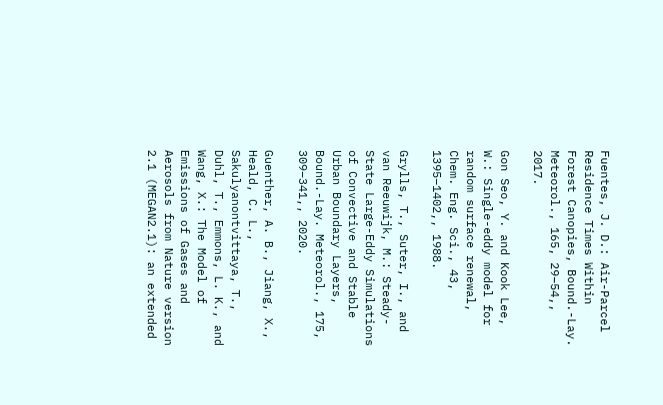Fuentes, J. D.: Air-Parcel Residence Times Within Forest Canopies, Bound.-Lay. Meteorol., 165, 29–54,, 2017.

Gon Seo, Y. and Kook Lee, W.: Single-eddy model for random surface renewal, Chem. Eng. Sci., 43, 1395–1402,, 1988.

Grylls, T., Suter, I., and van Reeuwijk, M.: Steady-State Large-Eddy Simulations of Convective and Stable Urban Boundary Layers, Bound.-Lay. Meteorol., 175, 309–341,, 2020.

Guenther, A. B., Jiang, X., Heald, C. L., Sakulyanontvittaya, T., Duhl, T., Emmons, L. K., and Wang, X.: The Model of Emissions of Gases and Aerosols from Nature version 2.1 (MEGAN2.1): an extended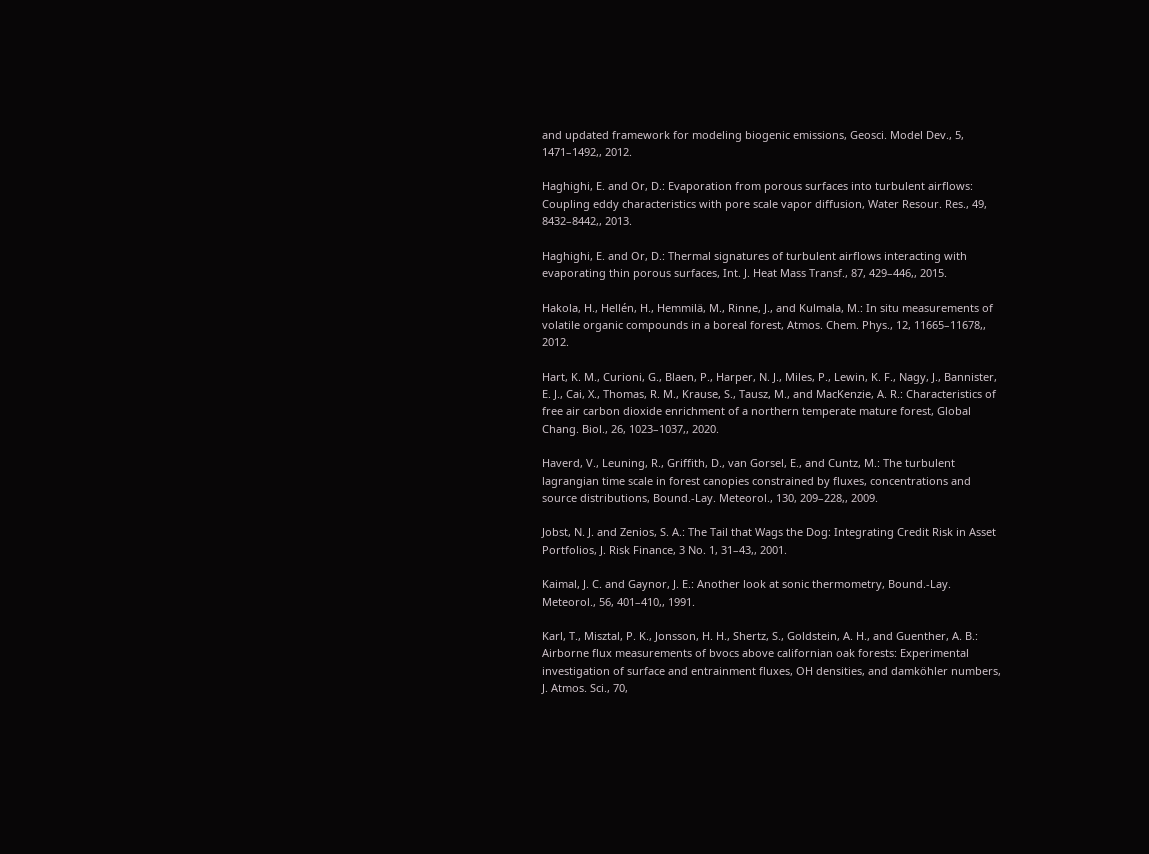and updated framework for modeling biogenic emissions, Geosci. Model Dev., 5, 1471–1492,, 2012.

Haghighi, E. and Or, D.: Evaporation from porous surfaces into turbulent airflows: Coupling eddy characteristics with pore scale vapor diffusion, Water Resour. Res., 49, 8432–8442,, 2013.

Haghighi, E. and Or, D.: Thermal signatures of turbulent airflows interacting with evaporating thin porous surfaces, Int. J. Heat Mass Transf., 87, 429–446,, 2015.

Hakola, H., Hellén, H., Hemmilä, M., Rinne, J., and Kulmala, M.: In situ measurements of volatile organic compounds in a boreal forest, Atmos. Chem. Phys., 12, 11665–11678,, 2012.

Hart, K. M., Curioni, G., Blaen, P., Harper, N. J., Miles, P., Lewin, K. F., Nagy, J., Bannister, E. J., Cai, X., Thomas, R. M., Krause, S., Tausz, M., and MacKenzie, A. R.: Characteristics of free air carbon dioxide enrichment of a northern temperate mature forest, Global Chang. Biol., 26, 1023–1037,, 2020.

Haverd, V., Leuning, R., Griffith, D., van Gorsel, E., and Cuntz, M.: The turbulent lagrangian time scale in forest canopies constrained by fluxes, concentrations and source distributions, Bound.-Lay. Meteorol., 130, 209–228,, 2009.

Jobst, N. J. and Zenios, S. A.: The Tail that Wags the Dog: Integrating Credit Risk in Asset Portfolios, J. Risk Finance, 3 No. 1, 31–43,, 2001.

Kaimal, J. C. and Gaynor, J. E.: Another look at sonic thermometry, Bound.-Lay. Meteorol., 56, 401–410,, 1991.

Karl, T., Misztal, P. K., Jonsson, H. H., Shertz, S., Goldstein, A. H., and Guenther, A. B.: Airborne flux measurements of bvocs above californian oak forests: Experimental investigation of surface and entrainment fluxes, OH densities, and damköhler numbers, J. Atmos. Sci., 70,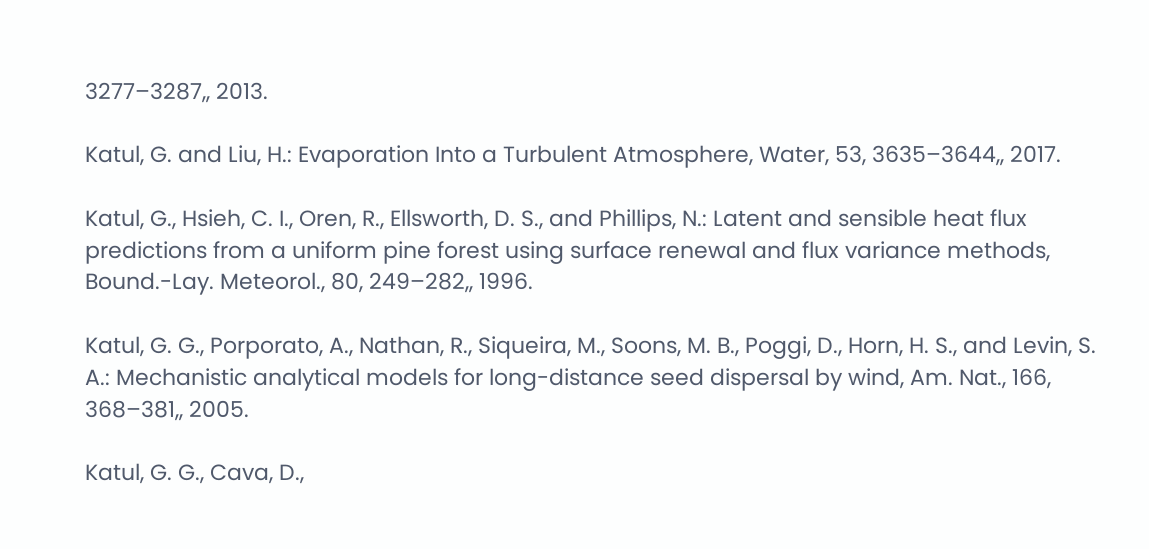3277–3287,, 2013.

Katul, G. and Liu, H.: Evaporation Into a Turbulent Atmosphere, Water, 53, 3635–3644,, 2017.

Katul, G., Hsieh, C. I., Oren, R., Ellsworth, D. S., and Phillips, N.: Latent and sensible heat flux predictions from a uniform pine forest using surface renewal and flux variance methods, Bound.-Lay. Meteorol., 80, 249–282,, 1996.

Katul, G. G., Porporato, A., Nathan, R., Siqueira, M., Soons, M. B., Poggi, D., Horn, H. S., and Levin, S. A.: Mechanistic analytical models for long-distance seed dispersal by wind, Am. Nat., 166, 368–381,, 2005.

Katul, G. G., Cava, D.,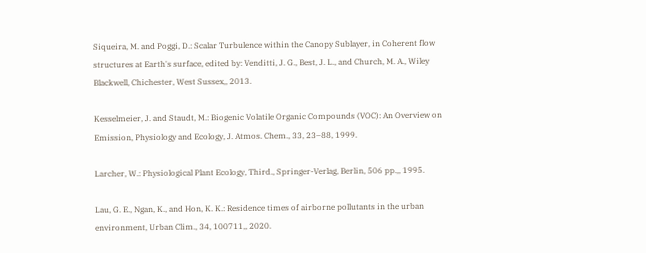Siqueira, M. and Poggi, D.: Scalar Turbulence within the Canopy Sublayer, in Coherent flow structures at Earth's surface, edited by: Venditti, J. G., Best, J. L., and Church, M. A., Wiley Blackwell, Chichester, West Sussex,, 2013.

Kesselmeier, J. and Staudt, M.: Biogenic Volatile Organic Compounds (VOC): An Overview on Emission, Physiology and Ecology, J. Atmos. Chem., 33, 23–88, 1999.

Larcher, W.: Physiological Plant Ecology, Third., Springer-Verlag, Berlin, 506 pp.,, 1995.

Lau, G. E., Ngan, K., and Hon, K. K.: Residence times of airborne pollutants in the urban environment, Urban Clim., 34, 100711,, 2020.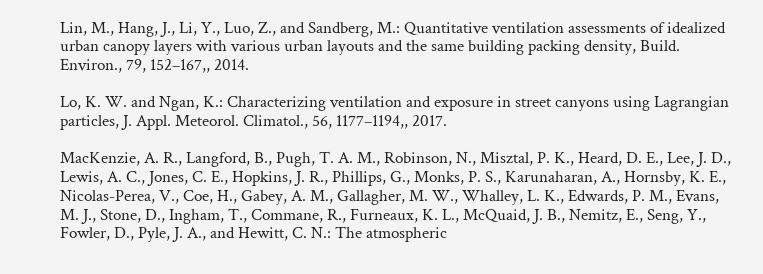Lin, M., Hang, J., Li, Y., Luo, Z., and Sandberg, M.: Quantitative ventilation assessments of idealized urban canopy layers with various urban layouts and the same building packing density, Build. Environ., 79, 152–167,, 2014.

Lo, K. W. and Ngan, K.: Characterizing ventilation and exposure in street canyons using Lagrangian particles, J. Appl. Meteorol. Climatol., 56, 1177–1194,, 2017.

MacKenzie, A. R., Langford, B., Pugh, T. A. M., Robinson, N., Misztal, P. K., Heard, D. E., Lee, J. D., Lewis, A. C., Jones, C. E., Hopkins, J. R., Phillips, G., Monks, P. S., Karunaharan, A., Hornsby, K. E., Nicolas-Perea, V., Coe, H., Gabey, A. M., Gallagher, M. W., Whalley, L. K., Edwards, P. M., Evans, M. J., Stone, D., Ingham, T., Commane, R., Furneaux, K. L., McQuaid, J. B., Nemitz, E., Seng, Y., Fowler, D., Pyle, J. A., and Hewitt, C. N.: The atmospheric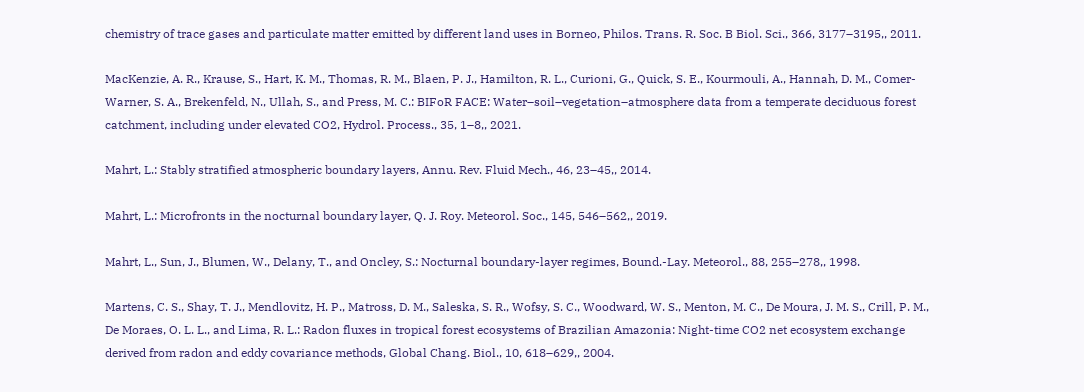chemistry of trace gases and particulate matter emitted by different land uses in Borneo, Philos. Trans. R. Soc. B Biol. Sci., 366, 3177–3195,, 2011.

MacKenzie, A. R., Krause, S., Hart, K. M., Thomas, R. M., Blaen, P. J., Hamilton, R. L., Curioni, G., Quick, S. E., Kourmouli, A., Hannah, D. M., Comer-Warner, S. A., Brekenfeld, N., Ullah, S., and Press, M. C.: BIFoR FACE: Water–soil–vegetation–atmosphere data from a temperate deciduous forest catchment, including under elevated CO2, Hydrol. Process., 35, 1–8,, 2021.

Mahrt, L.: Stably stratified atmospheric boundary layers, Annu. Rev. Fluid Mech., 46, 23–45,, 2014.

Mahrt, L.: Microfronts in the nocturnal boundary layer, Q. J. Roy. Meteorol. Soc., 145, 546–562,, 2019.

Mahrt, L., Sun, J., Blumen, W., Delany, T., and Oncley, S.: Nocturnal boundary-layer regimes, Bound.-Lay. Meteorol., 88, 255–278,, 1998.

Martens, C. S., Shay, T. J., Mendlovitz, H. P., Matross, D. M., Saleska, S. R., Wofsy, S. C., Woodward, W. S., Menton, M. C., De Moura, J. M. S., Crill, P. M., De Moraes, O. L. L., and Lima, R. L.: Radon fluxes in tropical forest ecosystems of Brazilian Amazonia: Night-time CO2 net ecosystem exchange derived from radon and eddy covariance methods, Global Chang. Biol., 10, 618–629,, 2004.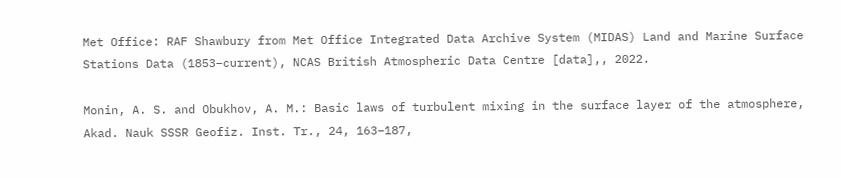Met Office: RAF Shawbury from Met Office Integrated Data Archive System (MIDAS) Land and Marine Surface Stations Data (1853–current), NCAS British Atmospheric Data Centre [data],, 2022.

Monin, A. S. and Obukhov, A. M.: Basic laws of turbulent mixing in the surface layer of the atmosphere, Akad. Nauk SSSR Geofiz. Inst. Tr., 24, 163–187,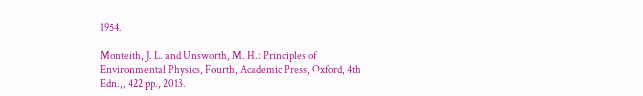1954.

Monteith, J. L. and Unsworth, M. H.: Principles of Environmental Physics, Fourth, Academic Press, Oxford, 4th Edn.,, 422 pp., 2013.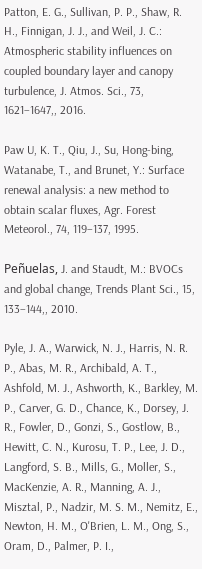Patton, E. G., Sullivan, P. P., Shaw, R. H., Finnigan, J. J., and Weil, J. C.: Atmospheric stability influences on coupled boundary layer and canopy turbulence, J. Atmos. Sci., 73, 1621–1647,, 2016.

Paw U, K. T., Qiu, J., Su, Hong-bing, Watanabe, T., and Brunet, Y.: Surface renewal analysis: a new method to obtain scalar fluxes, Agr. Forest Meteorol., 74, 119–137, 1995.

Peñuelas, J. and Staudt, M.: BVOCs and global change, Trends Plant Sci., 15, 133–144,, 2010.

Pyle, J. A., Warwick, N. J., Harris, N. R. P., Abas, M. R., Archibald, A. T., Ashfold, M. J., Ashworth, K., Barkley, M. P., Carver, G. D., Chance, K., Dorsey, J. R., Fowler, D., Gonzi, S., Gostlow, B., Hewitt, C. N., Kurosu, T. P., Lee, J. D., Langford, S. B., Mills, G., Moller, S., MacKenzie, A. R., Manning, A. J., Misztal, P., Nadzir, M. S. M., Nemitz, E., Newton, H. M., O'Brien, L. M., Ong, S., Oram, D., Palmer, P. I.,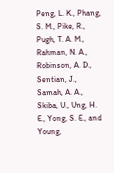Peng, L. K., Phang, S. M., Pike, R., Pugh, T. A. M., Rahman, N. A., Robinson, A. D., Sentian, J., Samah, A. A., Skiba, U., Ung, H. E., Yong, S. E., and Young,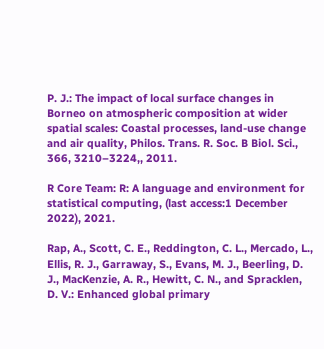P. J.: The impact of local surface changes in Borneo on atmospheric composition at wider spatial scales: Coastal processes, land-use change and air quality, Philos. Trans. R. Soc. B Biol. Sci., 366, 3210–3224,, 2011.

R Core Team: R: A language and environment for statistical computing, (last access:1 December 2022), 2021.

Rap, A., Scott, C. E., Reddington, C. L., Mercado, L., Ellis, R. J., Garraway, S., Evans, M. J., Beerling, D. J., MacKenzie, A. R., Hewitt, C. N., and Spracklen, D. V.: Enhanced global primary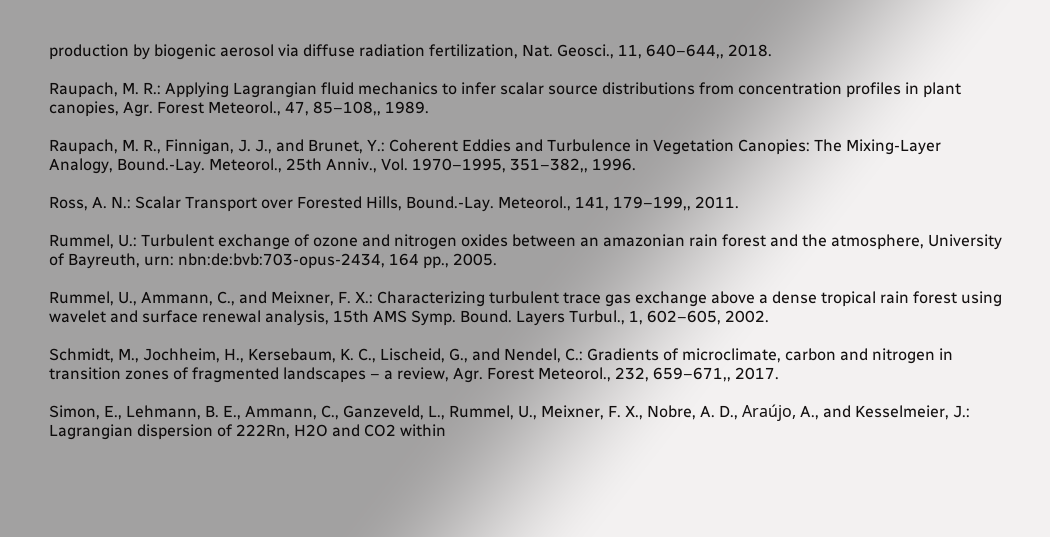production by biogenic aerosol via diffuse radiation fertilization, Nat. Geosci., 11, 640–644,, 2018.

Raupach, M. R.: Applying Lagrangian fluid mechanics to infer scalar source distributions from concentration profiles in plant canopies, Agr. Forest Meteorol., 47, 85–108,, 1989.

Raupach, M. R., Finnigan, J. J., and Brunet, Y.: Coherent Eddies and Turbulence in Vegetation Canopies: The Mixing-Layer Analogy, Bound.-Lay. Meteorol., 25th Anniv., Vol. 1970–1995, 351–382,, 1996.

Ross, A. N.: Scalar Transport over Forested Hills, Bound.-Lay. Meteorol., 141, 179–199,, 2011.

Rummel, U.: Turbulent exchange of ozone and nitrogen oxides between an amazonian rain forest and the atmosphere, University of Bayreuth, urn: nbn:de:bvb:703-opus-2434, 164 pp., 2005.

Rummel, U., Ammann, C., and Meixner, F. X.: Characterizing turbulent trace gas exchange above a dense tropical rain forest using wavelet and surface renewal analysis, 15th AMS Symp. Bound. Layers Turbul., 1, 602–605, 2002.

Schmidt, M., Jochheim, H., Kersebaum, K. C., Lischeid, G., and Nendel, C.: Gradients of microclimate, carbon and nitrogen in transition zones of fragmented landscapes – a review, Agr. Forest Meteorol., 232, 659–671,, 2017.

Simon, E., Lehmann, B. E., Ammann, C., Ganzeveld, L., Rummel, U., Meixner, F. X., Nobre, A. D., Araújo, A., and Kesselmeier, J.: Lagrangian dispersion of 222Rn, H2O and CO2 within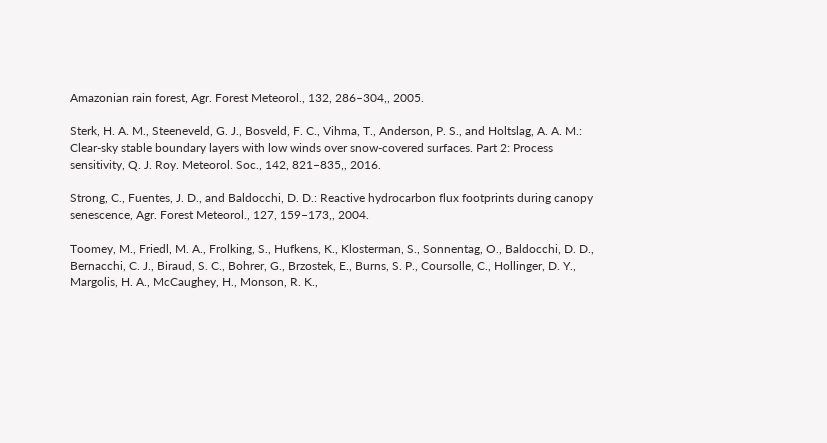Amazonian rain forest, Agr. Forest Meteorol., 132, 286–304,, 2005.

Sterk, H. A. M., Steeneveld, G. J., Bosveld, F. C., Vihma, T., Anderson, P. S., and Holtslag, A. A. M.: Clear-sky stable boundary layers with low winds over snow-covered surfaces. Part 2: Process sensitivity, Q. J. Roy. Meteorol. Soc., 142, 821–835,, 2016.

Strong, C., Fuentes, J. D., and Baldocchi, D. D.: Reactive hydrocarbon flux footprints during canopy senescence, Agr. Forest Meteorol., 127, 159–173,, 2004.

Toomey, M., Friedl, M. A., Frolking, S., Hufkens, K., Klosterman, S., Sonnentag, O., Baldocchi, D. D., Bernacchi, C. J., Biraud, S. C., Bohrer, G., Brzostek, E., Burns, S. P., Coursolle, C., Hollinger, D. Y., Margolis, H. A., McCaughey, H., Monson, R. K.,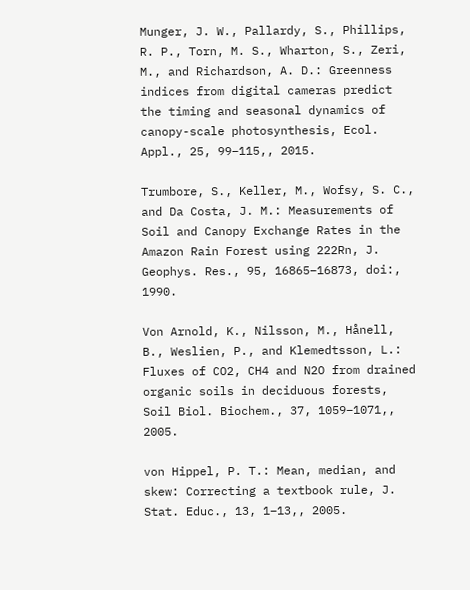Munger, J. W., Pallardy, S., Phillips, R. P., Torn, M. S., Wharton, S., Zeri, M., and Richardson, A. D.: Greenness indices from digital cameras predict the timing and seasonal dynamics of canopy-scale photosynthesis, Ecol. Appl., 25, 99–115,, 2015.

Trumbore, S., Keller, M., Wofsy, S. C., and Da Costa, J. M.: Measurements of Soil and Canopy Exchange Rates in the Amazon Rain Forest using 222Rn, J. Geophys. Res., 95, 16865–16873, doi:, 1990.

Von Arnold, K., Nilsson, M., Hånell, B., Weslien, P., and Klemedtsson, L.: Fluxes of CO2, CH4 and N2O from drained organic soils in deciduous forests, Soil Biol. Biochem., 37, 1059–1071,, 2005.

von Hippel, P. T.: Mean, median, and skew: Correcting a textbook rule, J. Stat. Educ., 13, 1–13,, 2005.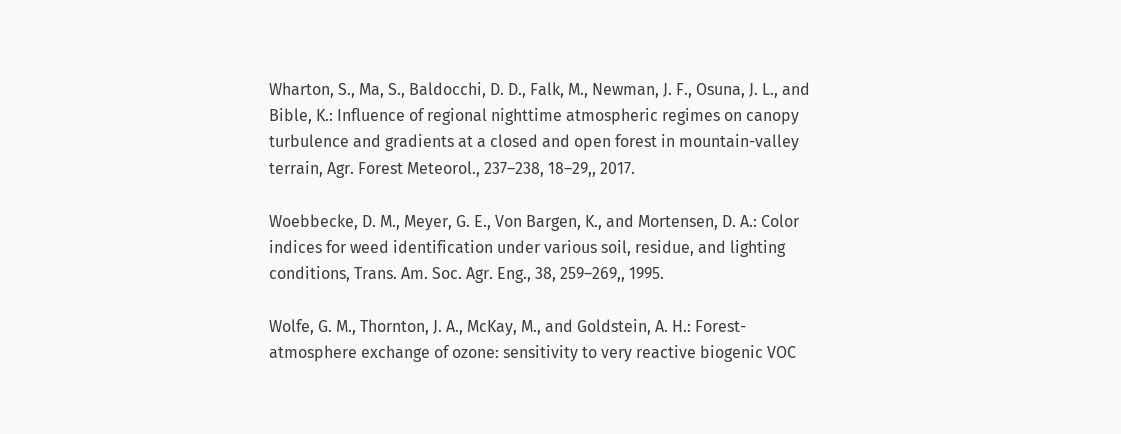Wharton, S., Ma, S., Baldocchi, D. D., Falk, M., Newman, J. F., Osuna, J. L., and Bible, K.: Influence of regional nighttime atmospheric regimes on canopy turbulence and gradients at a closed and open forest in mountain-valley terrain, Agr. Forest Meteorol., 237–238, 18–29,, 2017.

Woebbecke, D. M., Meyer, G. E., Von Bargen, K., and Mortensen, D. A.: Color indices for weed identification under various soil, residue, and lighting conditions, Trans. Am. Soc. Agr. Eng., 38, 259–269,, 1995.

Wolfe, G. M., Thornton, J. A., McKay, M., and Goldstein, A. H.: Forest-atmosphere exchange of ozone: sensitivity to very reactive biogenic VOC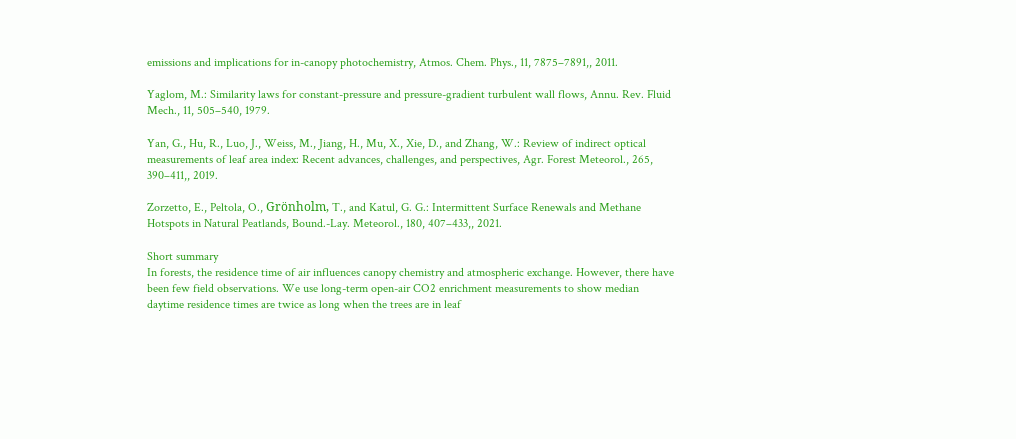emissions and implications for in-canopy photochemistry, Atmos. Chem. Phys., 11, 7875–7891,, 2011.

Yaglom, M.: Similarity laws for constant-pressure and pressure-gradient turbulent wall flows, Annu. Rev. Fluid Mech., 11, 505–540, 1979.

Yan, G., Hu, R., Luo, J., Weiss, M., Jiang, H., Mu, X., Xie, D., and Zhang, W.: Review of indirect optical measurements of leaf area index: Recent advances, challenges, and perspectives, Agr. Forest Meteorol., 265, 390–411,, 2019.

Zorzetto, E., Peltola, O., Grönholm, T., and Katul, G. G.: Intermittent Surface Renewals and Methane Hotspots in Natural Peatlands, Bound.-Lay. Meteorol., 180, 407–433,, 2021.

Short summary
In forests, the residence time of air influences canopy chemistry and atmospheric exchange. However, there have been few field observations. We use long-term open-air CO2 enrichment measurements to show median daytime residence times are twice as long when the trees are in leaf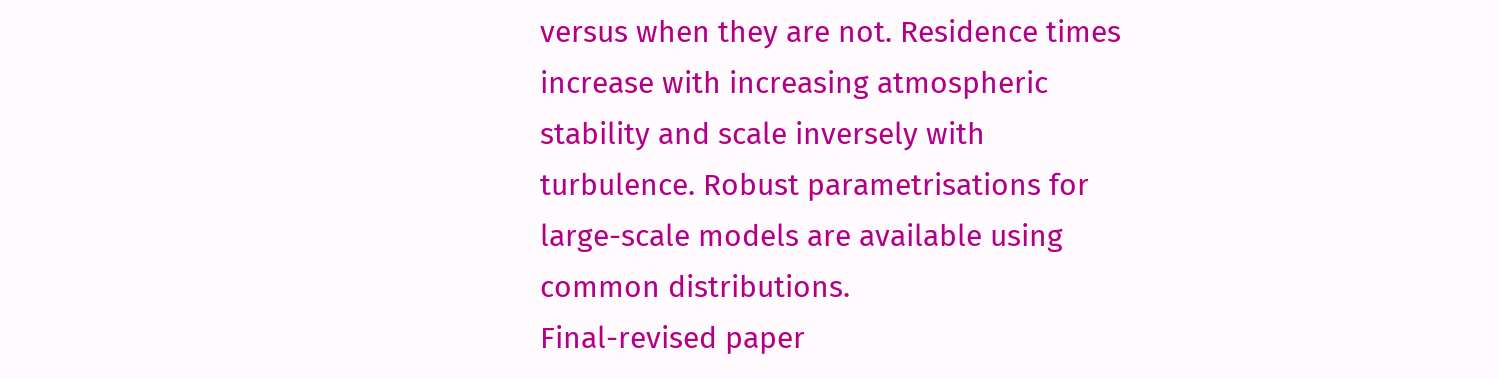versus when they are not. Residence times increase with increasing atmospheric stability and scale inversely with turbulence. Robust parametrisations for large-scale models are available using common distributions.
Final-revised paper